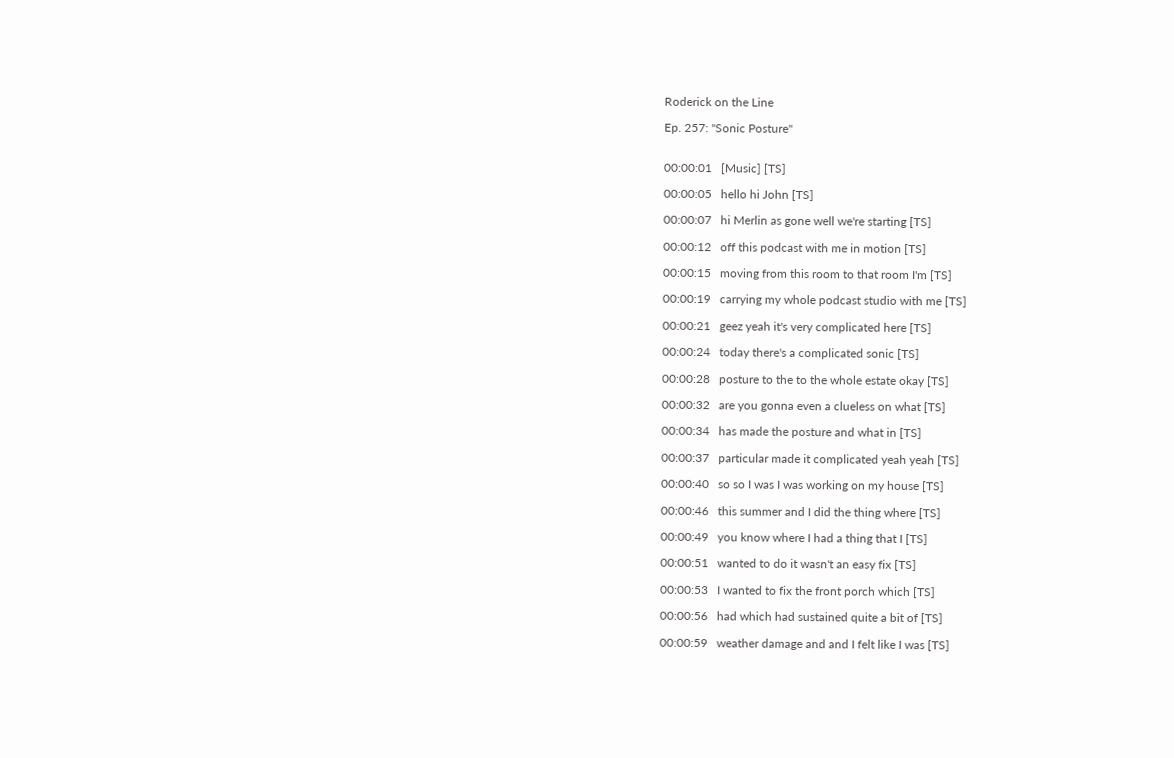Roderick on the Line

Ep. 257: "Sonic Posture"


00:00:01   [Music] [TS]

00:00:05   hello hi John [TS]

00:00:07   hi Merlin as gone well we're starting [TS]

00:00:12   off this podcast with me in motion [TS]

00:00:15   moving from this room to that room I'm [TS]

00:00:19   carrying my whole podcast studio with me [TS]

00:00:21   geez yeah it's very complicated here [TS]

00:00:24   today there's a complicated sonic [TS]

00:00:28   posture to the to the whole estate okay [TS]

00:00:32   are you gonna even a clueless on what [TS]

00:00:34   has made the posture and what in [TS]

00:00:37   particular made it complicated yeah yeah [TS]

00:00:40   so so I was I was working on my house [TS]

00:00:46   this summer and I did the thing where [TS]

00:00:49   you know where I had a thing that I [TS]

00:00:51   wanted to do it wasn't an easy fix [TS]

00:00:53   I wanted to fix the front porch which [TS]

00:00:56   had which had sustained quite a bit of [TS]

00:00:59   weather damage and and I felt like I was [TS]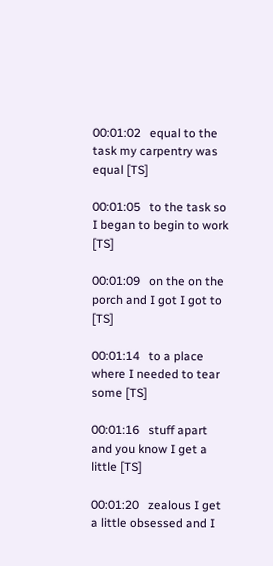00:01:02   equal to the task my carpentry was equal [TS]

00:01:05   to the task so I began to begin to work [TS]

00:01:09   on the on the porch and I got I got to [TS]

00:01:14   to a place where I needed to tear some [TS]

00:01:16   stuff apart and you know I get a little [TS]

00:01:20   zealous I get a little obsessed and I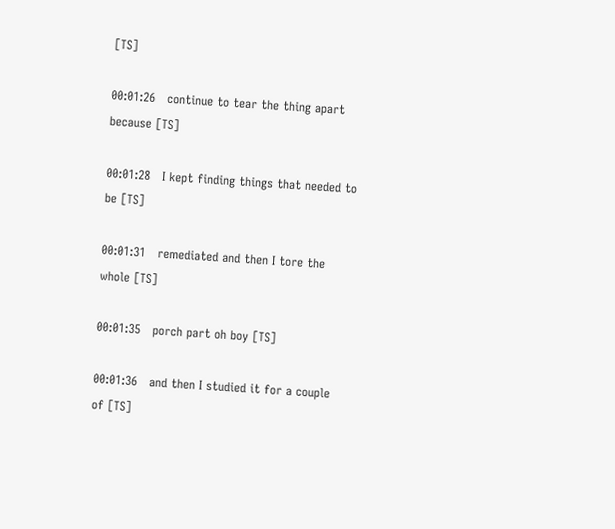[TS]

00:01:26   continue to tear the thing apart because [TS]

00:01:28   I kept finding things that needed to be [TS]

00:01:31   remediated and then I tore the whole [TS]

00:01:35   porch part oh boy [TS]

00:01:36   and then I studied it for a couple of [TS]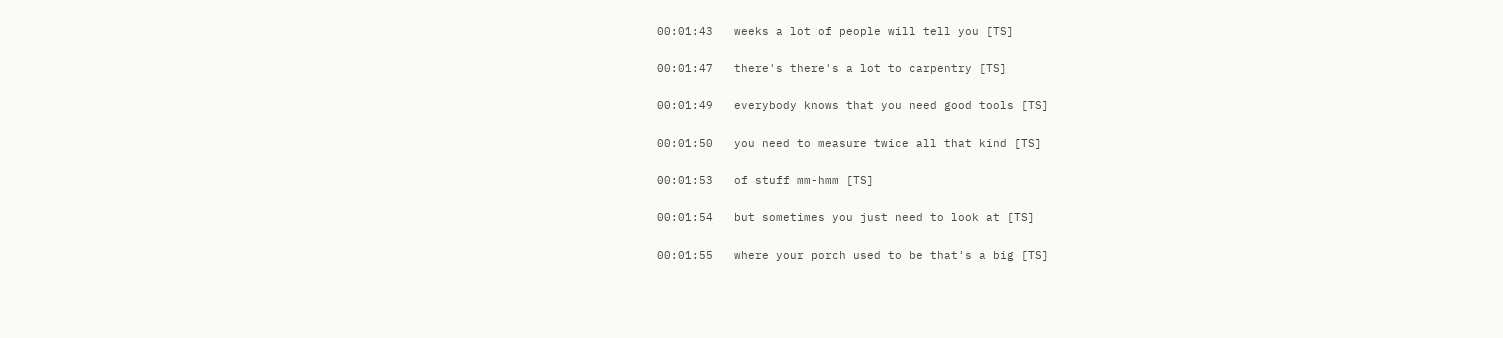00:01:43   weeks a lot of people will tell you [TS]

00:01:47   there's there's a lot to carpentry [TS]

00:01:49   everybody knows that you need good tools [TS]

00:01:50   you need to measure twice all that kind [TS]

00:01:53   of stuff mm-hmm [TS]

00:01:54   but sometimes you just need to look at [TS]

00:01:55   where your porch used to be that's a big [TS]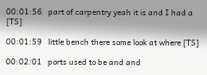00:01:56   part of carpentry yeah it is and I had a [TS]

00:01:59   little bench there some look at where [TS]

00:02:01   ports used to be and and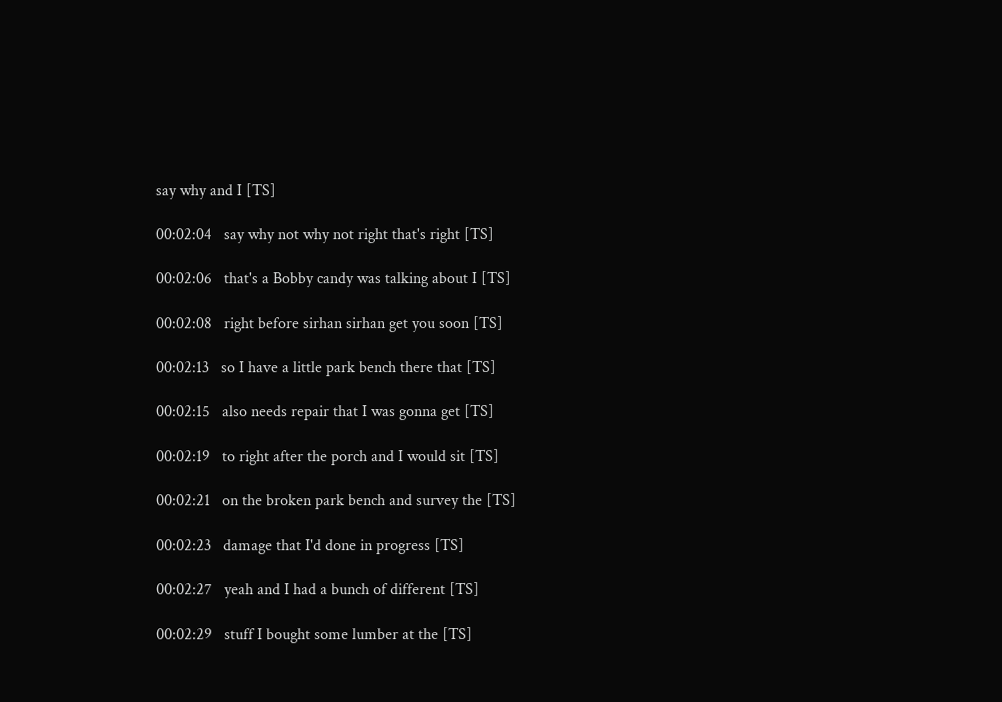say why and I [TS]

00:02:04   say why not why not right that's right [TS]

00:02:06   that's a Bobby candy was talking about I [TS]

00:02:08   right before sirhan sirhan get you soon [TS]

00:02:13   so I have a little park bench there that [TS]

00:02:15   also needs repair that I was gonna get [TS]

00:02:19   to right after the porch and I would sit [TS]

00:02:21   on the broken park bench and survey the [TS]

00:02:23   damage that I'd done in progress [TS]

00:02:27   yeah and I had a bunch of different [TS]

00:02:29   stuff I bought some lumber at the [TS]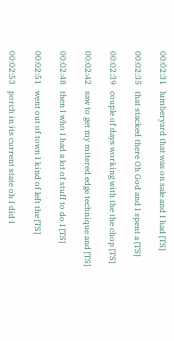00:02:31   lumberyard that was on sale and I had [TS]

00:02:35   that stacked there Oh God and I spent a [TS]

00:02:39   couple of days working with the the chop [TS]

00:02:42   saw to get my mitered edge technique and [TS]

00:02:48   then I who I had a lot of stuff to do I [TS]

00:02:51   went out of town I kind of left the [TS]

00:02:53   porch in its current state oh I did I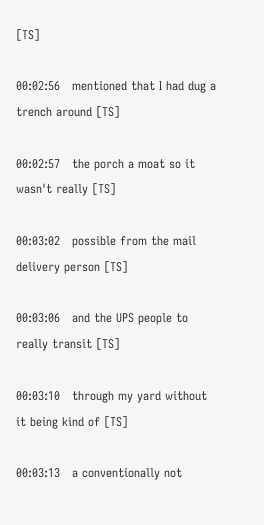[TS]

00:02:56   mentioned that I had dug a trench around [TS]

00:02:57   the porch a moat so it wasn't really [TS]

00:03:02   possible from the mail delivery person [TS]

00:03:06   and the UPS people to really transit [TS]

00:03:10   through my yard without it being kind of [TS]

00:03:13   a conventionally not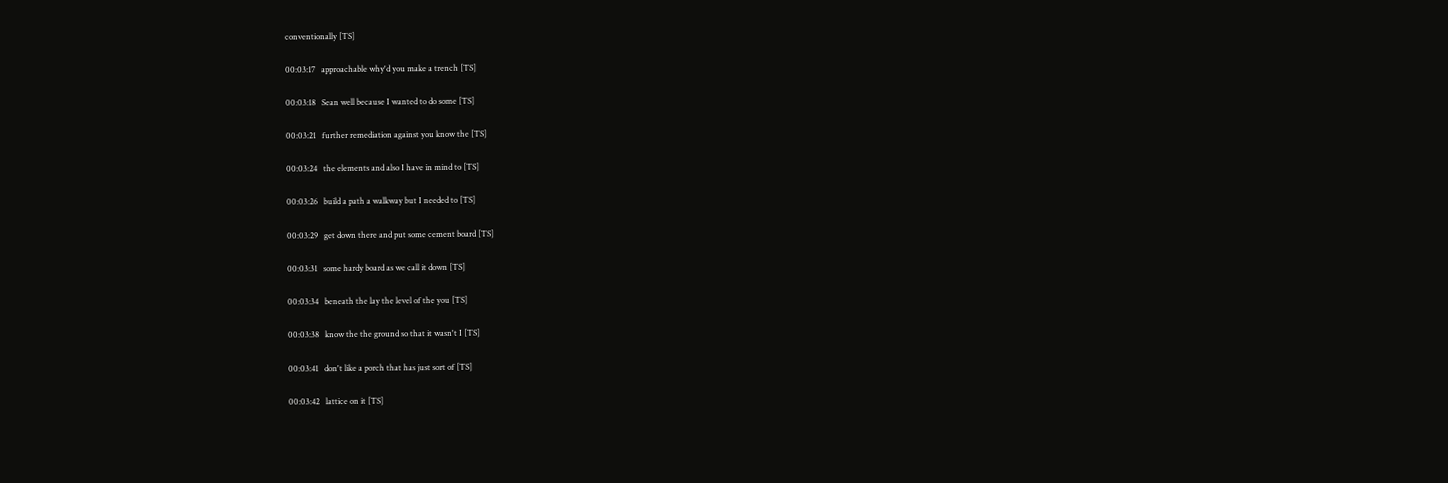conventionally [TS]

00:03:17   approachable why'd you make a trench [TS]

00:03:18   Sean well because I wanted to do some [TS]

00:03:21   further remediation against you know the [TS]

00:03:24   the elements and also I have in mind to [TS]

00:03:26   build a path a walkway but I needed to [TS]

00:03:29   get down there and put some cement board [TS]

00:03:31   some hardy board as we call it down [TS]

00:03:34   beneath the lay the level of the you [TS]

00:03:38   know the the ground so that it wasn't I [TS]

00:03:41   don't like a porch that has just sort of [TS]

00:03:42   lattice on it [TS]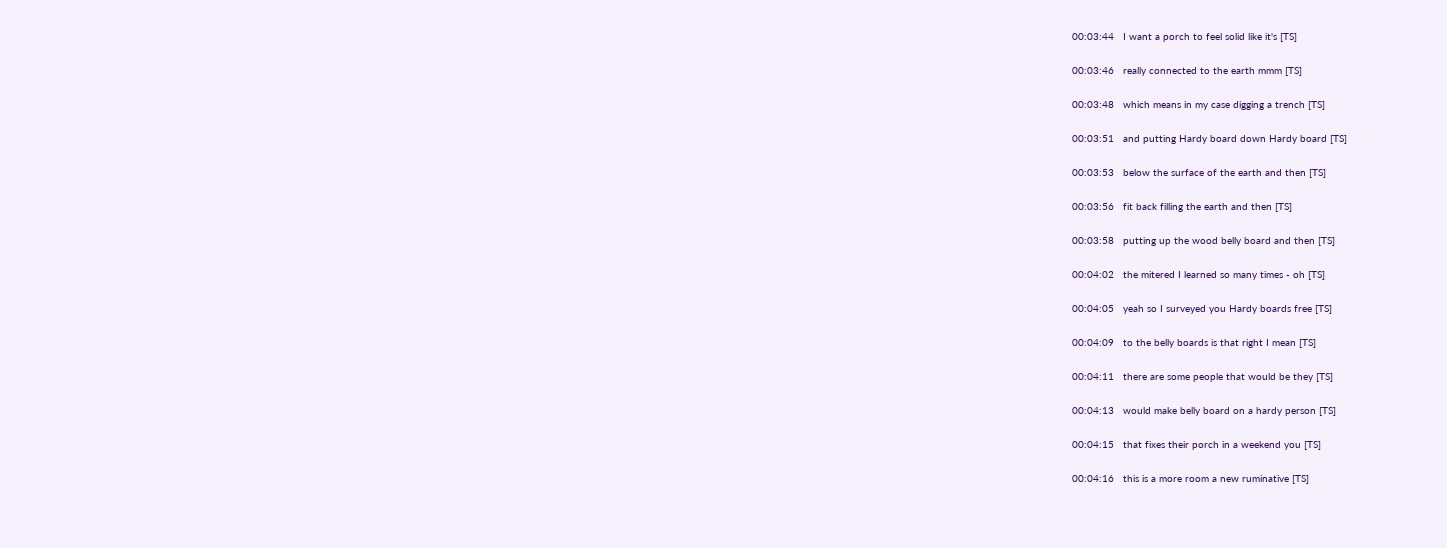00:03:44   I want a porch to feel solid like it's [TS]

00:03:46   really connected to the earth mmm [TS]

00:03:48   which means in my case digging a trench [TS]

00:03:51   and putting Hardy board down Hardy board [TS]

00:03:53   below the surface of the earth and then [TS]

00:03:56   fit back filling the earth and then [TS]

00:03:58   putting up the wood belly board and then [TS]

00:04:02   the mitered I learned so many times - oh [TS]

00:04:05   yeah so I surveyed you Hardy boards free [TS]

00:04:09   to the belly boards is that right I mean [TS]

00:04:11   there are some people that would be they [TS]

00:04:13   would make belly board on a hardy person [TS]

00:04:15   that fixes their porch in a weekend you [TS]

00:04:16   this is a more room a new ruminative [TS]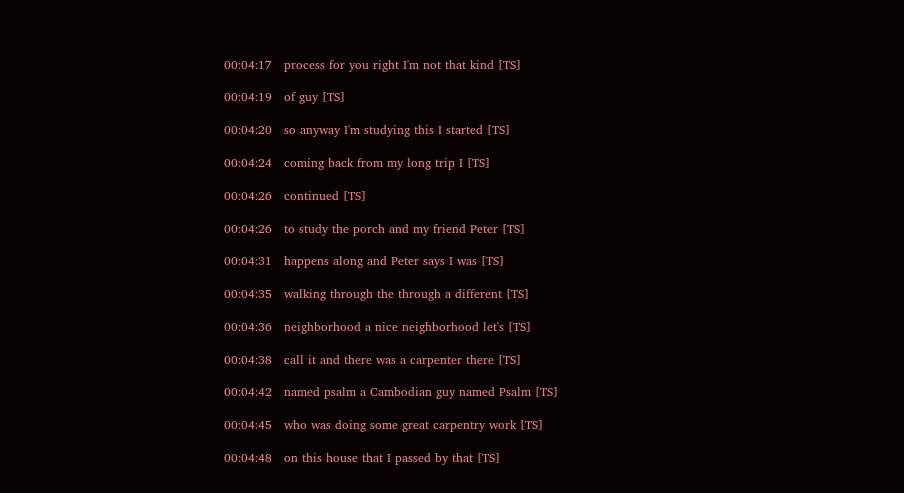00:04:17   process for you right I'm not that kind [TS]

00:04:19   of guy [TS]

00:04:20   so anyway I'm studying this I started [TS]

00:04:24   coming back from my long trip I [TS]

00:04:26   continued [TS]

00:04:26   to study the porch and my friend Peter [TS]

00:04:31   happens along and Peter says I was [TS]

00:04:35   walking through the through a different [TS]

00:04:36   neighborhood a nice neighborhood let's [TS]

00:04:38   call it and there was a carpenter there [TS]

00:04:42   named psalm a Cambodian guy named Psalm [TS]

00:04:45   who was doing some great carpentry work [TS]

00:04:48   on this house that I passed by that [TS]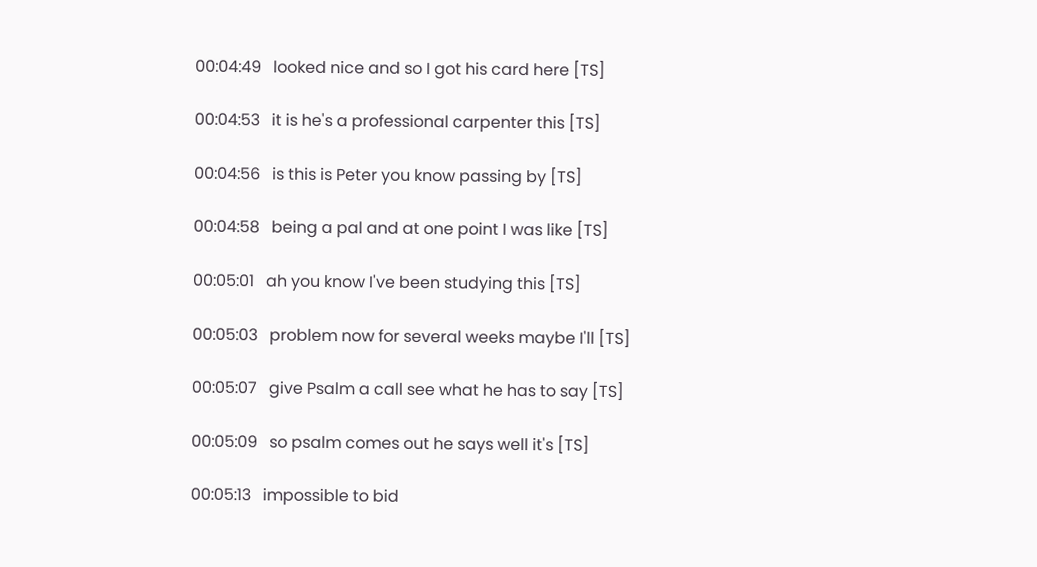00:04:49   looked nice and so I got his card here [TS]

00:04:53   it is he's a professional carpenter this [TS]

00:04:56   is this is Peter you know passing by [TS]

00:04:58   being a pal and at one point I was like [TS]

00:05:01   ah you know I've been studying this [TS]

00:05:03   problem now for several weeks maybe I'll [TS]

00:05:07   give Psalm a call see what he has to say [TS]

00:05:09   so psalm comes out he says well it's [TS]

00:05:13   impossible to bid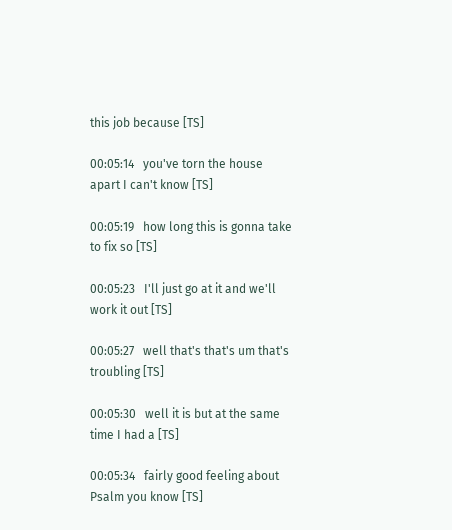this job because [TS]

00:05:14   you've torn the house apart I can't know [TS]

00:05:19   how long this is gonna take to fix so [TS]

00:05:23   I'll just go at it and we'll work it out [TS]

00:05:27   well that's that's um that's troubling [TS]

00:05:30   well it is but at the same time I had a [TS]

00:05:34   fairly good feeling about Psalm you know [TS]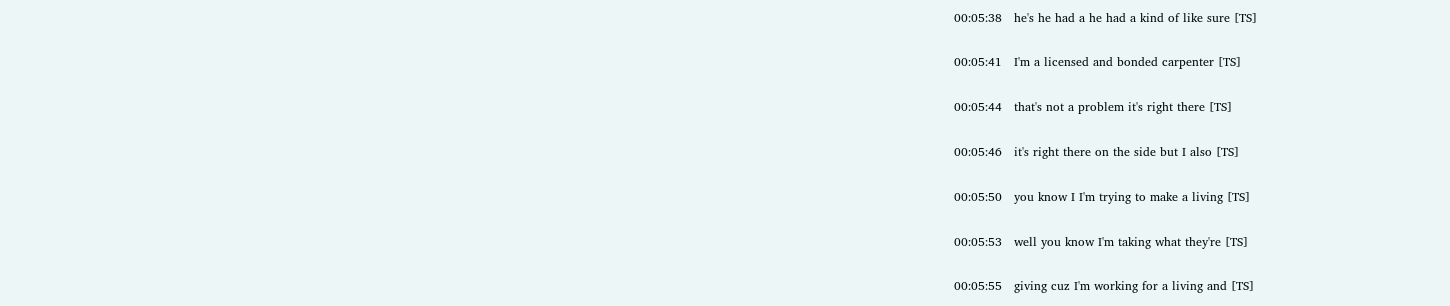00:05:38   he's he had a he had a kind of like sure [TS]

00:05:41   I'm a licensed and bonded carpenter [TS]

00:05:44   that's not a problem it's right there [TS]

00:05:46   it's right there on the side but I also [TS]

00:05:50   you know I I'm trying to make a living [TS]

00:05:53   well you know I'm taking what they're [TS]

00:05:55   giving cuz I'm working for a living and [TS]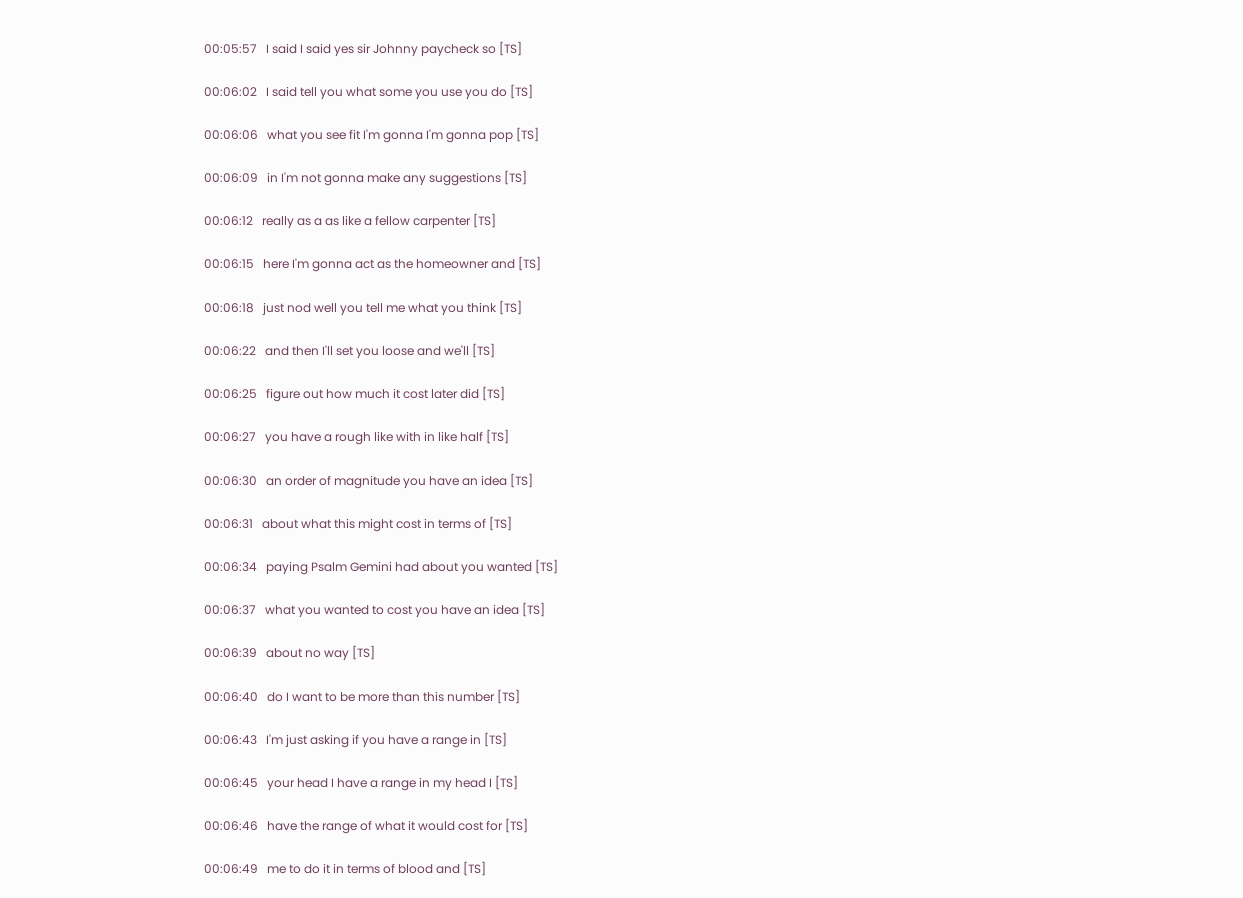00:05:57   I said I said yes sir Johnny paycheck so [TS]

00:06:02   I said tell you what some you use you do [TS]

00:06:06   what you see fit I'm gonna I'm gonna pop [TS]

00:06:09   in I'm not gonna make any suggestions [TS]

00:06:12   really as a as like a fellow carpenter [TS]

00:06:15   here I'm gonna act as the homeowner and [TS]

00:06:18   just nod well you tell me what you think [TS]

00:06:22   and then I'll set you loose and we'll [TS]

00:06:25   figure out how much it cost later did [TS]

00:06:27   you have a rough like with in like half [TS]

00:06:30   an order of magnitude you have an idea [TS]

00:06:31   about what this might cost in terms of [TS]

00:06:34   paying Psalm Gemini had about you wanted [TS]

00:06:37   what you wanted to cost you have an idea [TS]

00:06:39   about no way [TS]

00:06:40   do I want to be more than this number [TS]

00:06:43   I'm just asking if you have a range in [TS]

00:06:45   your head I have a range in my head I [TS]

00:06:46   have the range of what it would cost for [TS]

00:06:49   me to do it in terms of blood and [TS]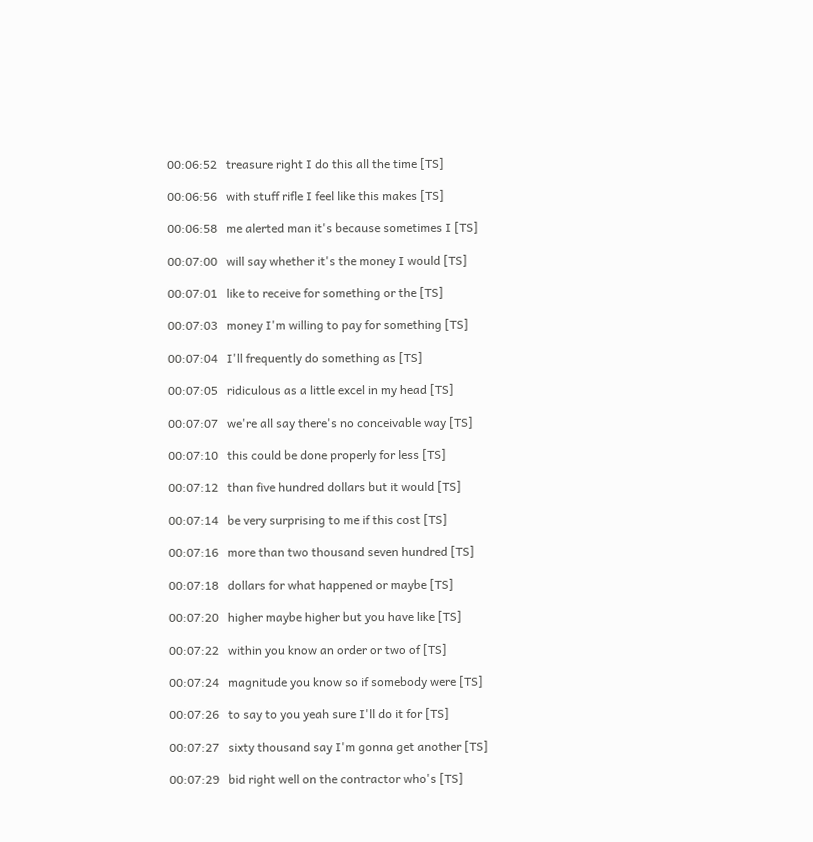00:06:52   treasure right I do this all the time [TS]

00:06:56   with stuff rifle I feel like this makes [TS]

00:06:58   me alerted man it's because sometimes I [TS]

00:07:00   will say whether it's the money I would [TS]

00:07:01   like to receive for something or the [TS]

00:07:03   money I'm willing to pay for something [TS]

00:07:04   I'll frequently do something as [TS]

00:07:05   ridiculous as a little excel in my head [TS]

00:07:07   we're all say there's no conceivable way [TS]

00:07:10   this could be done properly for less [TS]

00:07:12   than five hundred dollars but it would [TS]

00:07:14   be very surprising to me if this cost [TS]

00:07:16   more than two thousand seven hundred [TS]

00:07:18   dollars for what happened or maybe [TS]

00:07:20   higher maybe higher but you have like [TS]

00:07:22   within you know an order or two of [TS]

00:07:24   magnitude you know so if somebody were [TS]

00:07:26   to say to you yeah sure I'll do it for [TS]

00:07:27   sixty thousand say I'm gonna get another [TS]

00:07:29   bid right well on the contractor who's [TS]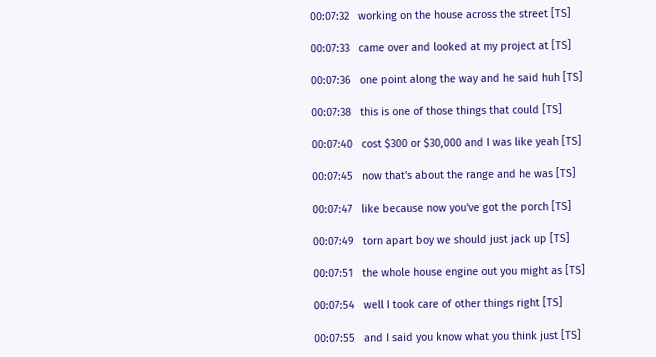00:07:32   working on the house across the street [TS]

00:07:33   came over and looked at my project at [TS]

00:07:36   one point along the way and he said huh [TS]

00:07:38   this is one of those things that could [TS]

00:07:40   cost $300 or $30,000 and I was like yeah [TS]

00:07:45   now that's about the range and he was [TS]

00:07:47   like because now you've got the porch [TS]

00:07:49   torn apart boy we should just jack up [TS]

00:07:51   the whole house engine out you might as [TS]

00:07:54   well I took care of other things right [TS]

00:07:55   and I said you know what you think just [TS]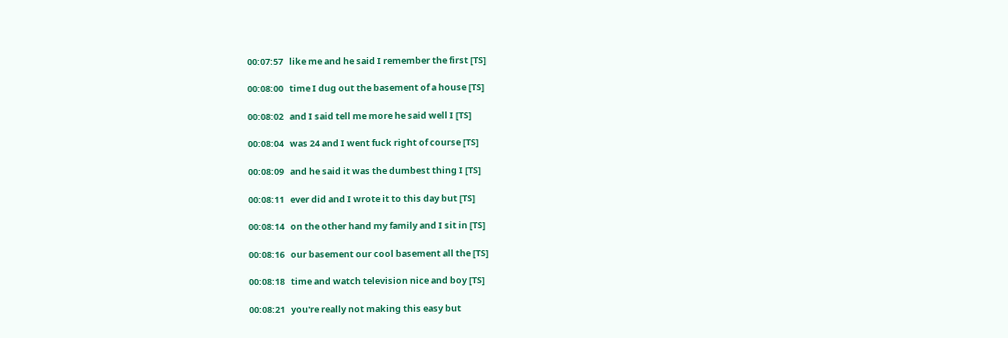00:07:57   like me and he said I remember the first [TS]

00:08:00   time I dug out the basement of a house [TS]

00:08:02   and I said tell me more he said well I [TS]

00:08:04   was 24 and I went fuck right of course [TS]

00:08:09   and he said it was the dumbest thing I [TS]

00:08:11   ever did and I wrote it to this day but [TS]

00:08:14   on the other hand my family and I sit in [TS]

00:08:16   our basement our cool basement all the [TS]

00:08:18   time and watch television nice and boy [TS]

00:08:21   you're really not making this easy but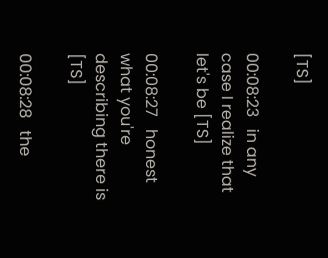[TS]

00:08:23   in any case I realize that let's be [TS]

00:08:27   honest what you're describing there is [TS]

00:08:28   the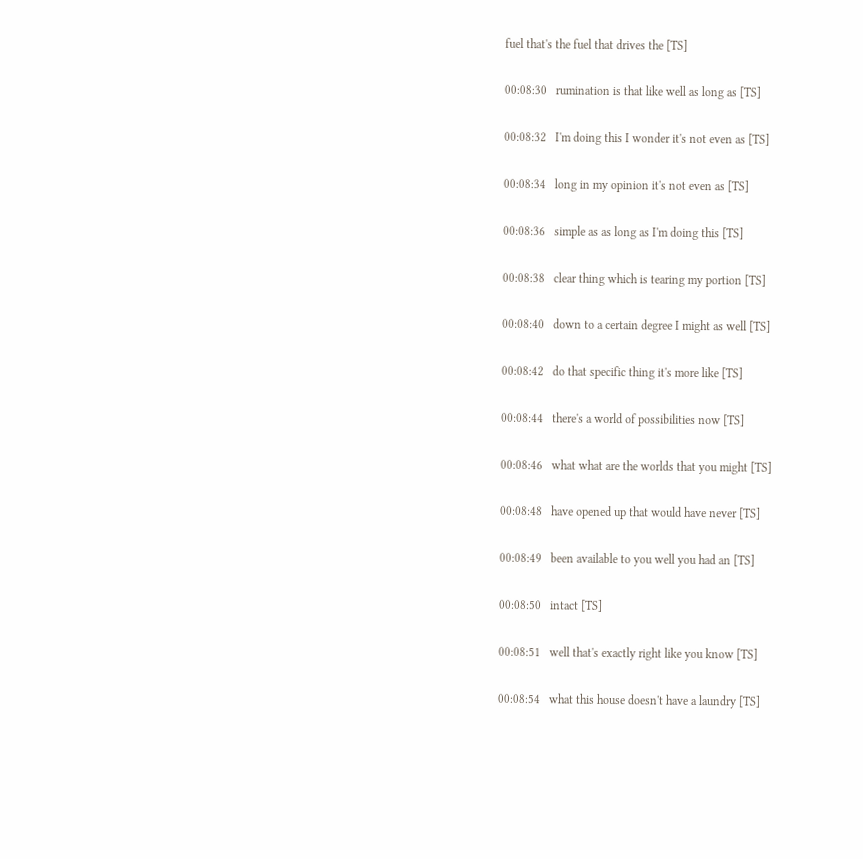fuel that's the fuel that drives the [TS]

00:08:30   rumination is that like well as long as [TS]

00:08:32   I'm doing this I wonder it's not even as [TS]

00:08:34   long in my opinion it's not even as [TS]

00:08:36   simple as as long as I'm doing this [TS]

00:08:38   clear thing which is tearing my portion [TS]

00:08:40   down to a certain degree I might as well [TS]

00:08:42   do that specific thing it's more like [TS]

00:08:44   there's a world of possibilities now [TS]

00:08:46   what what are the worlds that you might [TS]

00:08:48   have opened up that would have never [TS]

00:08:49   been available to you well you had an [TS]

00:08:50   intact [TS]

00:08:51   well that's exactly right like you know [TS]

00:08:54   what this house doesn't have a laundry [TS]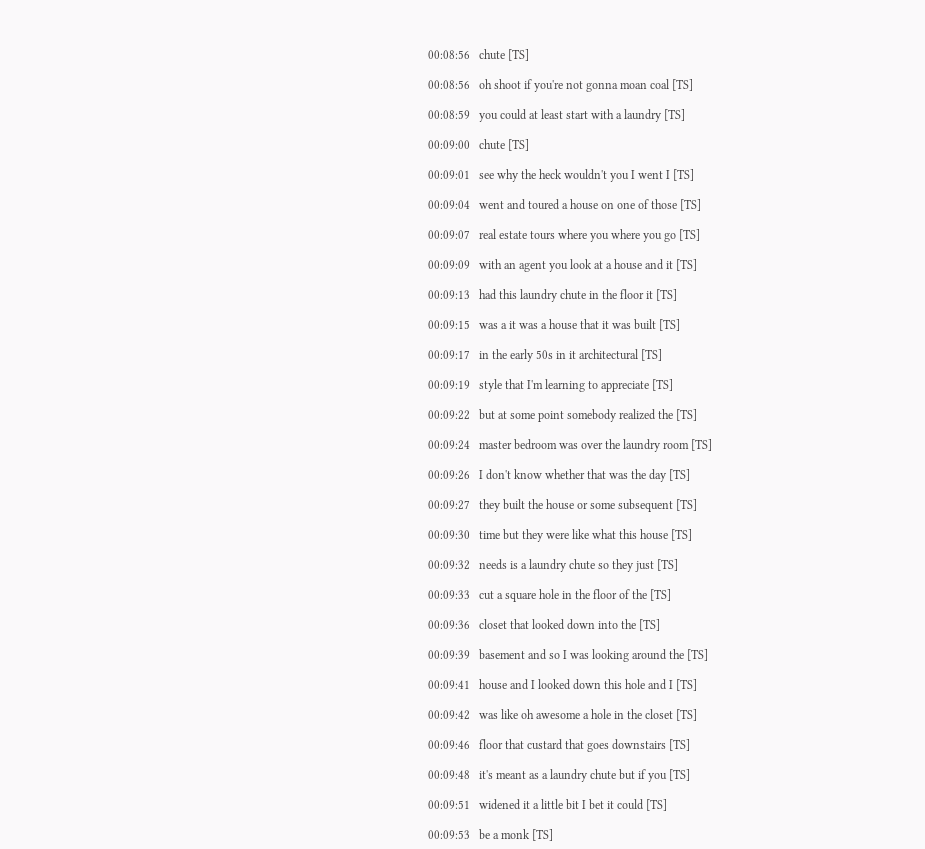00:08:56   chute [TS]

00:08:56   oh shoot if you're not gonna moan coal [TS]

00:08:59   you could at least start with a laundry [TS]

00:09:00   chute [TS]

00:09:01   see why the heck wouldn't you I went I [TS]

00:09:04   went and toured a house on one of those [TS]

00:09:07   real estate tours where you where you go [TS]

00:09:09   with an agent you look at a house and it [TS]

00:09:13   had this laundry chute in the floor it [TS]

00:09:15   was a it was a house that it was built [TS]

00:09:17   in the early 50s in it architectural [TS]

00:09:19   style that I'm learning to appreciate [TS]

00:09:22   but at some point somebody realized the [TS]

00:09:24   master bedroom was over the laundry room [TS]

00:09:26   I don't know whether that was the day [TS]

00:09:27   they built the house or some subsequent [TS]

00:09:30   time but they were like what this house [TS]

00:09:32   needs is a laundry chute so they just [TS]

00:09:33   cut a square hole in the floor of the [TS]

00:09:36   closet that looked down into the [TS]

00:09:39   basement and so I was looking around the [TS]

00:09:41   house and I looked down this hole and I [TS]

00:09:42   was like oh awesome a hole in the closet [TS]

00:09:46   floor that custard that goes downstairs [TS]

00:09:48   it's meant as a laundry chute but if you [TS]

00:09:51   widened it a little bit I bet it could [TS]

00:09:53   be a monk [TS]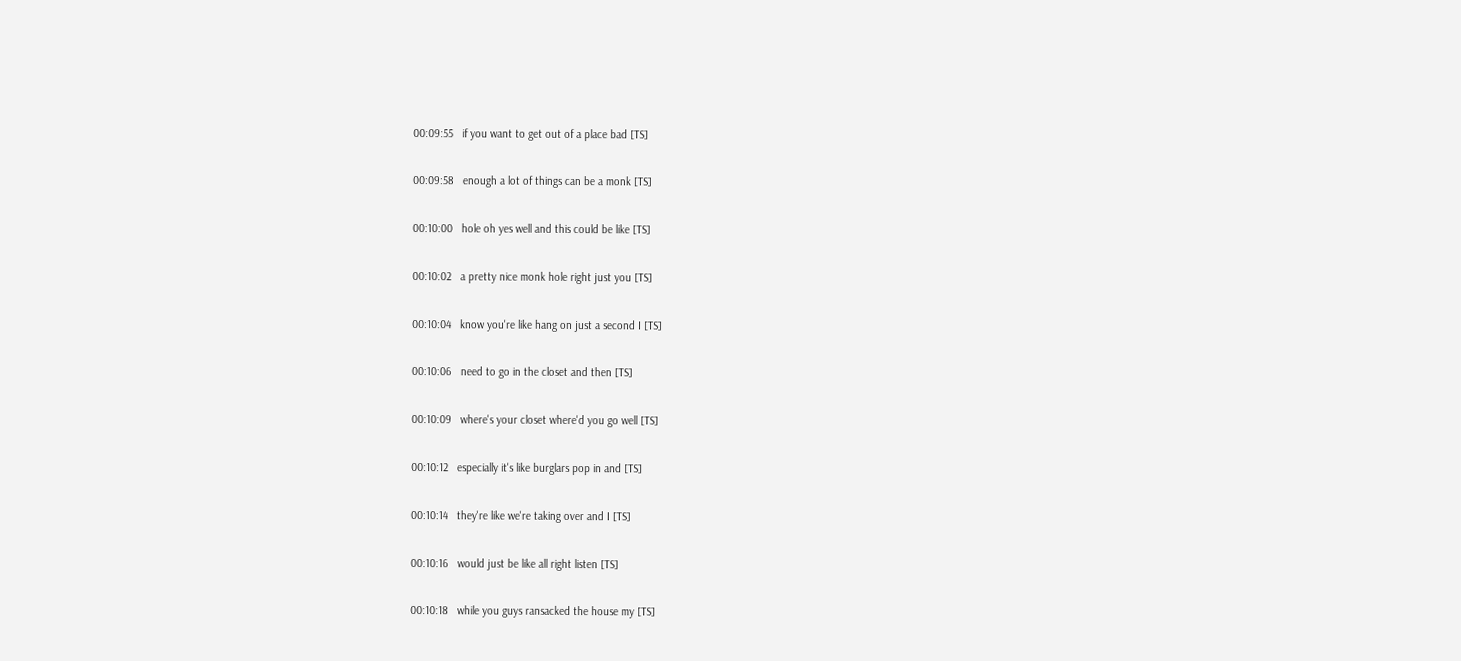00:09:55   if you want to get out of a place bad [TS]

00:09:58   enough a lot of things can be a monk [TS]

00:10:00   hole oh yes well and this could be like [TS]

00:10:02   a pretty nice monk hole right just you [TS]

00:10:04   know you're like hang on just a second I [TS]

00:10:06   need to go in the closet and then [TS]

00:10:09   where's your closet where'd you go well [TS]

00:10:12   especially it's like burglars pop in and [TS]

00:10:14   they're like we're taking over and I [TS]

00:10:16   would just be like all right listen [TS]

00:10:18   while you guys ransacked the house my [TS]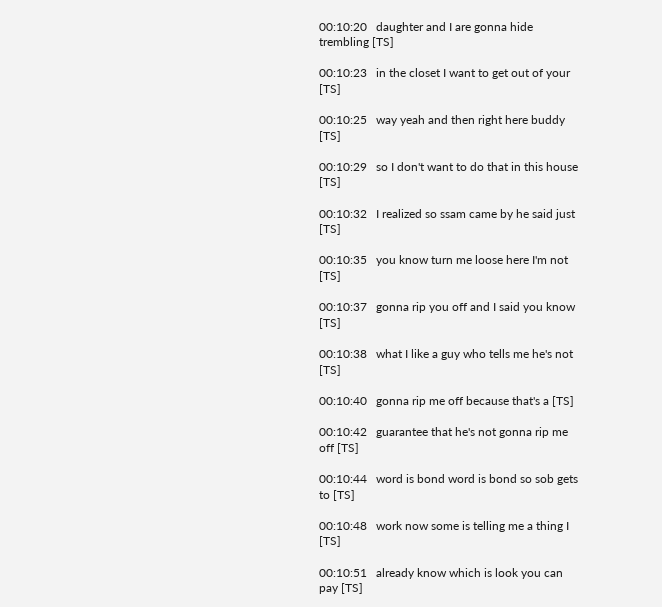00:10:20   daughter and I are gonna hide trembling [TS]

00:10:23   in the closet I want to get out of your [TS]

00:10:25   way yeah and then right here buddy [TS]

00:10:29   so I don't want to do that in this house [TS]

00:10:32   I realized so ssam came by he said just [TS]

00:10:35   you know turn me loose here I'm not [TS]

00:10:37   gonna rip you off and I said you know [TS]

00:10:38   what I like a guy who tells me he's not [TS]

00:10:40   gonna rip me off because that's a [TS]

00:10:42   guarantee that he's not gonna rip me off [TS]

00:10:44   word is bond word is bond so sob gets to [TS]

00:10:48   work now some is telling me a thing I [TS]

00:10:51   already know which is look you can pay [TS]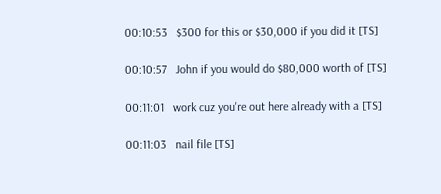00:10:53   $300 for this or $30,000 if you did it [TS]

00:10:57   John if you would do $80,000 worth of [TS]

00:11:01   work cuz you're out here already with a [TS]

00:11:03   nail file [TS]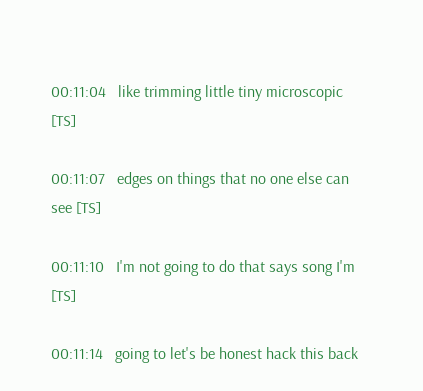00:11:04   like trimming little tiny microscopic [TS]

00:11:07   edges on things that no one else can see [TS]

00:11:10   I'm not going to do that says song I'm [TS]

00:11:14   going to let's be honest hack this back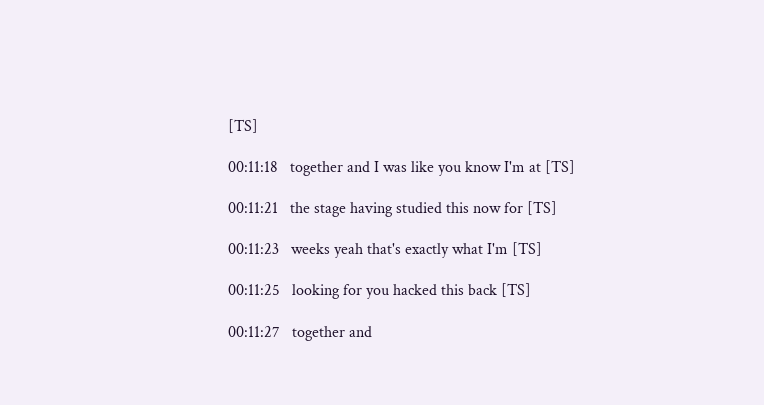[TS]

00:11:18   together and I was like you know I'm at [TS]

00:11:21   the stage having studied this now for [TS]

00:11:23   weeks yeah that's exactly what I'm [TS]

00:11:25   looking for you hacked this back [TS]

00:11:27   together and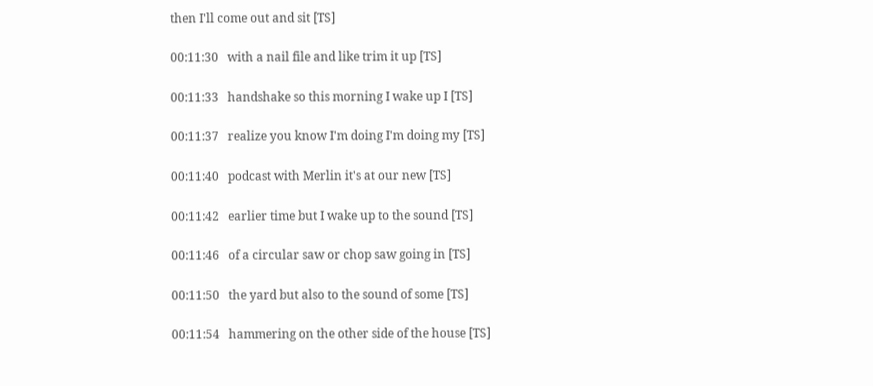then I'll come out and sit [TS]

00:11:30   with a nail file and like trim it up [TS]

00:11:33   handshake so this morning I wake up I [TS]

00:11:37   realize you know I'm doing I'm doing my [TS]

00:11:40   podcast with Merlin it's at our new [TS]

00:11:42   earlier time but I wake up to the sound [TS]

00:11:46   of a circular saw or chop saw going in [TS]

00:11:50   the yard but also to the sound of some [TS]

00:11:54   hammering on the other side of the house [TS]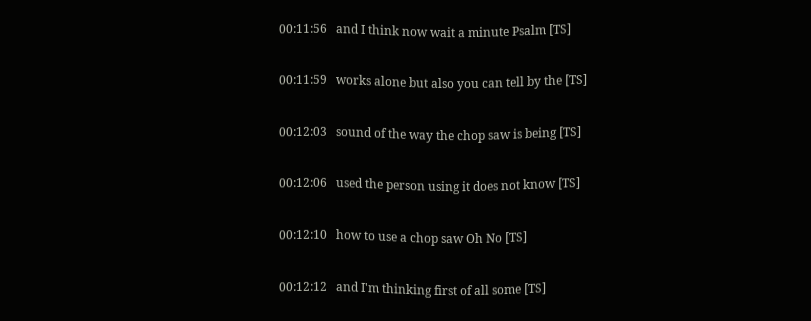00:11:56   and I think now wait a minute Psalm [TS]

00:11:59   works alone but also you can tell by the [TS]

00:12:03   sound of the way the chop saw is being [TS]

00:12:06   used the person using it does not know [TS]

00:12:10   how to use a chop saw Oh No [TS]

00:12:12   and I'm thinking first of all some [TS]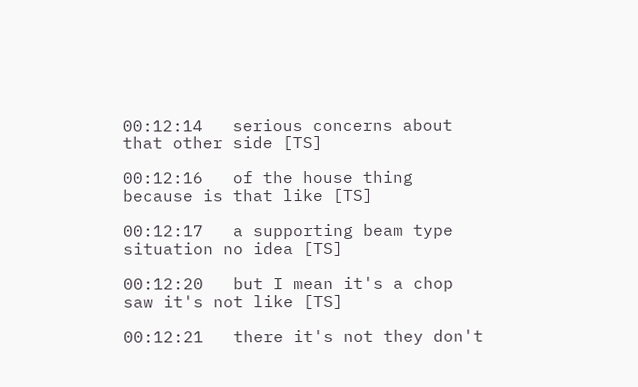00:12:14   serious concerns about that other side [TS]

00:12:16   of the house thing because is that like [TS]

00:12:17   a supporting beam type situation no idea [TS]

00:12:20   but I mean it's a chop saw it's not like [TS]

00:12:21   there it's not they don't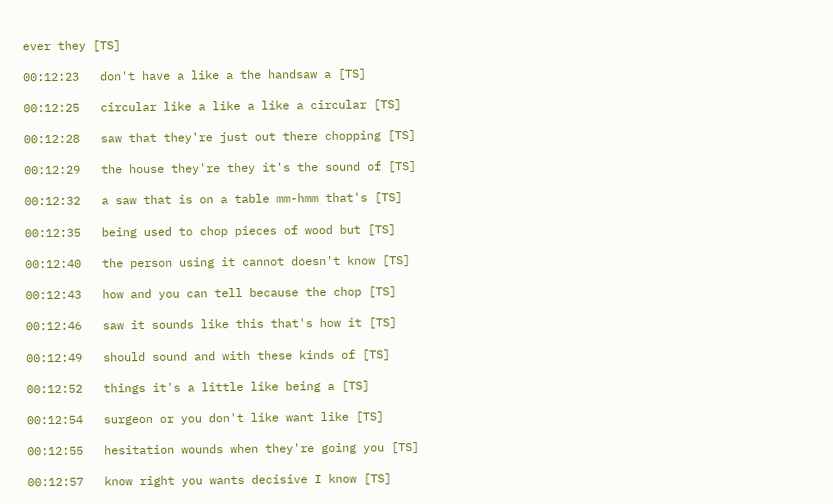ever they [TS]

00:12:23   don't have a like a the handsaw a [TS]

00:12:25   circular like a like a like a circular [TS]

00:12:28   saw that they're just out there chopping [TS]

00:12:29   the house they're they it's the sound of [TS]

00:12:32   a saw that is on a table mm-hmm that's [TS]

00:12:35   being used to chop pieces of wood but [TS]

00:12:40   the person using it cannot doesn't know [TS]

00:12:43   how and you can tell because the chop [TS]

00:12:46   saw it sounds like this that's how it [TS]

00:12:49   should sound and with these kinds of [TS]

00:12:52   things it's a little like being a [TS]

00:12:54   surgeon or you don't like want like [TS]

00:12:55   hesitation wounds when they're going you [TS]

00:12:57   know right you wants decisive I know [TS]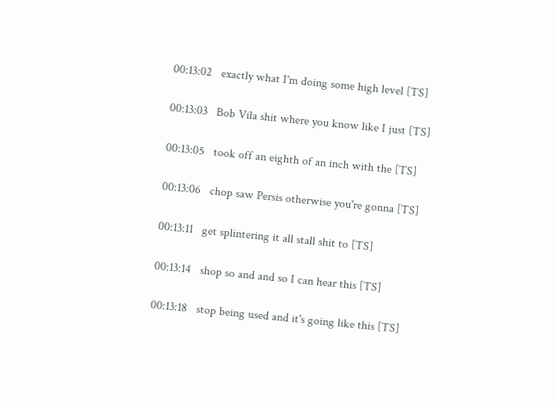00:13:02   exactly what I'm doing some high level [TS]

00:13:03   Bob Vila shit where you know like I just [TS]

00:13:05   took off an eighth of an inch with the [TS]

00:13:06   chop saw Persis otherwise you're gonna [TS]

00:13:11   get splintering it all stall shit to [TS]

00:13:14   shop so and and so I can hear this [TS]

00:13:18   stop being used and it's going like this [TS]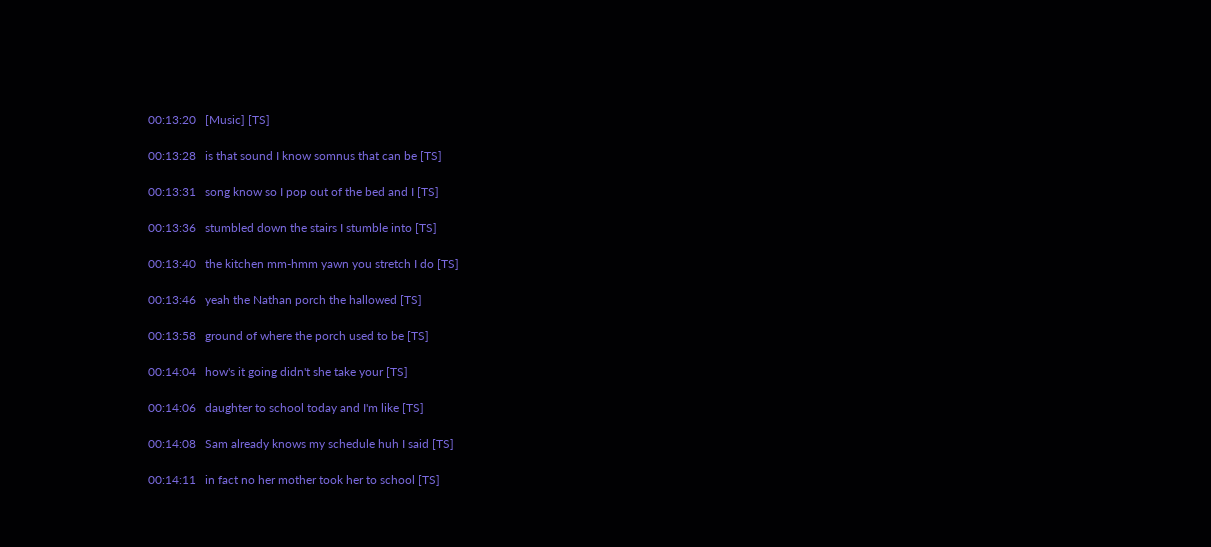00:13:20   [Music] [TS]

00:13:28   is that sound I know somnus that can be [TS]

00:13:31   song know so I pop out of the bed and I [TS]

00:13:36   stumbled down the stairs I stumble into [TS]

00:13:40   the kitchen mm-hmm yawn you stretch I do [TS]

00:13:46   yeah the Nathan porch the hallowed [TS]

00:13:58   ground of where the porch used to be [TS]

00:14:04   how's it going didn't she take your [TS]

00:14:06   daughter to school today and I'm like [TS]

00:14:08   Sam already knows my schedule huh I said [TS]

00:14:11   in fact no her mother took her to school [TS]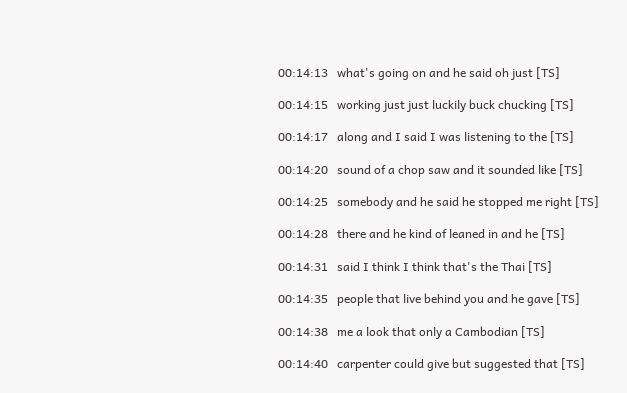00:14:13   what's going on and he said oh just [TS]

00:14:15   working just just luckily buck chucking [TS]

00:14:17   along and I said I was listening to the [TS]

00:14:20   sound of a chop saw and it sounded like [TS]

00:14:25   somebody and he said he stopped me right [TS]

00:14:28   there and he kind of leaned in and he [TS]

00:14:31   said I think I think that's the Thai [TS]

00:14:35   people that live behind you and he gave [TS]

00:14:38   me a look that only a Cambodian [TS]

00:14:40   carpenter could give but suggested that [TS]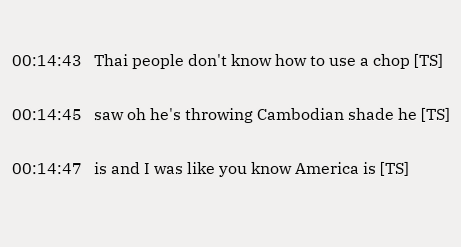00:14:43   Thai people don't know how to use a chop [TS]

00:14:45   saw oh he's throwing Cambodian shade he [TS]

00:14:47   is and I was like you know America is [TS]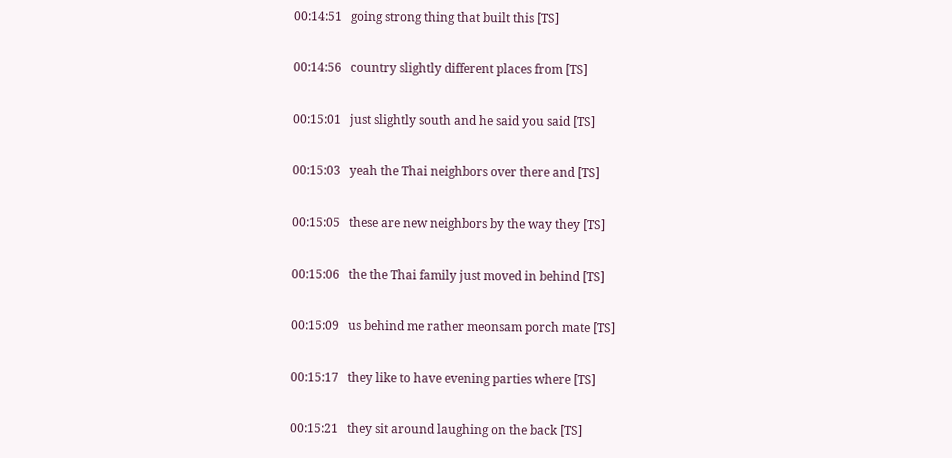00:14:51   going strong thing that built this [TS]

00:14:56   country slightly different places from [TS]

00:15:01   just slightly south and he said you said [TS]

00:15:03   yeah the Thai neighbors over there and [TS]

00:15:05   these are new neighbors by the way they [TS]

00:15:06   the the Thai family just moved in behind [TS]

00:15:09   us behind me rather meonsam porch mate [TS]

00:15:17   they like to have evening parties where [TS]

00:15:21   they sit around laughing on the back [TS]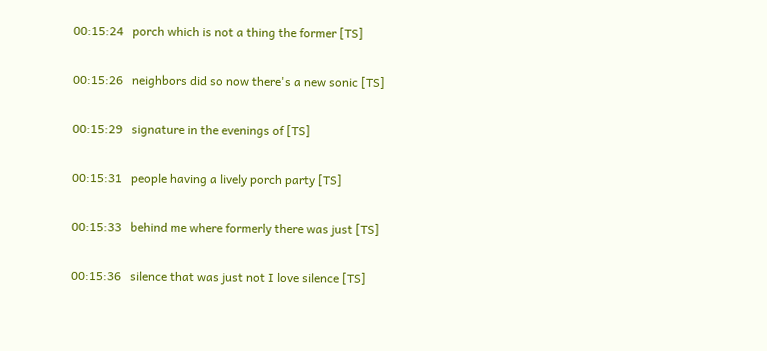00:15:24   porch which is not a thing the former [TS]

00:15:26   neighbors did so now there's a new sonic [TS]

00:15:29   signature in the evenings of [TS]

00:15:31   people having a lively porch party [TS]

00:15:33   behind me where formerly there was just [TS]

00:15:36   silence that was just not I love silence [TS]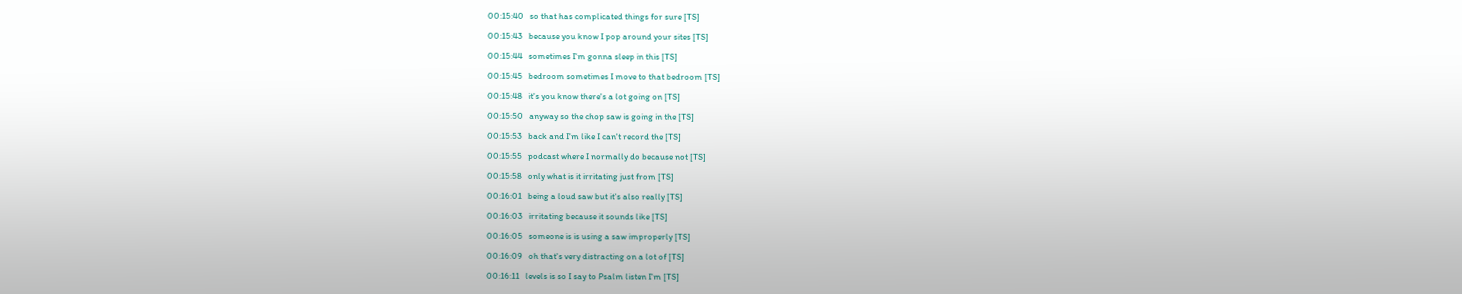00:15:40   so that has complicated things for sure [TS]

00:15:43   because you know I pop around your sites [TS]

00:15:44   sometimes I'm gonna sleep in this [TS]

00:15:45   bedroom sometimes I move to that bedroom [TS]

00:15:48   it's you know there's a lot going on [TS]

00:15:50   anyway so the chop saw is going in the [TS]

00:15:53   back and I'm like I can't record the [TS]

00:15:55   podcast where I normally do because not [TS]

00:15:58   only what is it irritating just from [TS]

00:16:01   being a loud saw but it's also really [TS]

00:16:03   irritating because it sounds like [TS]

00:16:05   someone is is using a saw improperly [TS]

00:16:09   oh that's very distracting on a lot of [TS]

00:16:11   levels is so I say to Psalm listen I'm [TS]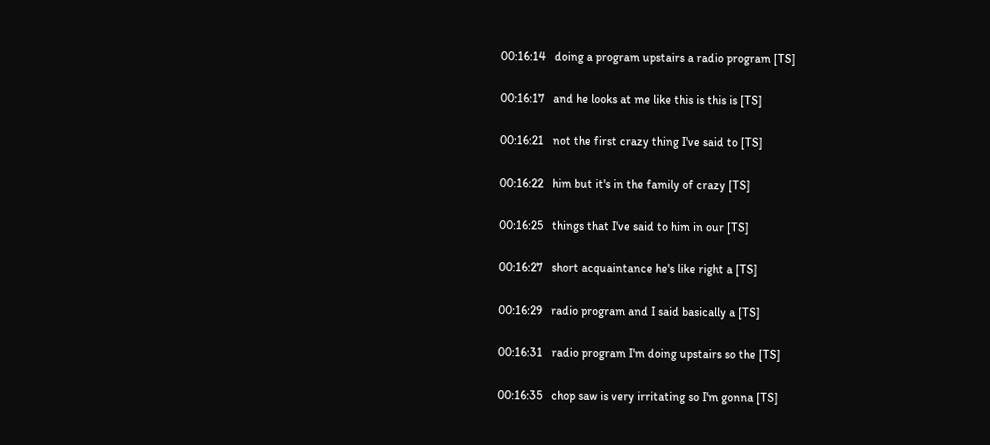00:16:14   doing a program upstairs a radio program [TS]

00:16:17   and he looks at me like this is this is [TS]

00:16:21   not the first crazy thing I've said to [TS]

00:16:22   him but it's in the family of crazy [TS]

00:16:25   things that I've said to him in our [TS]

00:16:27   short acquaintance he's like right a [TS]

00:16:29   radio program and I said basically a [TS]

00:16:31   radio program I'm doing upstairs so the [TS]

00:16:35   chop saw is very irritating so I'm gonna [TS]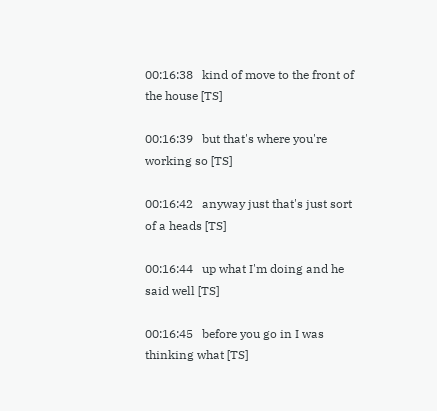00:16:38   kind of move to the front of the house [TS]

00:16:39   but that's where you're working so [TS]

00:16:42   anyway just that's just sort of a heads [TS]

00:16:44   up what I'm doing and he said well [TS]

00:16:45   before you go in I was thinking what [TS]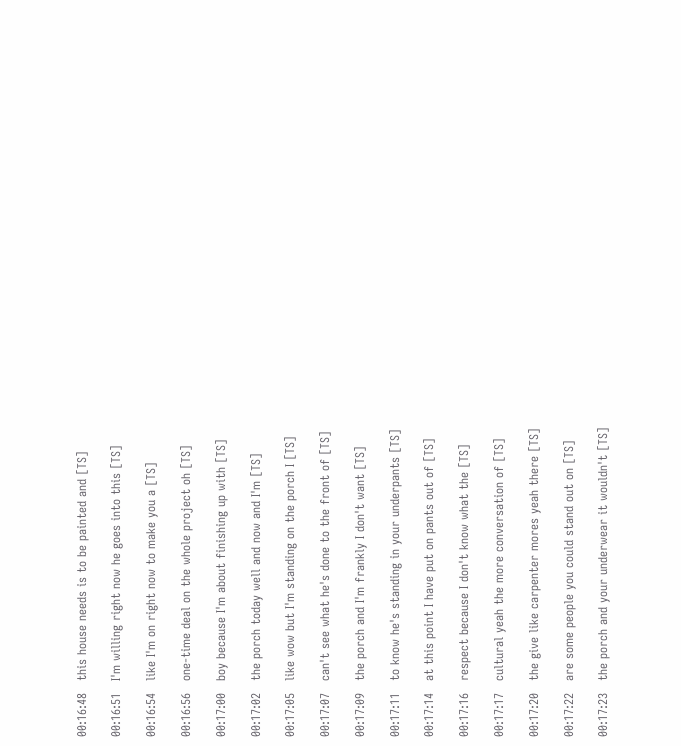00:16:48   this house needs is to be painted and [TS]

00:16:51   I'm willing right now he goes into this [TS]

00:16:54   like I'm on right now to make you a [TS]

00:16:56   one-time deal on the whole project oh [TS]

00:17:00   boy because I'm about finishing up with [TS]

00:17:02   the porch today well and now and I'm [TS]

00:17:05   like wow but I'm standing on the porch I [TS]

00:17:07   can't see what he's done to the front of [TS]

00:17:09   the porch and I'm frankly I don't want [TS]

00:17:11   to know he's standing in your underpants [TS]

00:17:14   at this point I have put on pants out of [TS]

00:17:16   respect because I don't know what the [TS]

00:17:17   cultural yeah the more conversation of [TS]

00:17:20   the give like carpenter mores yeah there [TS]

00:17:22   are some people you could stand out on [TS]

00:17:23   the porch and your underwear it wouldn't [TS]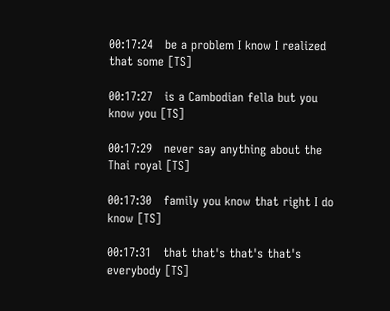00:17:24   be a problem I know I realized that some [TS]

00:17:27   is a Cambodian fella but you know you [TS]

00:17:29   never say anything about the Thai royal [TS]

00:17:30   family you know that right I do know [TS]

00:17:31   that that's that's that's everybody [TS]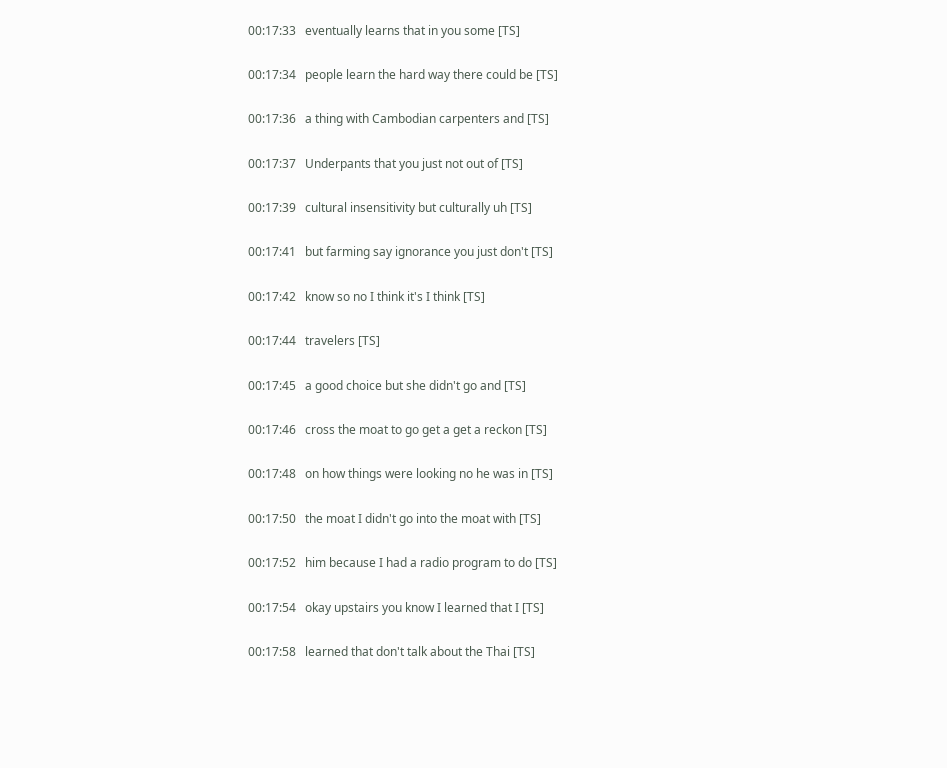00:17:33   eventually learns that in you some [TS]

00:17:34   people learn the hard way there could be [TS]

00:17:36   a thing with Cambodian carpenters and [TS]

00:17:37   Underpants that you just not out of [TS]

00:17:39   cultural insensitivity but culturally uh [TS]

00:17:41   but farming say ignorance you just don't [TS]

00:17:42   know so no I think it's I think [TS]

00:17:44   travelers [TS]

00:17:45   a good choice but she didn't go and [TS]

00:17:46   cross the moat to go get a get a reckon [TS]

00:17:48   on how things were looking no he was in [TS]

00:17:50   the moat I didn't go into the moat with [TS]

00:17:52   him because I had a radio program to do [TS]

00:17:54   okay upstairs you know I learned that I [TS]

00:17:58   learned that don't talk about the Thai [TS]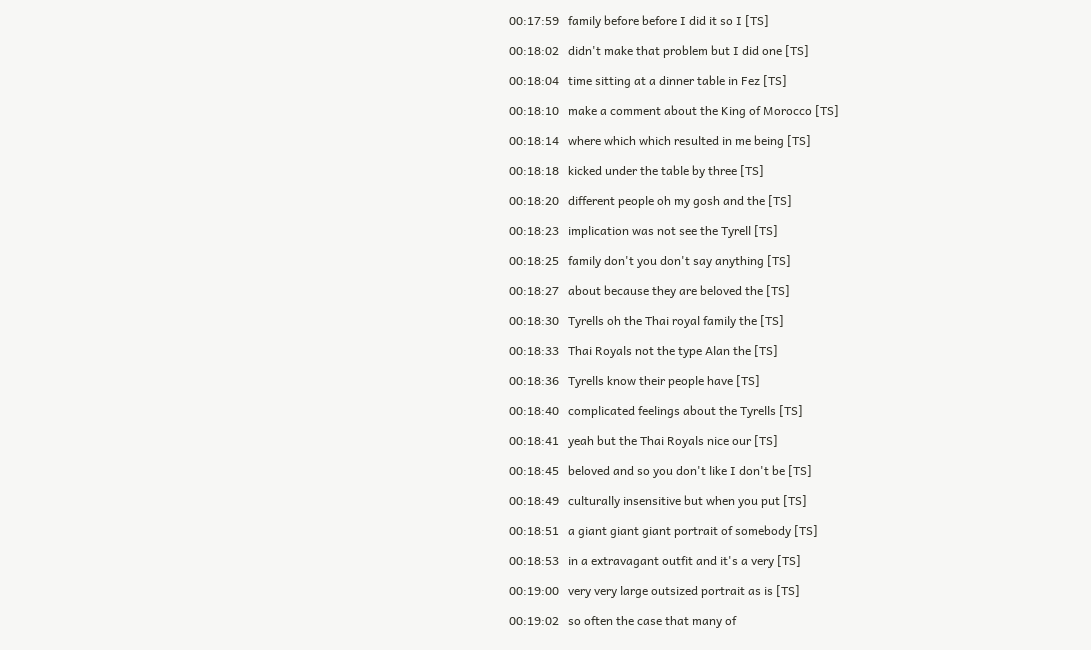00:17:59   family before before I did it so I [TS]

00:18:02   didn't make that problem but I did one [TS]

00:18:04   time sitting at a dinner table in Fez [TS]

00:18:10   make a comment about the King of Morocco [TS]

00:18:14   where which which resulted in me being [TS]

00:18:18   kicked under the table by three [TS]

00:18:20   different people oh my gosh and the [TS]

00:18:23   implication was not see the Tyrell [TS]

00:18:25   family don't you don't say anything [TS]

00:18:27   about because they are beloved the [TS]

00:18:30   Tyrells oh the Thai royal family the [TS]

00:18:33   Thai Royals not the type Alan the [TS]

00:18:36   Tyrells know their people have [TS]

00:18:40   complicated feelings about the Tyrells [TS]

00:18:41   yeah but the Thai Royals nice our [TS]

00:18:45   beloved and so you don't like I don't be [TS]

00:18:49   culturally insensitive but when you put [TS]

00:18:51   a giant giant giant portrait of somebody [TS]

00:18:53   in a extravagant outfit and it's a very [TS]

00:19:00   very very large outsized portrait as is [TS]

00:19:02   so often the case that many of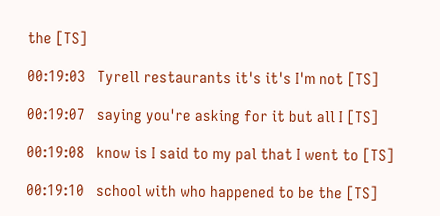the [TS]

00:19:03   Tyrell restaurants it's it's I'm not [TS]

00:19:07   saying you're asking for it but all I [TS]

00:19:08   know is I said to my pal that I went to [TS]

00:19:10   school with who happened to be the [TS]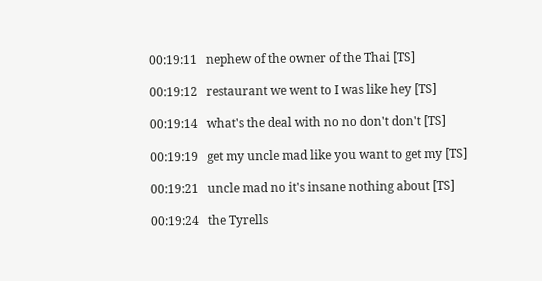00:19:11   nephew of the owner of the Thai [TS]

00:19:12   restaurant we went to I was like hey [TS]

00:19:14   what's the deal with no no don't don't [TS]

00:19:19   get my uncle mad like you want to get my [TS]

00:19:21   uncle mad no it's insane nothing about [TS]

00:19:24   the Tyrells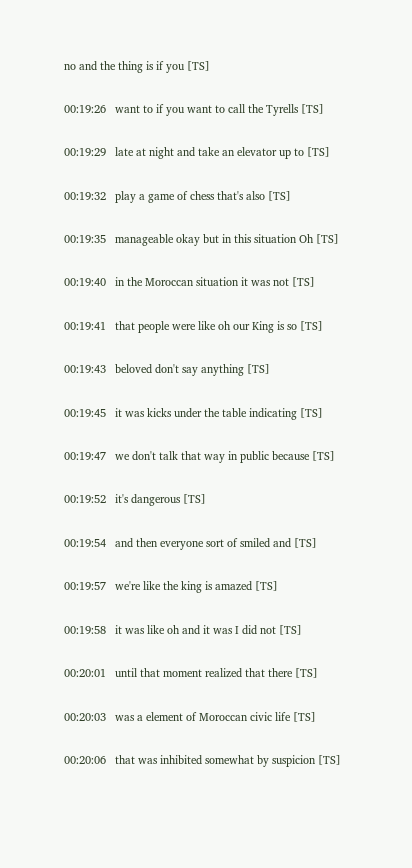no and the thing is if you [TS]

00:19:26   want to if you want to call the Tyrells [TS]

00:19:29   late at night and take an elevator up to [TS]

00:19:32   play a game of chess that's also [TS]

00:19:35   manageable okay but in this situation Oh [TS]

00:19:40   in the Moroccan situation it was not [TS]

00:19:41   that people were like oh our King is so [TS]

00:19:43   beloved don't say anything [TS]

00:19:45   it was kicks under the table indicating [TS]

00:19:47   we don't talk that way in public because [TS]

00:19:52   it's dangerous [TS]

00:19:54   and then everyone sort of smiled and [TS]

00:19:57   we're like the king is amazed [TS]

00:19:58   it was like oh and it was I did not [TS]

00:20:01   until that moment realized that there [TS]

00:20:03   was a element of Moroccan civic life [TS]

00:20:06   that was inhibited somewhat by suspicion [TS]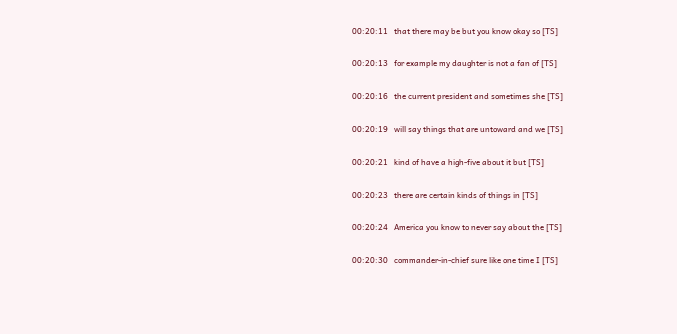00:20:11   that there may be but you know okay so [TS]

00:20:13   for example my daughter is not a fan of [TS]

00:20:16   the current president and sometimes she [TS]

00:20:19   will say things that are untoward and we [TS]

00:20:21   kind of have a high-five about it but [TS]

00:20:23   there are certain kinds of things in [TS]

00:20:24   America you know to never say about the [TS]

00:20:30   commander-in-chief sure like one time I [TS]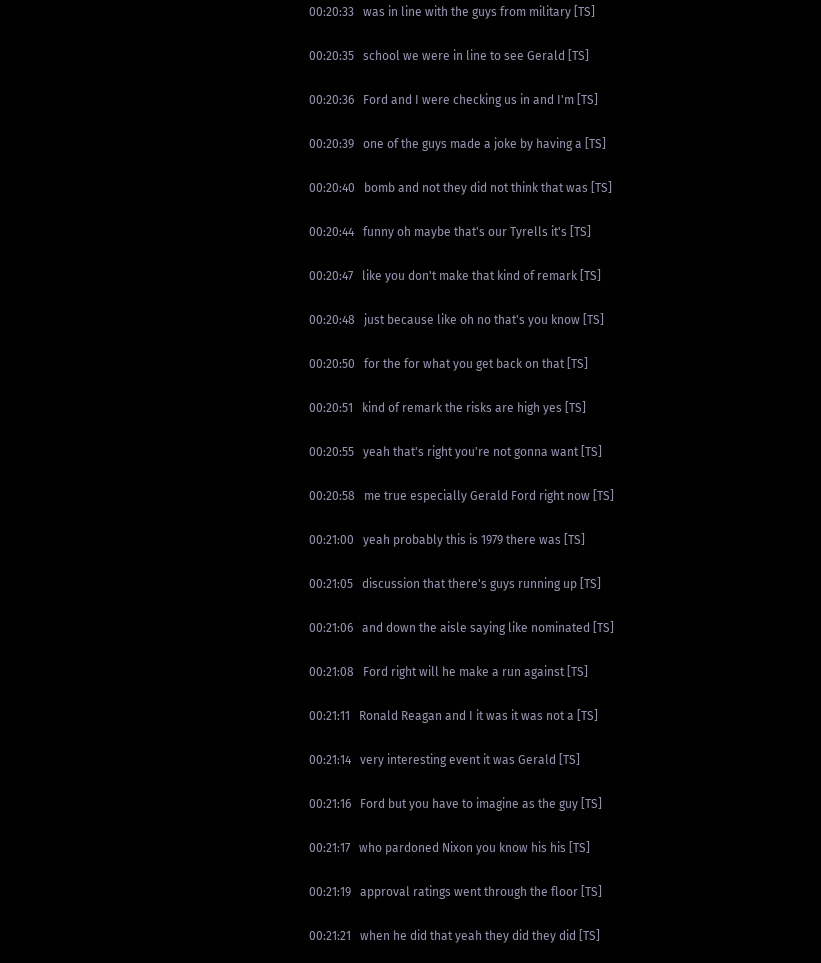00:20:33   was in line with the guys from military [TS]

00:20:35   school we were in line to see Gerald [TS]

00:20:36   Ford and I were checking us in and I'm [TS]

00:20:39   one of the guys made a joke by having a [TS]

00:20:40   bomb and not they did not think that was [TS]

00:20:44   funny oh maybe that's our Tyrells it's [TS]

00:20:47   like you don't make that kind of remark [TS]

00:20:48   just because like oh no that's you know [TS]

00:20:50   for the for what you get back on that [TS]

00:20:51   kind of remark the risks are high yes [TS]

00:20:55   yeah that's right you're not gonna want [TS]

00:20:58   me true especially Gerald Ford right now [TS]

00:21:00   yeah probably this is 1979 there was [TS]

00:21:05   discussion that there's guys running up [TS]

00:21:06   and down the aisle saying like nominated [TS]

00:21:08   Ford right will he make a run against [TS]

00:21:11   Ronald Reagan and I it was it was not a [TS]

00:21:14   very interesting event it was Gerald [TS]

00:21:16   Ford but you have to imagine as the guy [TS]

00:21:17   who pardoned Nixon you know his his [TS]

00:21:19   approval ratings went through the floor [TS]

00:21:21   when he did that yeah they did they did [TS]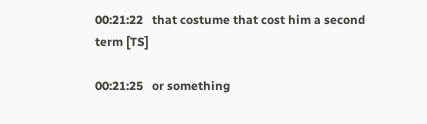00:21:22   that costume that cost him a second term [TS]

00:21:25   or something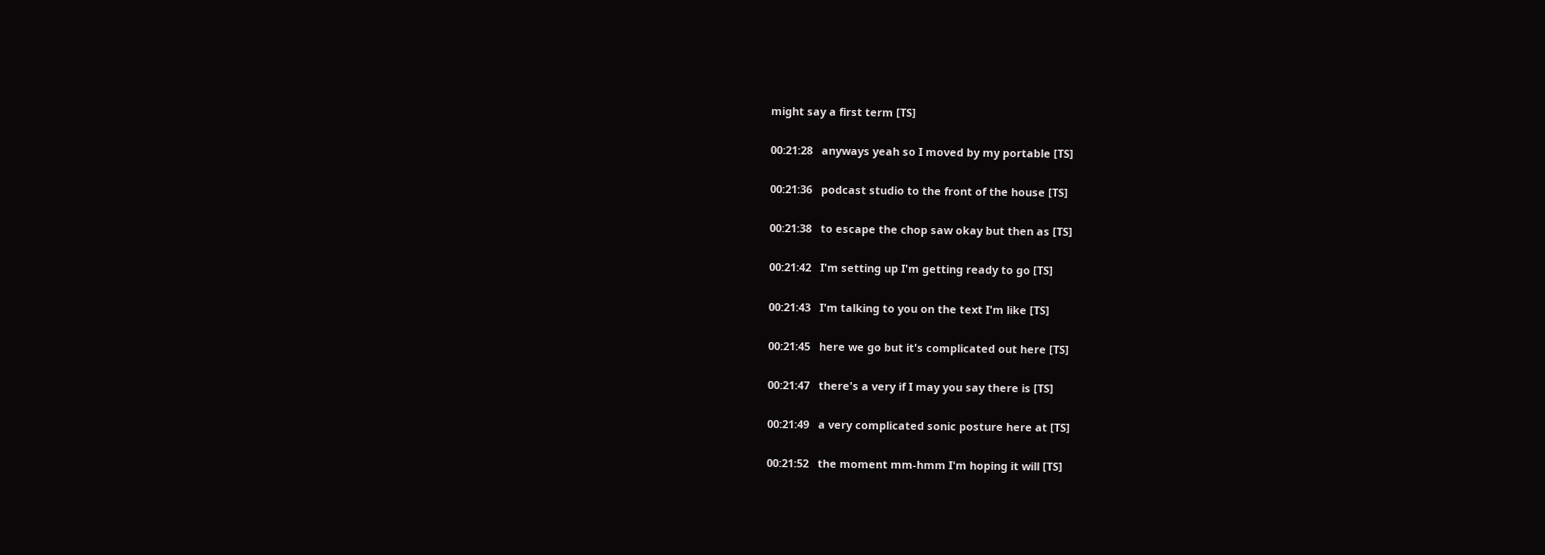might say a first term [TS]

00:21:28   anyways yeah so I moved by my portable [TS]

00:21:36   podcast studio to the front of the house [TS]

00:21:38   to escape the chop saw okay but then as [TS]

00:21:42   I'm setting up I'm getting ready to go [TS]

00:21:43   I'm talking to you on the text I'm like [TS]

00:21:45   here we go but it's complicated out here [TS]

00:21:47   there's a very if I may you say there is [TS]

00:21:49   a very complicated sonic posture here at [TS]

00:21:52   the moment mm-hmm I'm hoping it will [TS]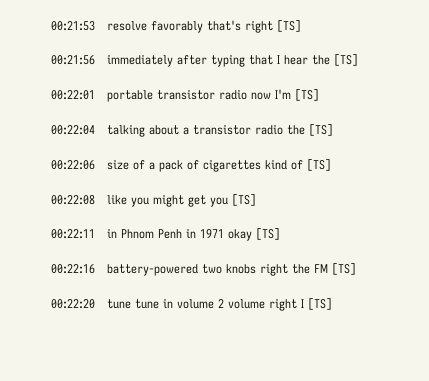00:21:53   resolve favorably that's right [TS]

00:21:56   immediately after typing that I hear the [TS]

00:22:01   portable transistor radio now I'm [TS]

00:22:04   talking about a transistor radio the [TS]

00:22:06   size of a pack of cigarettes kind of [TS]

00:22:08   like you might get you [TS]

00:22:11   in Phnom Penh in 1971 okay [TS]

00:22:16   battery-powered two knobs right the FM [TS]

00:22:20   tune tune in volume 2 volume right I [TS]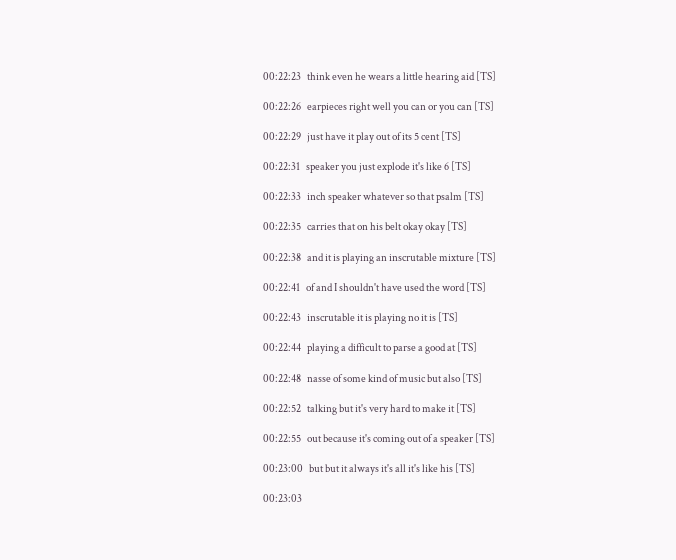00:22:23   think even he wears a little hearing aid [TS]

00:22:26   earpieces right well you can or you can [TS]

00:22:29   just have it play out of its 5 cent [TS]

00:22:31   speaker you just explode it's like 6 [TS]

00:22:33   inch speaker whatever so that psalm [TS]

00:22:35   carries that on his belt okay okay [TS]

00:22:38   and it is playing an inscrutable mixture [TS]

00:22:41   of and I shouldn't have used the word [TS]

00:22:43   inscrutable it is playing no it is [TS]

00:22:44   playing a difficult to parse a good at [TS]

00:22:48   nasse of some kind of music but also [TS]

00:22:52   talking but it's very hard to make it [TS]

00:22:55   out because it's coming out of a speaker [TS]

00:23:00   but but it always it's all it's like his [TS]

00:23:03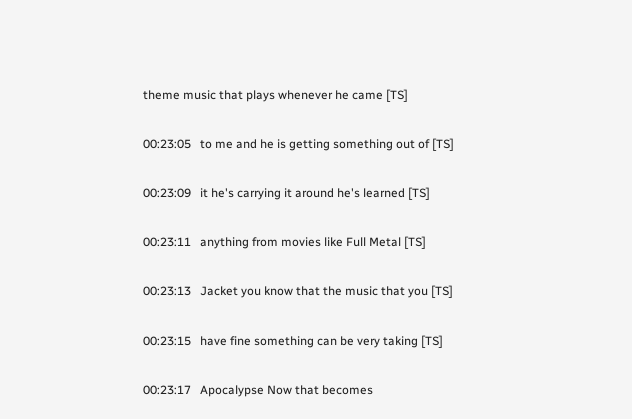theme music that plays whenever he came [TS]

00:23:05   to me and he is getting something out of [TS]

00:23:09   it he's carrying it around he's learned [TS]

00:23:11   anything from movies like Full Metal [TS]

00:23:13   Jacket you know that the music that you [TS]

00:23:15   have fine something can be very taking [TS]

00:23:17   Apocalypse Now that becomes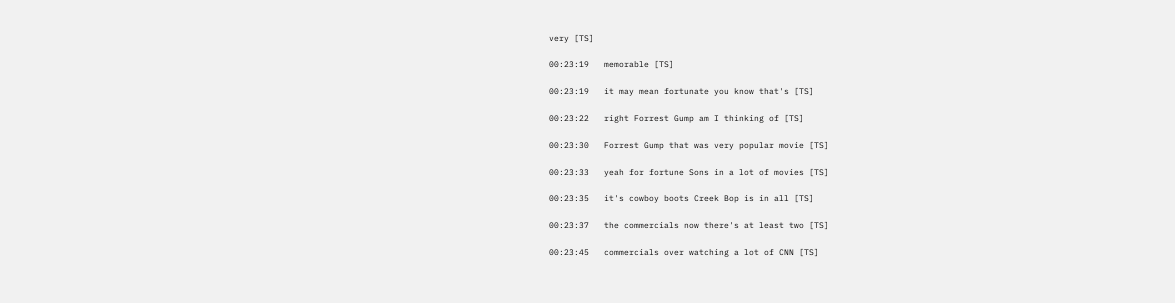very [TS]

00:23:19   memorable [TS]

00:23:19   it may mean fortunate you know that's [TS]

00:23:22   right Forrest Gump am I thinking of [TS]

00:23:30   Forrest Gump that was very popular movie [TS]

00:23:33   yeah for fortune Sons in a lot of movies [TS]

00:23:35   it's cowboy boots Creek Bop is in all [TS]

00:23:37   the commercials now there's at least two [TS]

00:23:45   commercials over watching a lot of CNN [TS]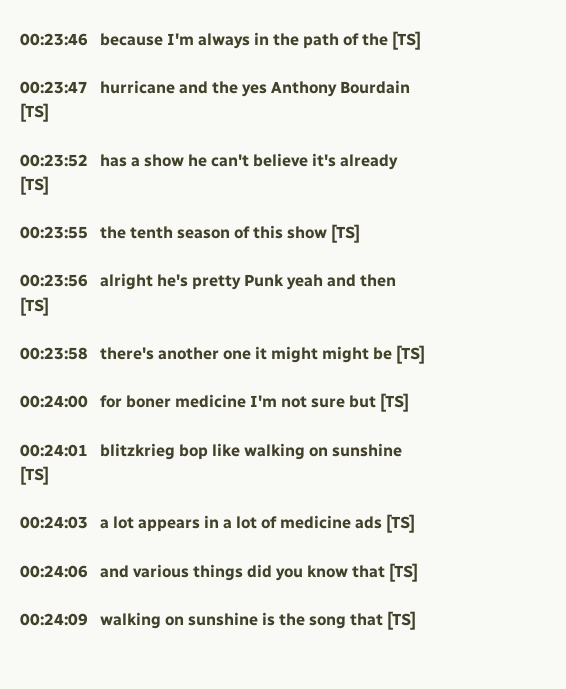00:23:46   because I'm always in the path of the [TS]

00:23:47   hurricane and the yes Anthony Bourdain [TS]

00:23:52   has a show he can't believe it's already [TS]

00:23:55   the tenth season of this show [TS]

00:23:56   alright he's pretty Punk yeah and then [TS]

00:23:58   there's another one it might might be [TS]

00:24:00   for boner medicine I'm not sure but [TS]

00:24:01   blitzkrieg bop like walking on sunshine [TS]

00:24:03   a lot appears in a lot of medicine ads [TS]

00:24:06   and various things did you know that [TS]

00:24:09   walking on sunshine is the song that [TS]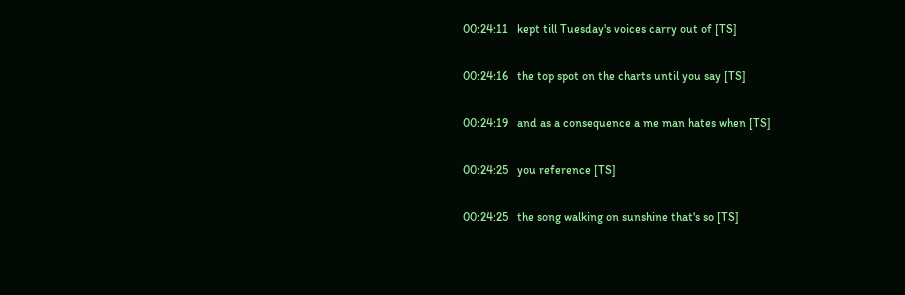00:24:11   kept till Tuesday's voices carry out of [TS]

00:24:16   the top spot on the charts until you say [TS]

00:24:19   and as a consequence a me man hates when [TS]

00:24:25   you reference [TS]

00:24:25   the song walking on sunshine that's so [TS]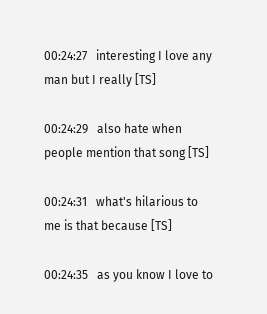00:24:27   interesting I love any man but I really [TS]

00:24:29   also hate when people mention that song [TS]

00:24:31   what's hilarious to me is that because [TS]

00:24:35   as you know I love to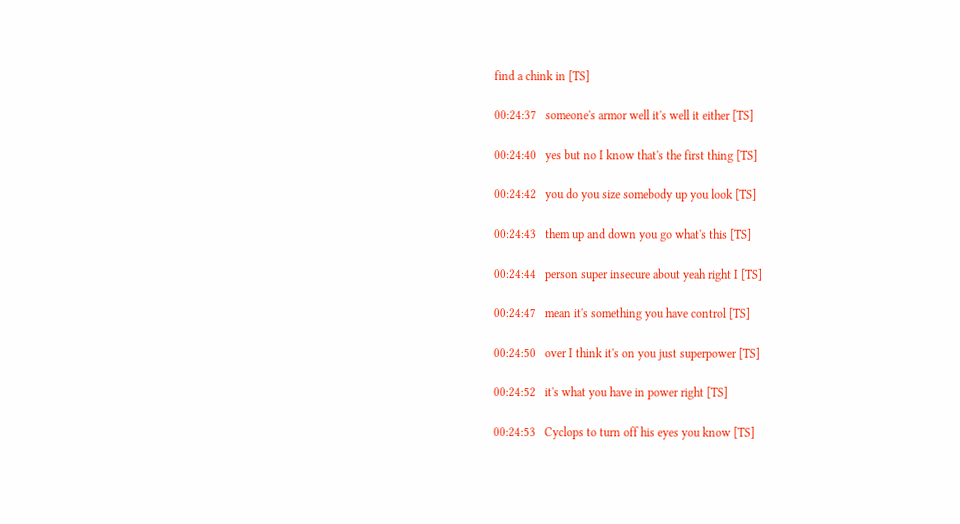find a chink in [TS]

00:24:37   someone's armor well it's well it either [TS]

00:24:40   yes but no I know that's the first thing [TS]

00:24:42   you do you size somebody up you look [TS]

00:24:43   them up and down you go what's this [TS]

00:24:44   person super insecure about yeah right I [TS]

00:24:47   mean it's something you have control [TS]

00:24:50   over I think it's on you just superpower [TS]

00:24:52   it's what you have in power right [TS]

00:24:53   Cyclops to turn off his eyes you know [TS]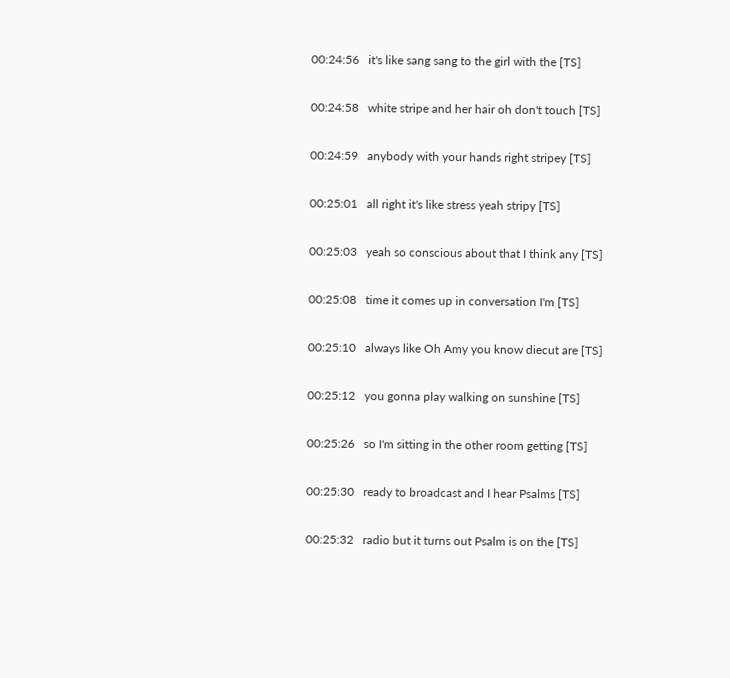00:24:56   it's like sang sang to the girl with the [TS]

00:24:58   white stripe and her hair oh don't touch [TS]

00:24:59   anybody with your hands right stripey [TS]

00:25:01   all right it's like stress yeah stripy [TS]

00:25:03   yeah so conscious about that I think any [TS]

00:25:08   time it comes up in conversation I'm [TS]

00:25:10   always like Oh Amy you know diecut are [TS]

00:25:12   you gonna play walking on sunshine [TS]

00:25:26   so I'm sitting in the other room getting [TS]

00:25:30   ready to broadcast and I hear Psalms [TS]

00:25:32   radio but it turns out Psalm is on the [TS]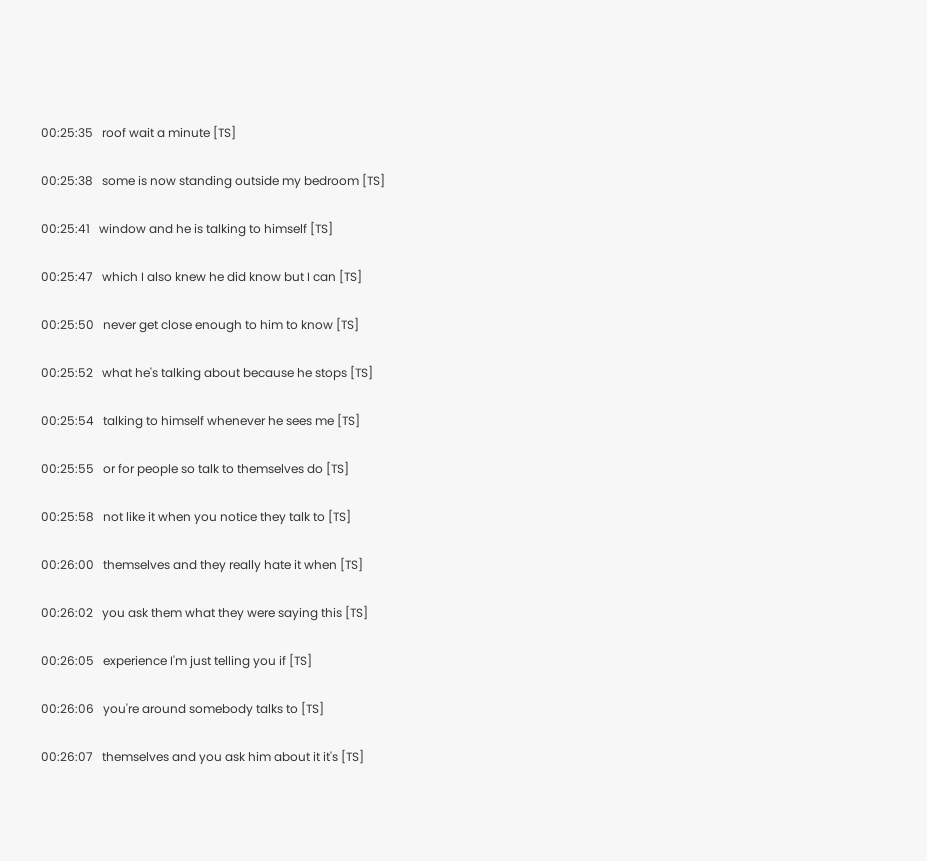00:25:35   roof wait a minute [TS]

00:25:38   some is now standing outside my bedroom [TS]

00:25:41   window and he is talking to himself [TS]

00:25:47   which I also knew he did know but I can [TS]

00:25:50   never get close enough to him to know [TS]

00:25:52   what he's talking about because he stops [TS]

00:25:54   talking to himself whenever he sees me [TS]

00:25:55   or for people so talk to themselves do [TS]

00:25:58   not like it when you notice they talk to [TS]

00:26:00   themselves and they really hate it when [TS]

00:26:02   you ask them what they were saying this [TS]

00:26:05   experience I'm just telling you if [TS]

00:26:06   you're around somebody talks to [TS]

00:26:07   themselves and you ask him about it it's [TS]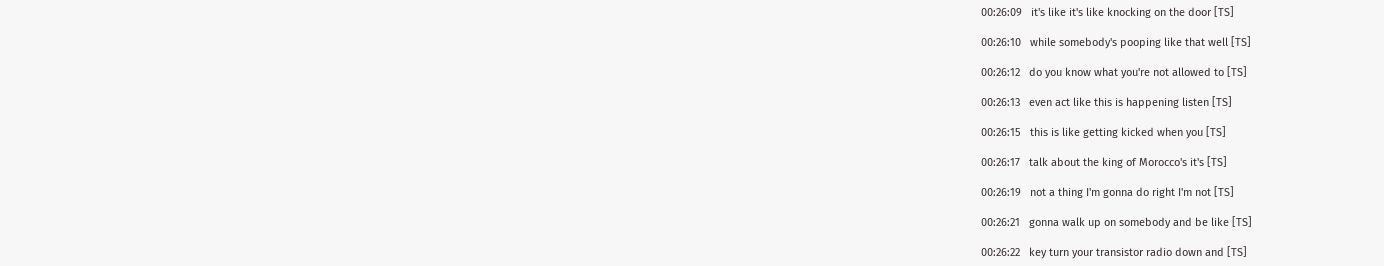00:26:09   it's like it's like knocking on the door [TS]

00:26:10   while somebody's pooping like that well [TS]

00:26:12   do you know what you're not allowed to [TS]

00:26:13   even act like this is happening listen [TS]

00:26:15   this is like getting kicked when you [TS]

00:26:17   talk about the king of Morocco's it's [TS]

00:26:19   not a thing I'm gonna do right I'm not [TS]

00:26:21   gonna walk up on somebody and be like [TS]

00:26:22   key turn your transistor radio down and [TS]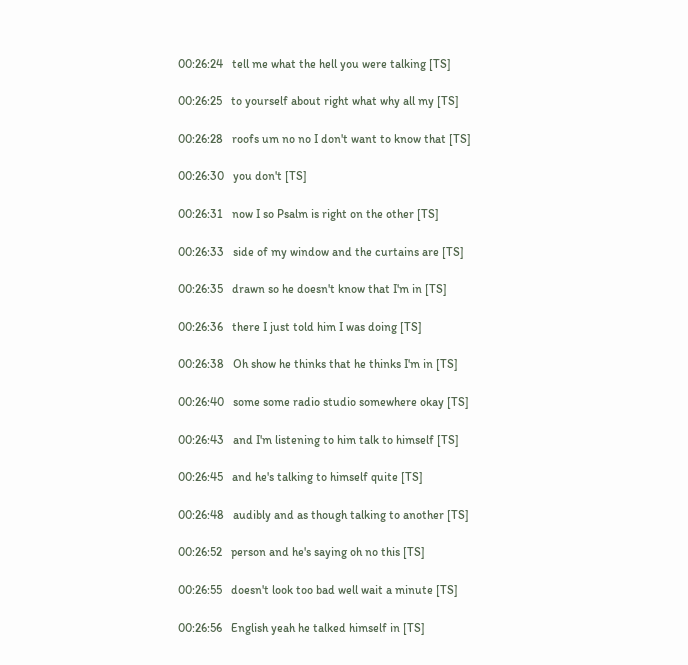00:26:24   tell me what the hell you were talking [TS]

00:26:25   to yourself about right what why all my [TS]

00:26:28   roofs um no no I don't want to know that [TS]

00:26:30   you don't [TS]

00:26:31   now I so Psalm is right on the other [TS]

00:26:33   side of my window and the curtains are [TS]

00:26:35   drawn so he doesn't know that I'm in [TS]

00:26:36   there I just told him I was doing [TS]

00:26:38   Oh show he thinks that he thinks I'm in [TS]

00:26:40   some some radio studio somewhere okay [TS]

00:26:43   and I'm listening to him talk to himself [TS]

00:26:45   and he's talking to himself quite [TS]

00:26:48   audibly and as though talking to another [TS]

00:26:52   person and he's saying oh no this [TS]

00:26:55   doesn't look too bad well wait a minute [TS]

00:26:56   English yeah he talked himself in [TS]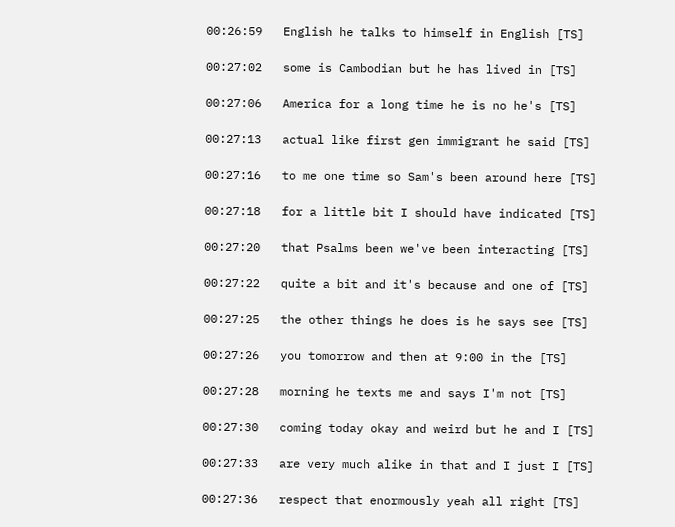00:26:59   English he talks to himself in English [TS]

00:27:02   some is Cambodian but he has lived in [TS]

00:27:06   America for a long time he is no he's [TS]

00:27:13   actual like first gen immigrant he said [TS]

00:27:16   to me one time so Sam's been around here [TS]

00:27:18   for a little bit I should have indicated [TS]

00:27:20   that Psalms been we've been interacting [TS]

00:27:22   quite a bit and it's because and one of [TS]

00:27:25   the other things he does is he says see [TS]

00:27:26   you tomorrow and then at 9:00 in the [TS]

00:27:28   morning he texts me and says I'm not [TS]

00:27:30   coming today okay and weird but he and I [TS]

00:27:33   are very much alike in that and I just I [TS]

00:27:36   respect that enormously yeah all right [TS]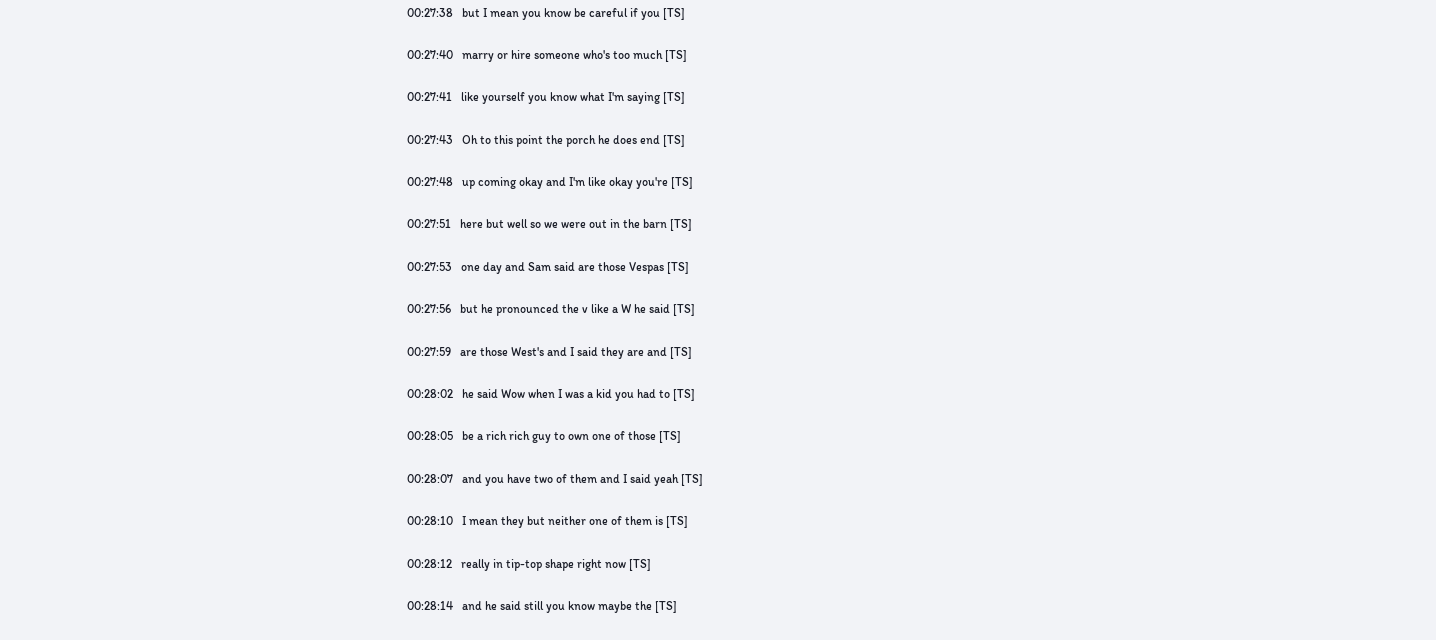00:27:38   but I mean you know be careful if you [TS]

00:27:40   marry or hire someone who's too much [TS]

00:27:41   like yourself you know what I'm saying [TS]

00:27:43   Oh to this point the porch he does end [TS]

00:27:48   up coming okay and I'm like okay you're [TS]

00:27:51   here but well so we were out in the barn [TS]

00:27:53   one day and Sam said are those Vespas [TS]

00:27:56   but he pronounced the v like a W he said [TS]

00:27:59   are those West's and I said they are and [TS]

00:28:02   he said Wow when I was a kid you had to [TS]

00:28:05   be a rich rich guy to own one of those [TS]

00:28:07   and you have two of them and I said yeah [TS]

00:28:10   I mean they but neither one of them is [TS]

00:28:12   really in tip-top shape right now [TS]

00:28:14   and he said still you know maybe the [TS]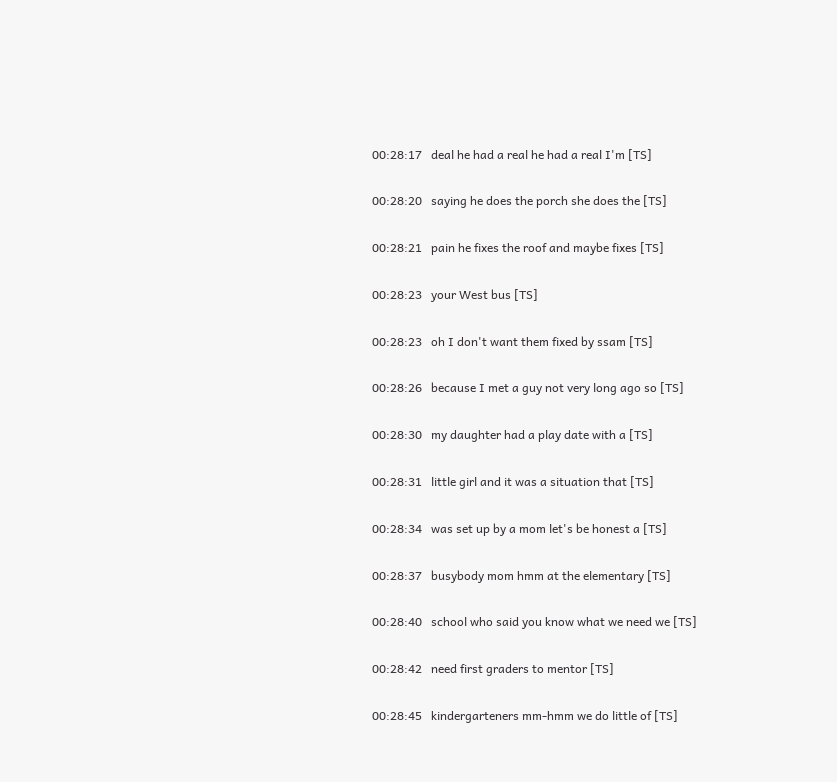00:28:17   deal he had a real he had a real I'm [TS]

00:28:20   saying he does the porch she does the [TS]

00:28:21   pain he fixes the roof and maybe fixes [TS]

00:28:23   your West bus [TS]

00:28:23   oh I don't want them fixed by ssam [TS]

00:28:26   because I met a guy not very long ago so [TS]

00:28:30   my daughter had a play date with a [TS]

00:28:31   little girl and it was a situation that [TS]

00:28:34   was set up by a mom let's be honest a [TS]

00:28:37   busybody mom hmm at the elementary [TS]

00:28:40   school who said you know what we need we [TS]

00:28:42   need first graders to mentor [TS]

00:28:45   kindergarteners mm-hmm we do little of [TS]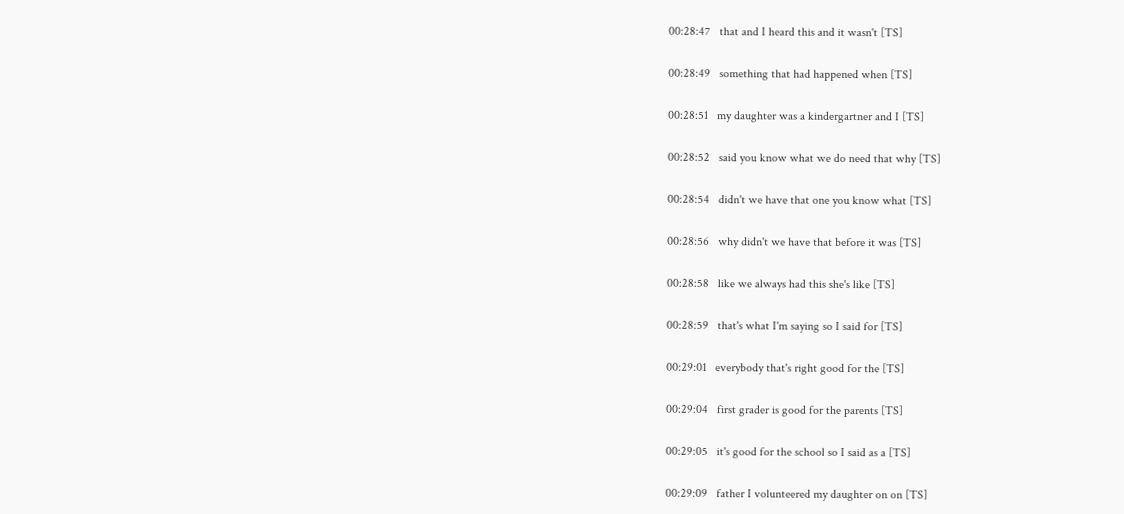00:28:47   that and I heard this and it wasn't [TS]

00:28:49   something that had happened when [TS]

00:28:51   my daughter was a kindergartner and I [TS]

00:28:52   said you know what we do need that why [TS]

00:28:54   didn't we have that one you know what [TS]

00:28:56   why didn't we have that before it was [TS]

00:28:58   like we always had this she's like [TS]

00:28:59   that's what I'm saying so I said for [TS]

00:29:01   everybody that's right good for the [TS]

00:29:04   first grader is good for the parents [TS]

00:29:05   it's good for the school so I said as a [TS]

00:29:09   father I volunteered my daughter on on [TS]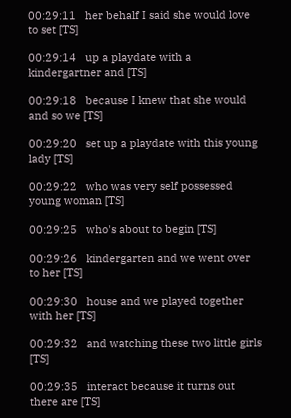00:29:11   her behalf I said she would love to set [TS]

00:29:14   up a playdate with a kindergartner and [TS]

00:29:18   because I knew that she would and so we [TS]

00:29:20   set up a playdate with this young lady [TS]

00:29:22   who was very self possessed young woman [TS]

00:29:25   who's about to begin [TS]

00:29:26   kindergarten and we went over to her [TS]

00:29:30   house and we played together with her [TS]

00:29:32   and watching these two little girls [TS]

00:29:35   interact because it turns out there are [TS]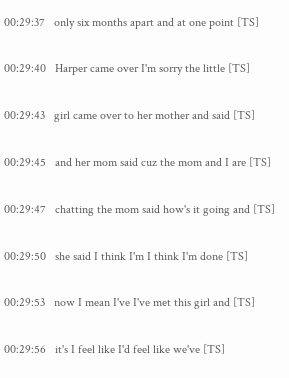00:29:37   only six months apart and at one point [TS]

00:29:40   Harper came over I'm sorry the little [TS]

00:29:43   girl came over to her mother and said [TS]

00:29:45   and her mom said cuz the mom and I are [TS]

00:29:47   chatting the mom said how's it going and [TS]

00:29:50   she said I think I'm I think I'm done [TS]

00:29:53   now I mean I've I've met this girl and [TS]

00:29:56   it's I feel like I'd feel like we've [TS]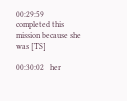00:29:59   completed this mission because she was [TS]

00:30:02   her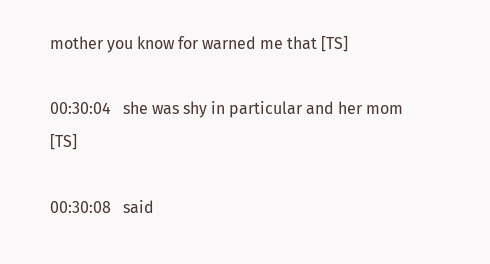mother you know for warned me that [TS]

00:30:04   she was shy in particular and her mom [TS]

00:30:08   said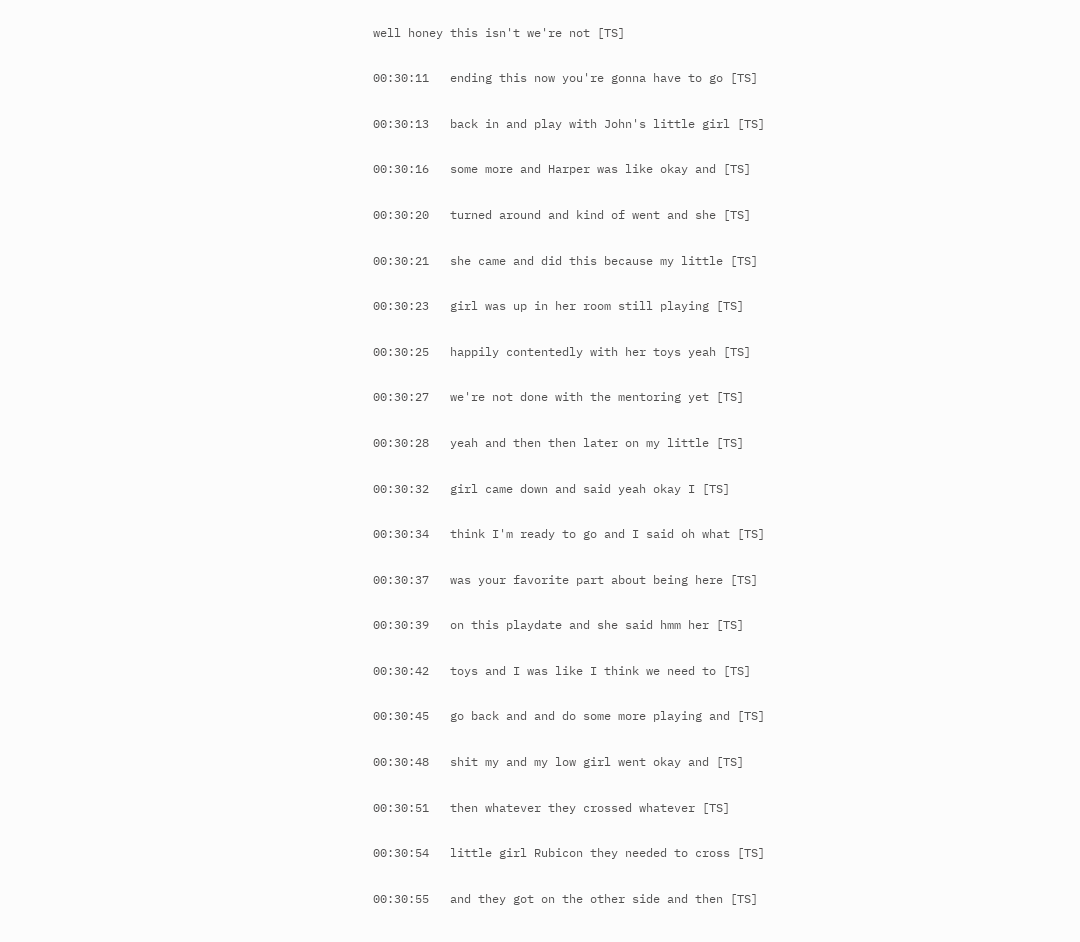well honey this isn't we're not [TS]

00:30:11   ending this now you're gonna have to go [TS]

00:30:13   back in and play with John's little girl [TS]

00:30:16   some more and Harper was like okay and [TS]

00:30:20   turned around and kind of went and she [TS]

00:30:21   she came and did this because my little [TS]

00:30:23   girl was up in her room still playing [TS]

00:30:25   happily contentedly with her toys yeah [TS]

00:30:27   we're not done with the mentoring yet [TS]

00:30:28   yeah and then then later on my little [TS]

00:30:32   girl came down and said yeah okay I [TS]

00:30:34   think I'm ready to go and I said oh what [TS]

00:30:37   was your favorite part about being here [TS]

00:30:39   on this playdate and she said hmm her [TS]

00:30:42   toys and I was like I think we need to [TS]

00:30:45   go back and and do some more playing and [TS]

00:30:48   shit my and my low girl went okay and [TS]

00:30:51   then whatever they crossed whatever [TS]

00:30:54   little girl Rubicon they needed to cross [TS]

00:30:55   and they got on the other side and then [TS]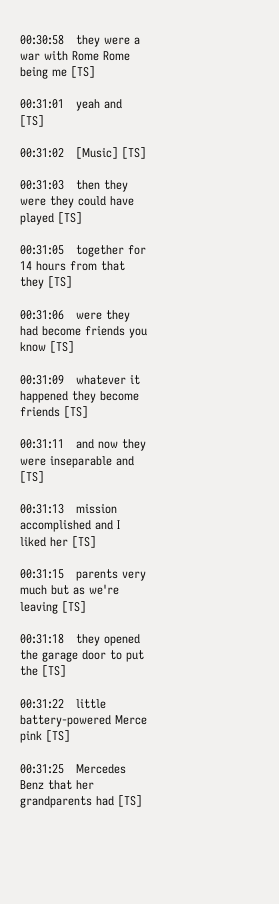00:30:58   they were a war with Rome Rome being me [TS]

00:31:01   yeah and [TS]

00:31:02   [Music] [TS]

00:31:03   then they were they could have played [TS]

00:31:05   together for 14 hours from that they [TS]

00:31:06   were they had become friends you know [TS]

00:31:09   whatever it happened they become friends [TS]

00:31:11   and now they were inseparable and [TS]

00:31:13   mission accomplished and I liked her [TS]

00:31:15   parents very much but as we're leaving [TS]

00:31:18   they opened the garage door to put the [TS]

00:31:22   little battery-powered Merce pink [TS]

00:31:25   Mercedes Benz that her grandparents had [TS]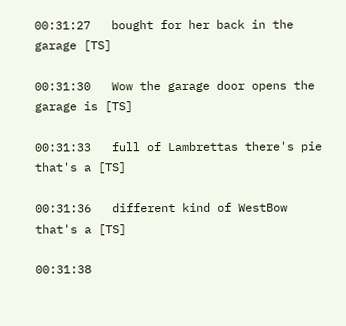00:31:27   bought for her back in the garage [TS]

00:31:30   Wow the garage door opens the garage is [TS]

00:31:33   full of Lambrettas there's pie that's a [TS]

00:31:36   different kind of WestBow that's a [TS]

00:31:38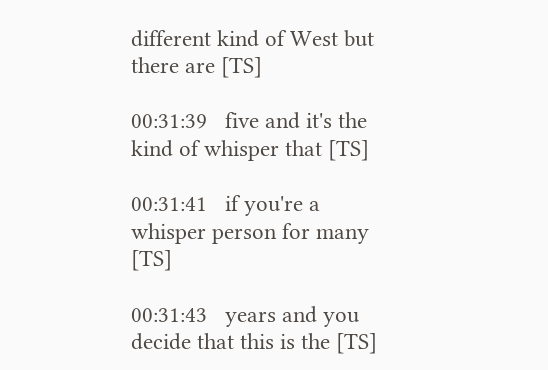different kind of West but there are [TS]

00:31:39   five and it's the kind of whisper that [TS]

00:31:41   if you're a whisper person for many [TS]

00:31:43   years and you decide that this is the [TS]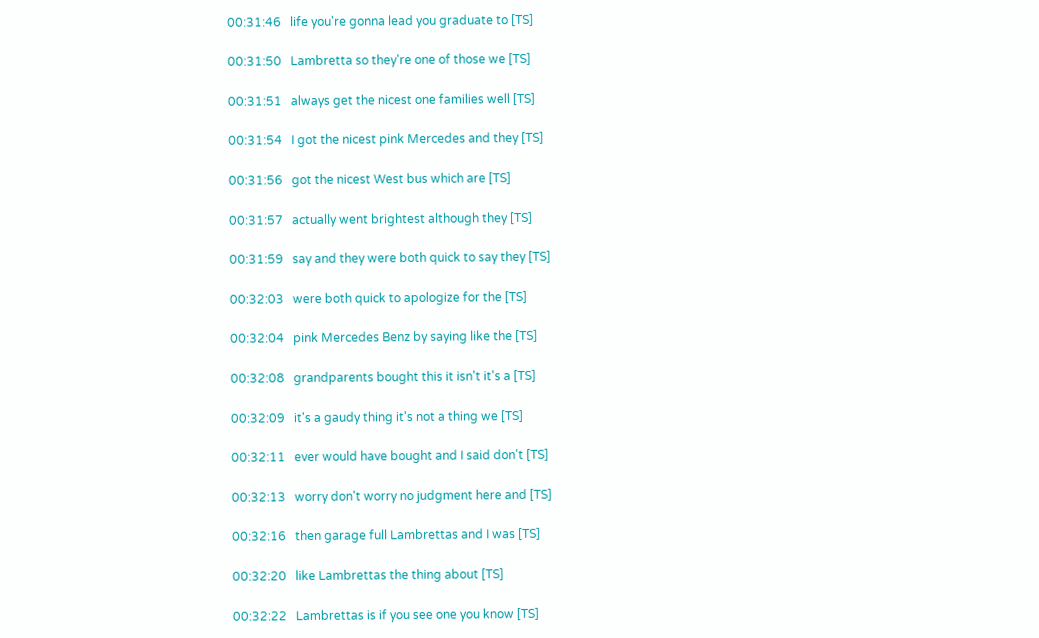00:31:46   life you're gonna lead you graduate to [TS]

00:31:50   Lambretta so they're one of those we [TS]

00:31:51   always get the nicest one families well [TS]

00:31:54   I got the nicest pink Mercedes and they [TS]

00:31:56   got the nicest West bus which are [TS]

00:31:57   actually went brightest although they [TS]

00:31:59   say and they were both quick to say they [TS]

00:32:03   were both quick to apologize for the [TS]

00:32:04   pink Mercedes Benz by saying like the [TS]

00:32:08   grandparents bought this it isn't it's a [TS]

00:32:09   it's a gaudy thing it's not a thing we [TS]

00:32:11   ever would have bought and I said don't [TS]

00:32:13   worry don't worry no judgment here and [TS]

00:32:16   then garage full Lambrettas and I was [TS]

00:32:20   like Lambrettas the thing about [TS]

00:32:22   Lambrettas is if you see one you know [TS]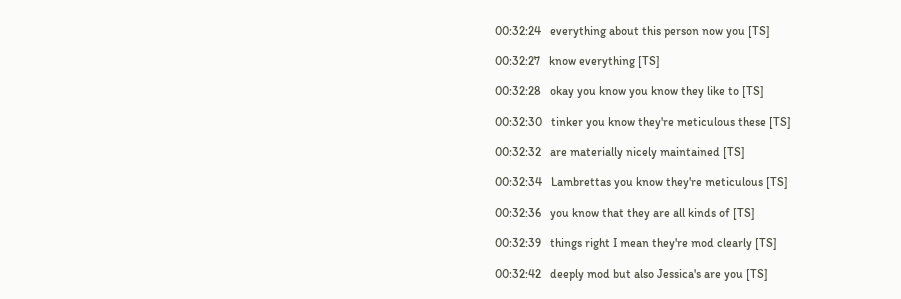00:32:24   everything about this person now you [TS]

00:32:27   know everything [TS]

00:32:28   okay you know you know they like to [TS]

00:32:30   tinker you know they're meticulous these [TS]

00:32:32   are materially nicely maintained [TS]

00:32:34   Lambrettas you know they're meticulous [TS]

00:32:36   you know that they are all kinds of [TS]

00:32:39   things right I mean they're mod clearly [TS]

00:32:42   deeply mod but also Jessica's are you [TS]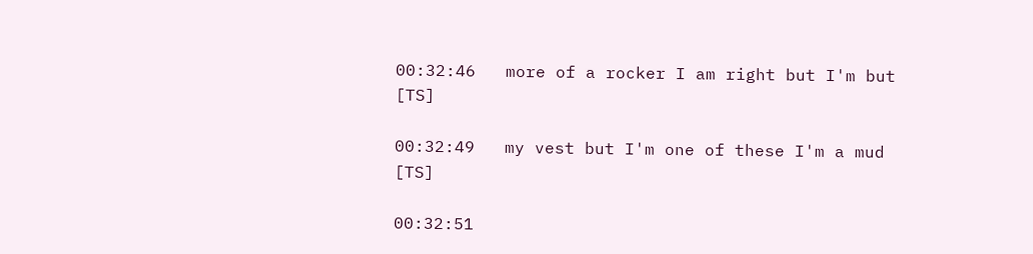00:32:46   more of a rocker I am right but I'm but [TS]

00:32:49   my vest but I'm one of these I'm a mud [TS]

00:32:51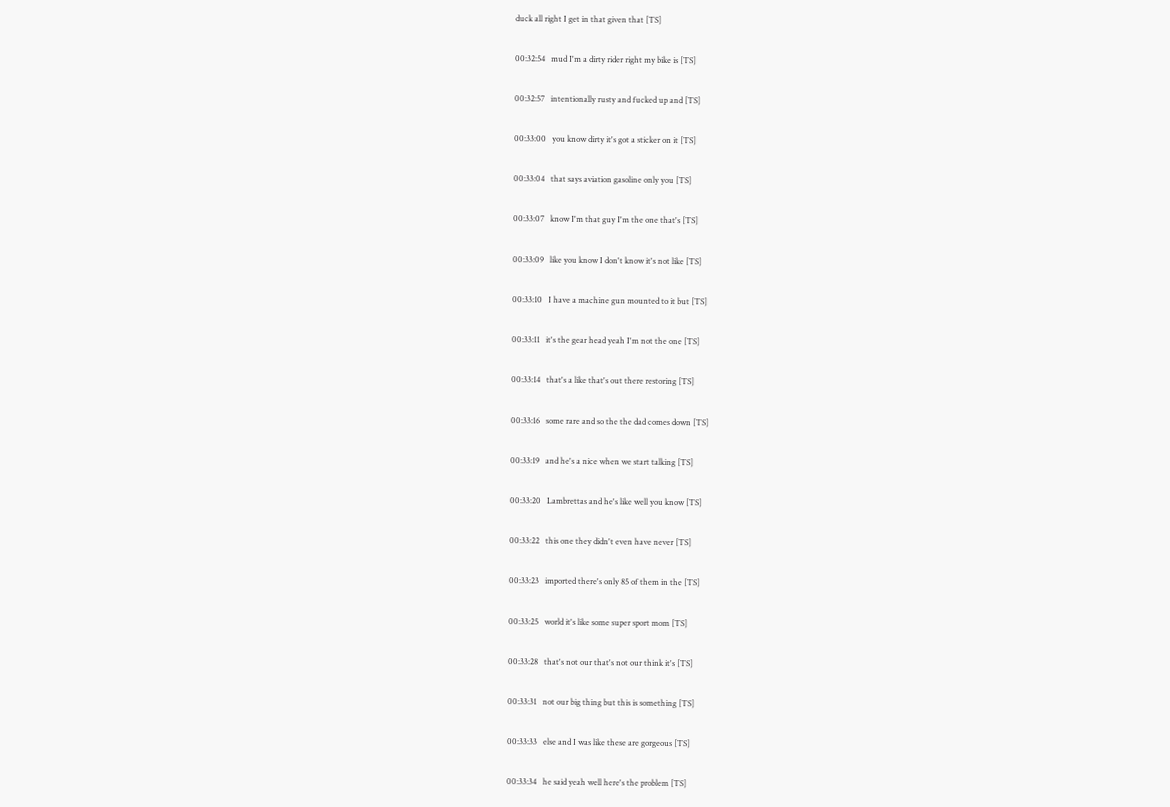duck all right I get in that given that [TS]

00:32:54   mud I'm a dirty rider right my bike is [TS]

00:32:57   intentionally rusty and fucked up and [TS]

00:33:00   you know dirty it's got a sticker on it [TS]

00:33:04   that says aviation gasoline only you [TS]

00:33:07   know I'm that guy I'm the one that's [TS]

00:33:09   like you know I don't know it's not like [TS]

00:33:10   I have a machine gun mounted to it but [TS]

00:33:11   it's the gear head yeah I'm not the one [TS]

00:33:14   that's a like that's out there restoring [TS]

00:33:16   some rare and so the the dad comes down [TS]

00:33:19   and he's a nice when we start talking [TS]

00:33:20   Lambrettas and he's like well you know [TS]

00:33:22   this one they didn't even have never [TS]

00:33:23   imported there's only 85 of them in the [TS]

00:33:25   world it's like some super sport mom [TS]

00:33:28   that's not our that's not our think it's [TS]

00:33:31   not our big thing but this is something [TS]

00:33:33   else and I was like these are gorgeous [TS]

00:33:34   he said yeah well here's the problem [TS]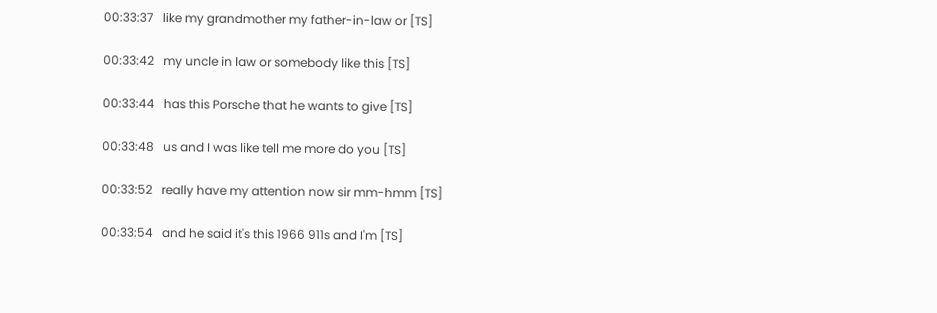00:33:37   like my grandmother my father-in-law or [TS]

00:33:42   my uncle in law or somebody like this [TS]

00:33:44   has this Porsche that he wants to give [TS]

00:33:48   us and I was like tell me more do you [TS]

00:33:52   really have my attention now sir mm-hmm [TS]

00:33:54   and he said it's this 1966 911s and I'm [TS]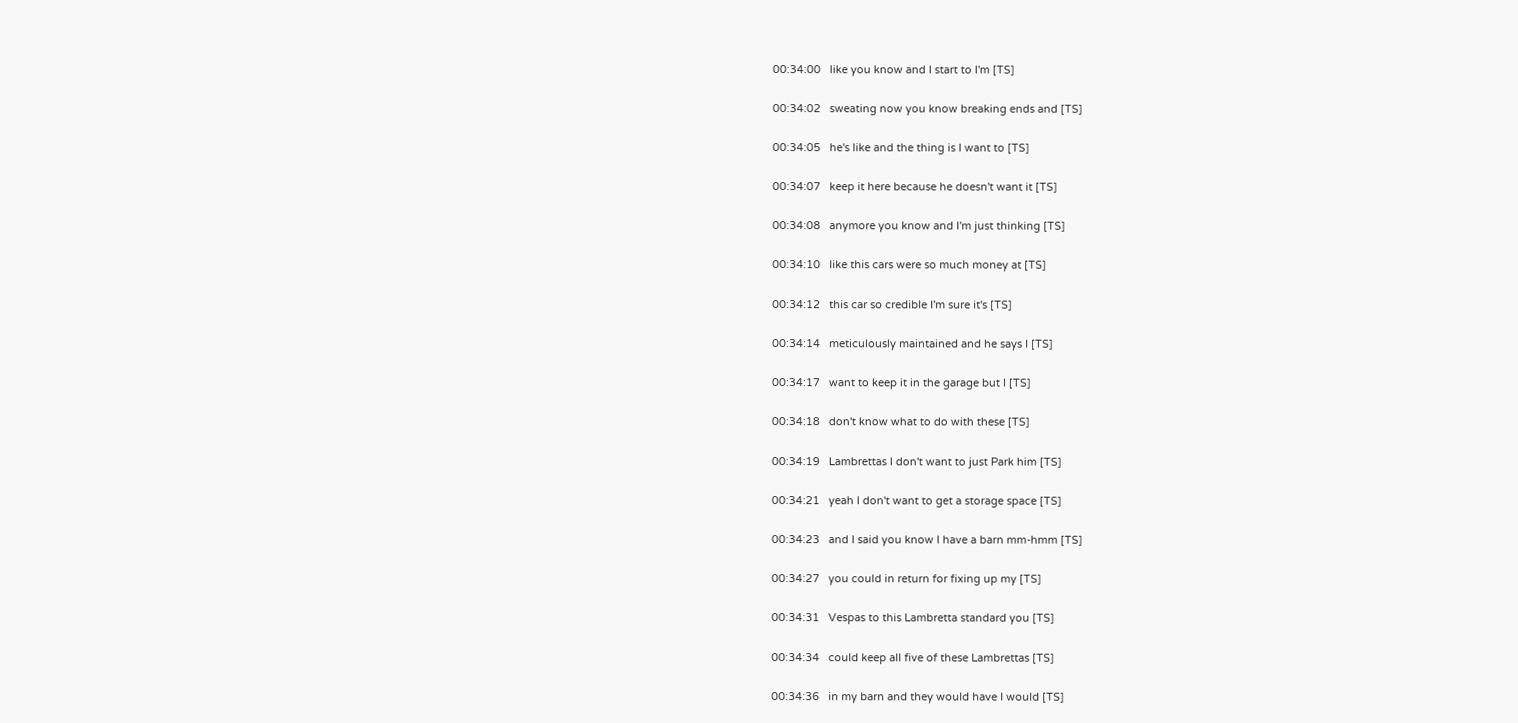00:34:00   like you know and I start to I'm [TS]

00:34:02   sweating now you know breaking ends and [TS]

00:34:05   he's like and the thing is I want to [TS]

00:34:07   keep it here because he doesn't want it [TS]

00:34:08   anymore you know and I'm just thinking [TS]

00:34:10   like this cars were so much money at [TS]

00:34:12   this car so credible I'm sure it's [TS]

00:34:14   meticulously maintained and he says I [TS]

00:34:17   want to keep it in the garage but I [TS]

00:34:18   don't know what to do with these [TS]

00:34:19   Lambrettas I don't want to just Park him [TS]

00:34:21   yeah I don't want to get a storage space [TS]

00:34:23   and I said you know I have a barn mm-hmm [TS]

00:34:27   you could in return for fixing up my [TS]

00:34:31   Vespas to this Lambretta standard you [TS]

00:34:34   could keep all five of these Lambrettas [TS]

00:34:36   in my barn and they would have I would [TS]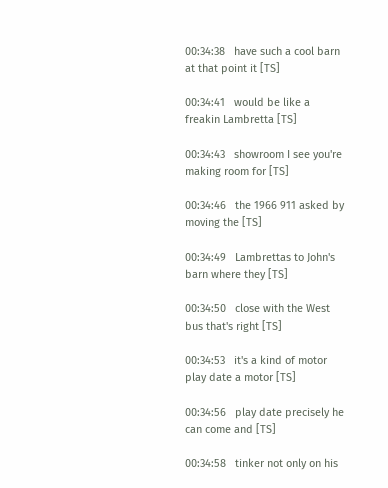00:34:38   have such a cool barn at that point it [TS]

00:34:41   would be like a freakin Lambretta [TS]

00:34:43   showroom I see you're making room for [TS]

00:34:46   the 1966 911 asked by moving the [TS]

00:34:49   Lambrettas to John's barn where they [TS]

00:34:50   close with the West bus that's right [TS]

00:34:53   it's a kind of motor play date a motor [TS]

00:34:56   play date precisely he can come and [TS]

00:34:58   tinker not only on his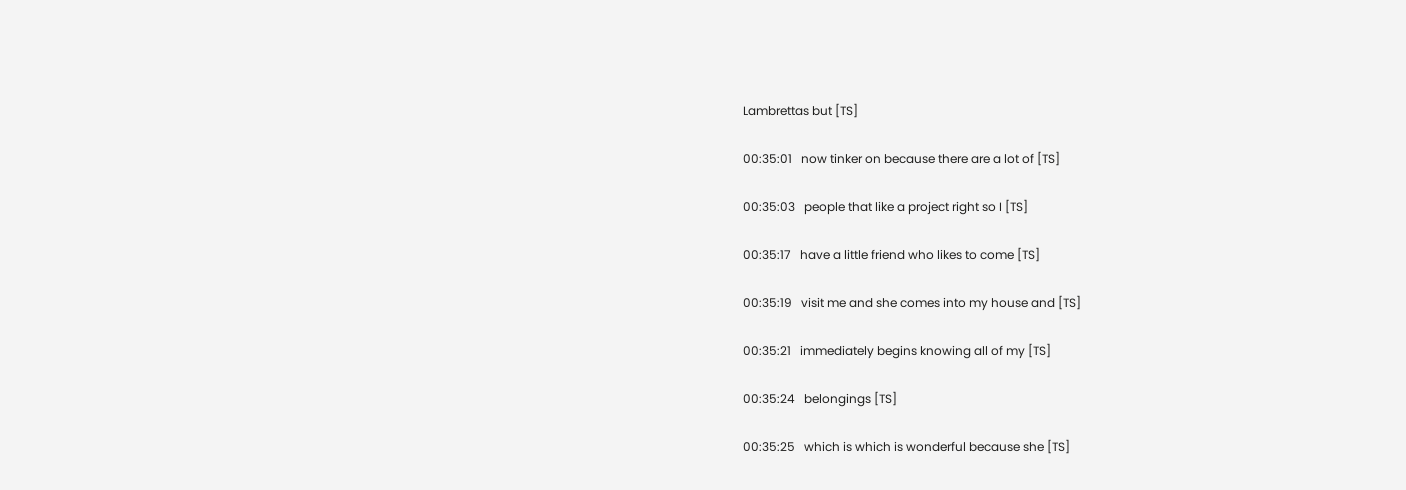Lambrettas but [TS]

00:35:01   now tinker on because there are a lot of [TS]

00:35:03   people that like a project right so I [TS]

00:35:17   have a little friend who likes to come [TS]

00:35:19   visit me and she comes into my house and [TS]

00:35:21   immediately begins knowing all of my [TS]

00:35:24   belongings [TS]

00:35:25   which is which is wonderful because she [TS]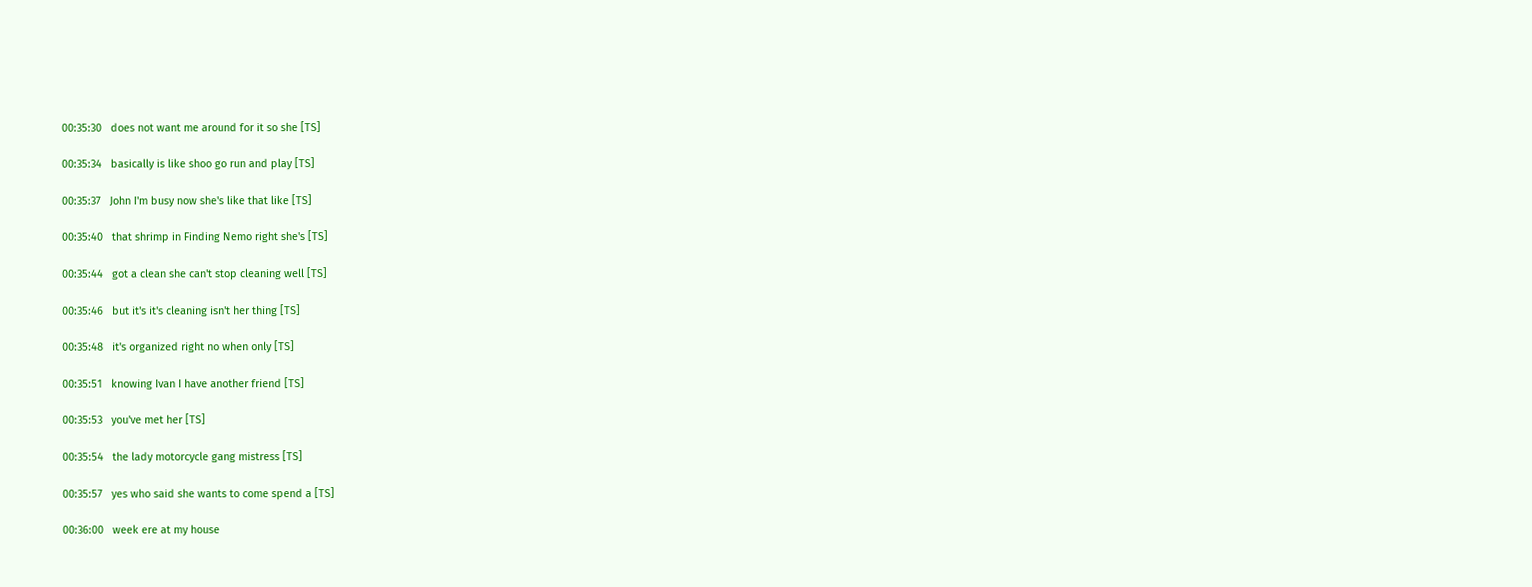00:35:30   does not want me around for it so she [TS]

00:35:34   basically is like shoo go run and play [TS]

00:35:37   John I'm busy now she's like that like [TS]

00:35:40   that shrimp in Finding Nemo right she's [TS]

00:35:44   got a clean she can't stop cleaning well [TS]

00:35:46   but it's it's cleaning isn't her thing [TS]

00:35:48   it's organized right no when only [TS]

00:35:51   knowing Ivan I have another friend [TS]

00:35:53   you've met her [TS]

00:35:54   the lady motorcycle gang mistress [TS]

00:35:57   yes who said she wants to come spend a [TS]

00:36:00   week ere at my house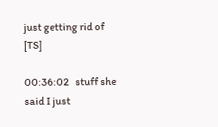just getting rid of [TS]

00:36:02   stuff she said I just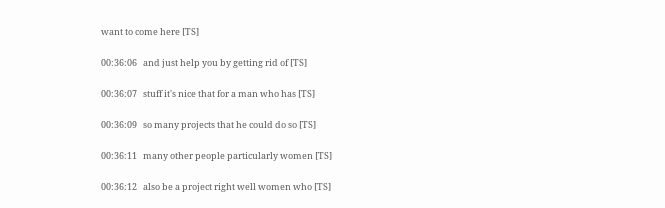want to come here [TS]

00:36:06   and just help you by getting rid of [TS]

00:36:07   stuff it's nice that for a man who has [TS]

00:36:09   so many projects that he could do so [TS]

00:36:11   many other people particularly women [TS]

00:36:12   also be a project right well women who [TS]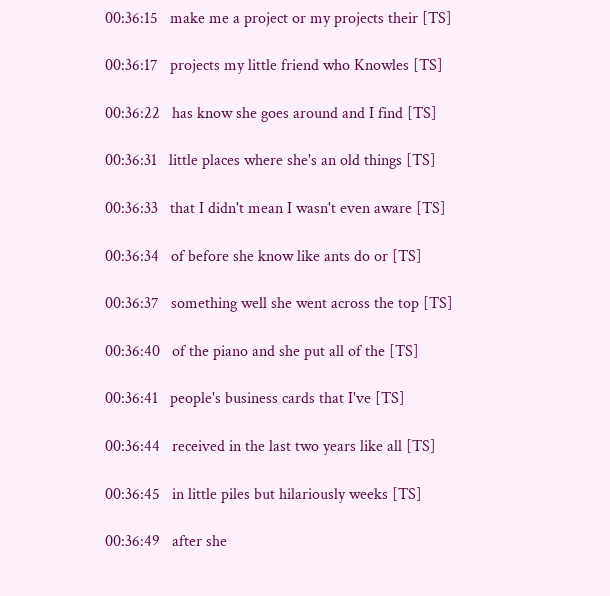00:36:15   make me a project or my projects their [TS]

00:36:17   projects my little friend who Knowles [TS]

00:36:22   has know she goes around and I find [TS]

00:36:31   little places where she's an old things [TS]

00:36:33   that I didn't mean I wasn't even aware [TS]

00:36:34   of before she know like ants do or [TS]

00:36:37   something well she went across the top [TS]

00:36:40   of the piano and she put all of the [TS]

00:36:41   people's business cards that I've [TS]

00:36:44   received in the last two years like all [TS]

00:36:45   in little piles but hilariously weeks [TS]

00:36:49   after she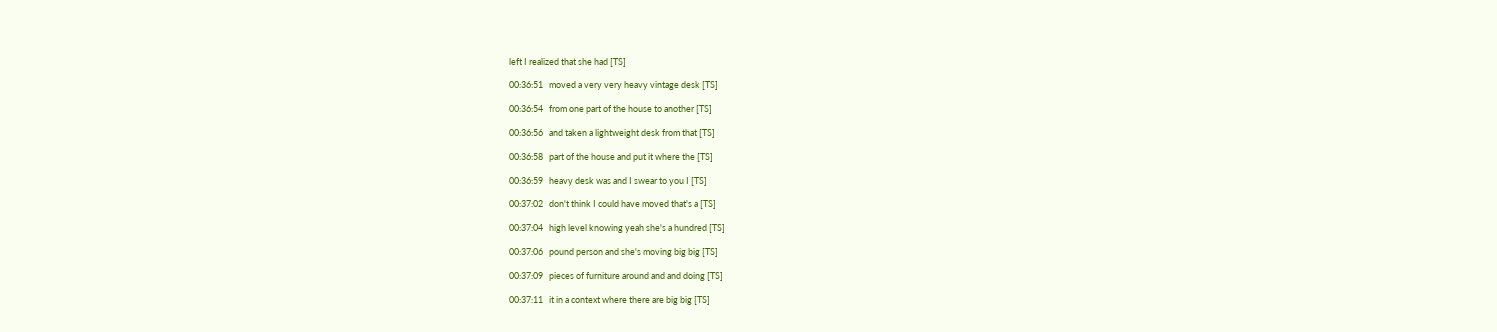left I realized that she had [TS]

00:36:51   moved a very very heavy vintage desk [TS]

00:36:54   from one part of the house to another [TS]

00:36:56   and taken a lightweight desk from that [TS]

00:36:58   part of the house and put it where the [TS]

00:36:59   heavy desk was and I swear to you I [TS]

00:37:02   don't think I could have moved that's a [TS]

00:37:04   high level knowing yeah she's a hundred [TS]

00:37:06   pound person and she's moving big big [TS]

00:37:09   pieces of furniture around and and doing [TS]

00:37:11   it in a context where there are big big [TS]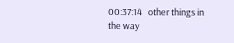00:37:14   other things in the way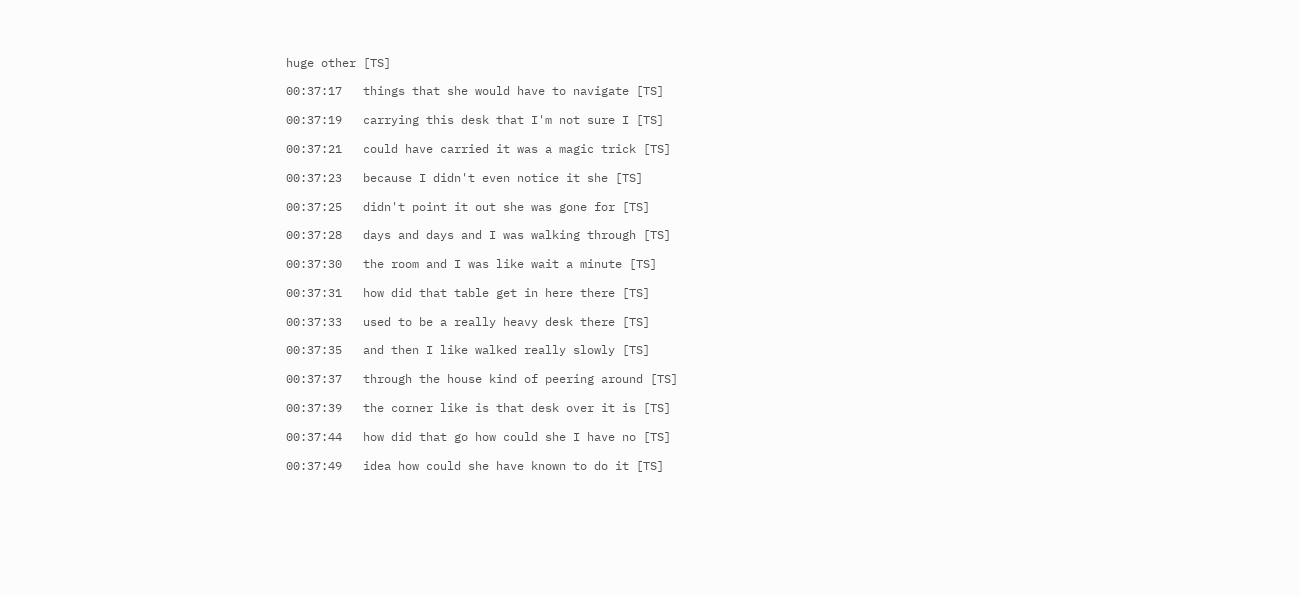huge other [TS]

00:37:17   things that she would have to navigate [TS]

00:37:19   carrying this desk that I'm not sure I [TS]

00:37:21   could have carried it was a magic trick [TS]

00:37:23   because I didn't even notice it she [TS]

00:37:25   didn't point it out she was gone for [TS]

00:37:28   days and days and I was walking through [TS]

00:37:30   the room and I was like wait a minute [TS]

00:37:31   how did that table get in here there [TS]

00:37:33   used to be a really heavy desk there [TS]

00:37:35   and then I like walked really slowly [TS]

00:37:37   through the house kind of peering around [TS]

00:37:39   the corner like is that desk over it is [TS]

00:37:44   how did that go how could she I have no [TS]

00:37:49   idea how could she have known to do it [TS]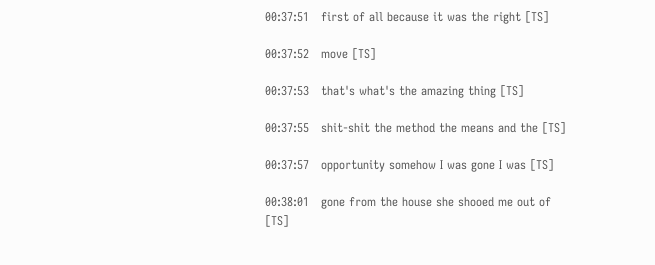00:37:51   first of all because it was the right [TS]

00:37:52   move [TS]

00:37:53   that's what's the amazing thing [TS]

00:37:55   shit-shit the method the means and the [TS]

00:37:57   opportunity somehow I was gone I was [TS]

00:38:01   gone from the house she shooed me out of [TS]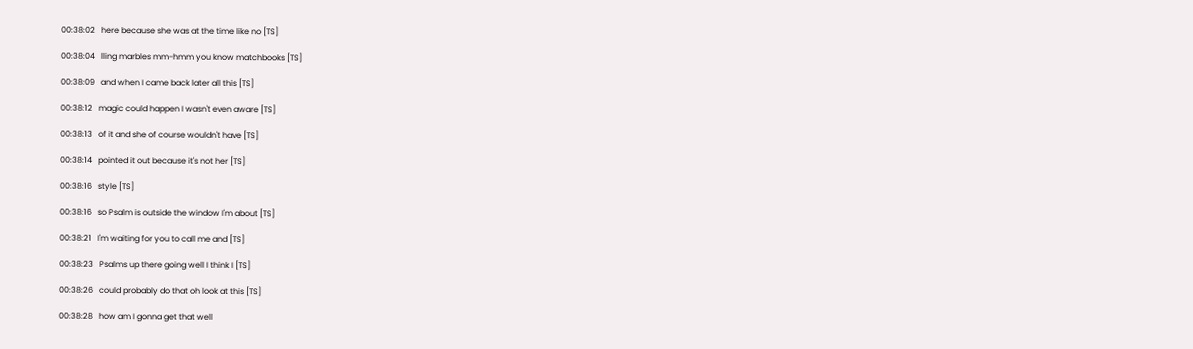00:38:02   here because she was at the time like no [TS]

00:38:04   lling marbles mm-hmm you know matchbooks [TS]

00:38:09   and when I came back later all this [TS]

00:38:12   magic could happen I wasn't even aware [TS]

00:38:13   of it and she of course wouldn't have [TS]

00:38:14   pointed it out because it's not her [TS]

00:38:16   style [TS]

00:38:16   so Psalm is outside the window I'm about [TS]

00:38:21   I'm waiting for you to call me and [TS]

00:38:23   Psalms up there going well I think I [TS]

00:38:26   could probably do that oh look at this [TS]

00:38:28   how am I gonna get that well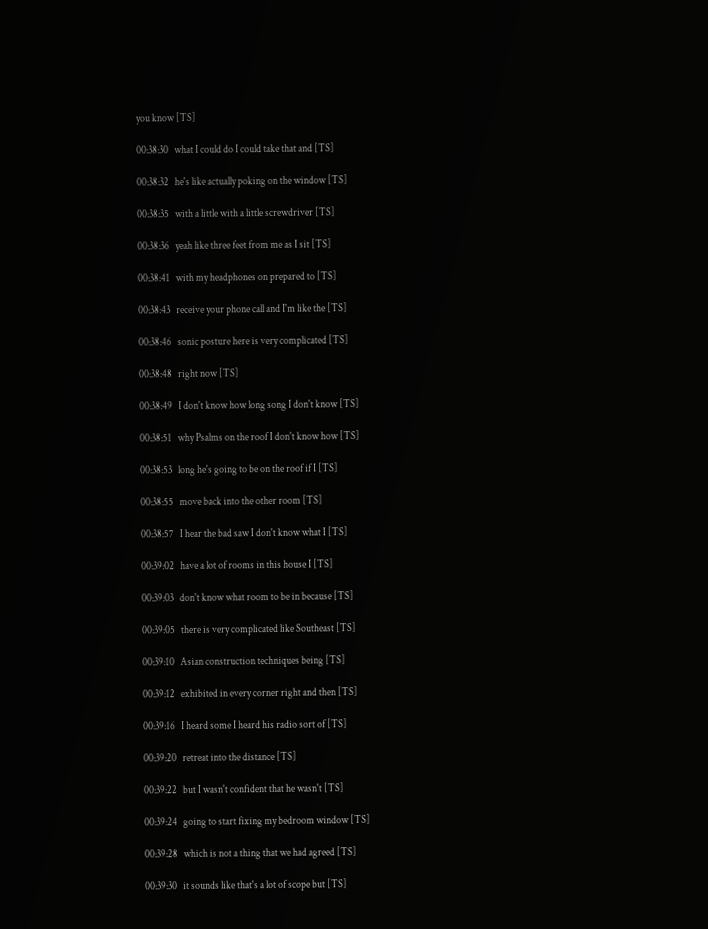you know [TS]

00:38:30   what I could do I could take that and [TS]

00:38:32   he's like actually poking on the window [TS]

00:38:35   with a little with a little screwdriver [TS]

00:38:36   yeah like three feet from me as I sit [TS]

00:38:41   with my headphones on prepared to [TS]

00:38:43   receive your phone call and I'm like the [TS]

00:38:46   sonic posture here is very complicated [TS]

00:38:48   right now [TS]

00:38:49   I don't know how long song I don't know [TS]

00:38:51   why Psalms on the roof I don't know how [TS]

00:38:53   long he's going to be on the roof if I [TS]

00:38:55   move back into the other room [TS]

00:38:57   I hear the bad saw I don't know what I [TS]

00:39:02   have a lot of rooms in this house I [TS]

00:39:03   don't know what room to be in because [TS]

00:39:05   there is very complicated like Southeast [TS]

00:39:10   Asian construction techniques being [TS]

00:39:12   exhibited in every corner right and then [TS]

00:39:16   I heard some I heard his radio sort of [TS]

00:39:20   retreat into the distance [TS]

00:39:22   but I wasn't confident that he wasn't [TS]

00:39:24   going to start fixing my bedroom window [TS]

00:39:28   which is not a thing that we had agreed [TS]

00:39:30   it sounds like that's a lot of scope but [TS]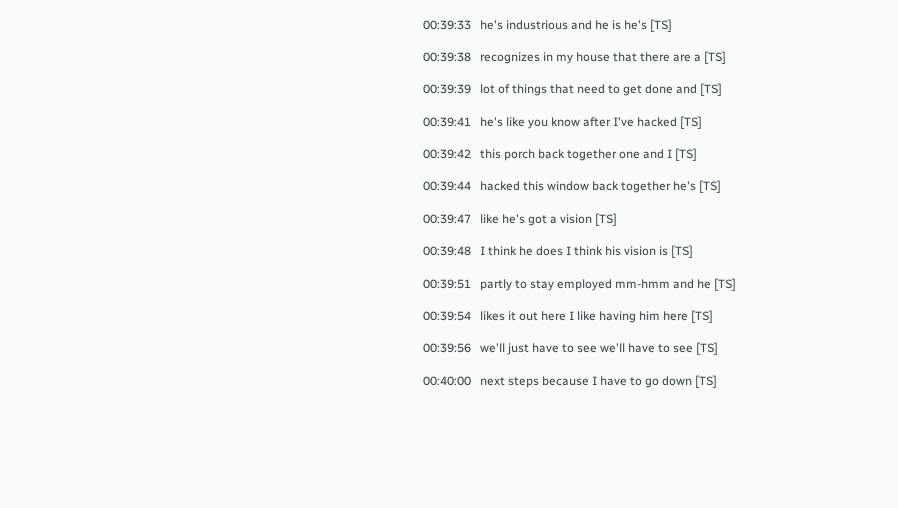00:39:33   he's industrious and he is he's [TS]

00:39:38   recognizes in my house that there are a [TS]

00:39:39   lot of things that need to get done and [TS]

00:39:41   he's like you know after I've hacked [TS]

00:39:42   this porch back together one and I [TS]

00:39:44   hacked this window back together he's [TS]

00:39:47   like he's got a vision [TS]

00:39:48   I think he does I think his vision is [TS]

00:39:51   partly to stay employed mm-hmm and he [TS]

00:39:54   likes it out here I like having him here [TS]

00:39:56   we'll just have to see we'll have to see [TS]

00:40:00   next steps because I have to go down [TS]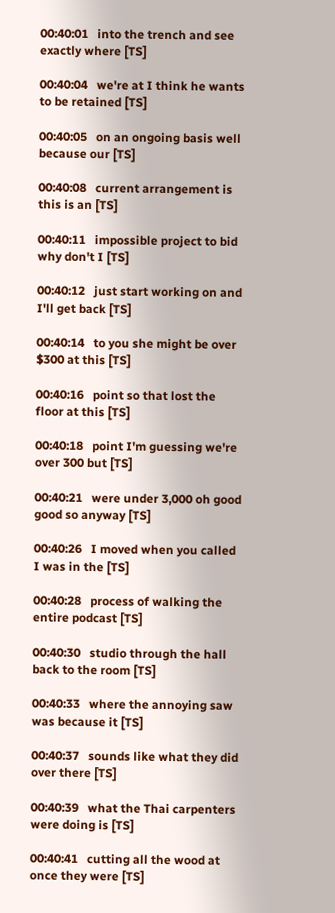00:40:01   into the trench and see exactly where [TS]

00:40:04   we're at I think he wants to be retained [TS]

00:40:05   on an ongoing basis well because our [TS]

00:40:08   current arrangement is this is an [TS]

00:40:11   impossible project to bid why don't I [TS]

00:40:12   just start working on and I'll get back [TS]

00:40:14   to you she might be over $300 at this [TS]

00:40:16   point so that lost the floor at this [TS]

00:40:18   point I'm guessing we're over 300 but [TS]

00:40:21   were under 3,000 oh good good so anyway [TS]

00:40:26   I moved when you called I was in the [TS]

00:40:28   process of walking the entire podcast [TS]

00:40:30   studio through the hall back to the room [TS]

00:40:33   where the annoying saw was because it [TS]

00:40:37   sounds like what they did over there [TS]

00:40:39   what the Thai carpenters were doing is [TS]

00:40:41   cutting all the wood at once they were [TS]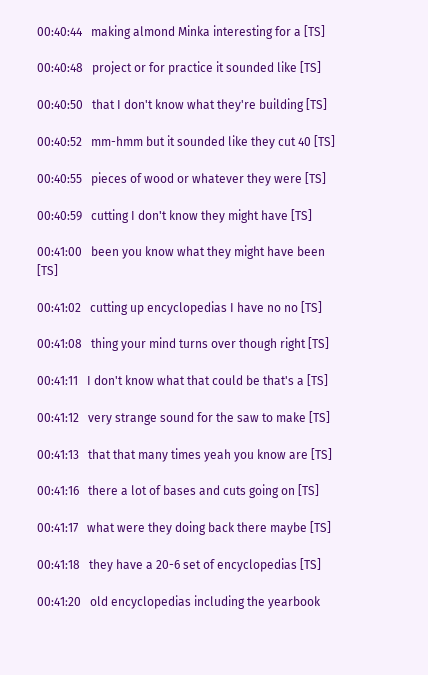00:40:44   making almond Minka interesting for a [TS]

00:40:48   project or for practice it sounded like [TS]

00:40:50   that I don't know what they're building [TS]

00:40:52   mm-hmm but it sounded like they cut 40 [TS]

00:40:55   pieces of wood or whatever they were [TS]

00:40:59   cutting I don't know they might have [TS]

00:41:00   been you know what they might have been [TS]

00:41:02   cutting up encyclopedias I have no no [TS]

00:41:08   thing your mind turns over though right [TS]

00:41:11   I don't know what that could be that's a [TS]

00:41:12   very strange sound for the saw to make [TS]

00:41:13   that that many times yeah you know are [TS]

00:41:16   there a lot of bases and cuts going on [TS]

00:41:17   what were they doing back there maybe [TS]

00:41:18   they have a 20-6 set of encyclopedias [TS]

00:41:20   old encyclopedias including the yearbook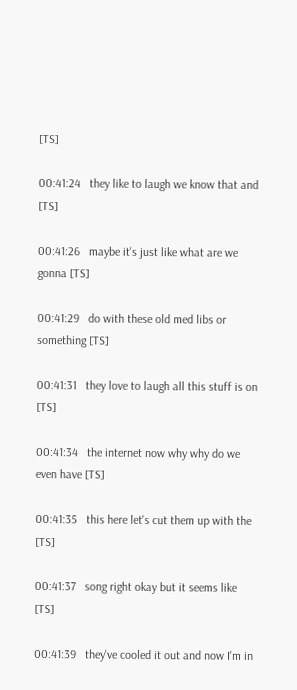[TS]

00:41:24   they like to laugh we know that and [TS]

00:41:26   maybe it's just like what are we gonna [TS]

00:41:29   do with these old med libs or something [TS]

00:41:31   they love to laugh all this stuff is on [TS]

00:41:34   the internet now why why do we even have [TS]

00:41:35   this here let's cut them up with the [TS]

00:41:37   song right okay but it seems like [TS]

00:41:39   they've cooled it out and now I'm in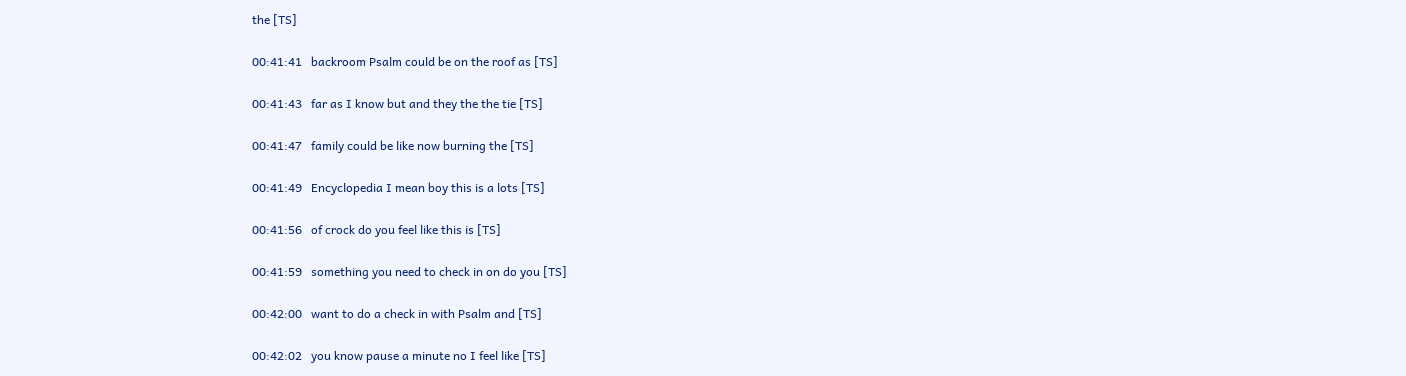the [TS]

00:41:41   backroom Psalm could be on the roof as [TS]

00:41:43   far as I know but and they the the tie [TS]

00:41:47   family could be like now burning the [TS]

00:41:49   Encyclopedia I mean boy this is a lots [TS]

00:41:56   of crock do you feel like this is [TS]

00:41:59   something you need to check in on do you [TS]

00:42:00   want to do a check in with Psalm and [TS]

00:42:02   you know pause a minute no I feel like [TS]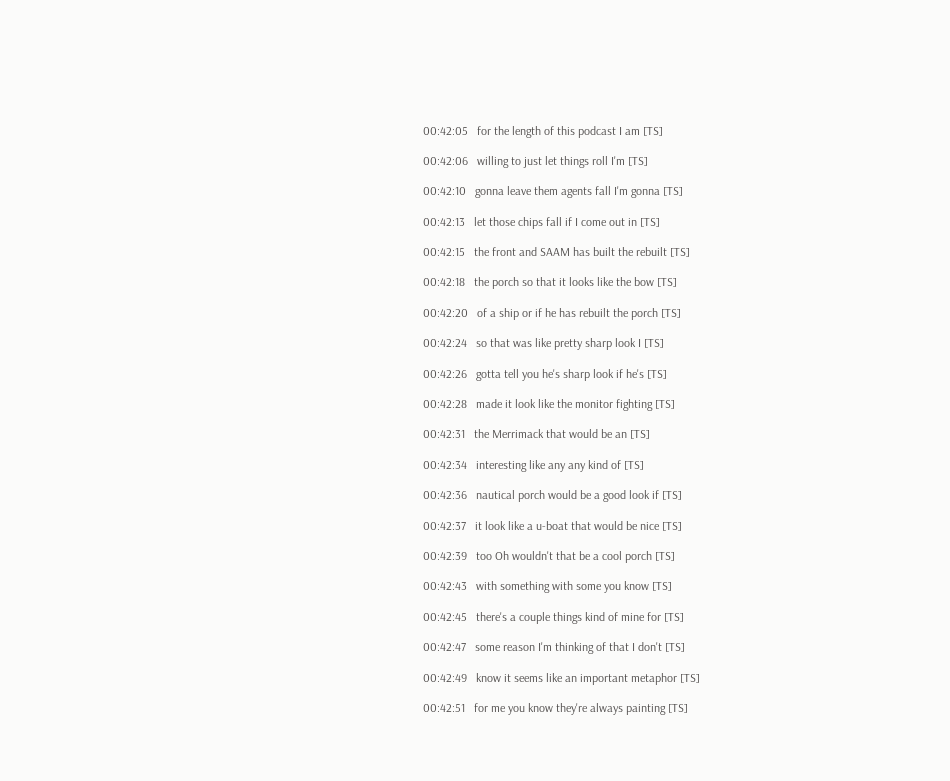00:42:05   for the length of this podcast I am [TS]

00:42:06   willing to just let things roll I'm [TS]

00:42:10   gonna leave them agents fall I'm gonna [TS]

00:42:13   let those chips fall if I come out in [TS]

00:42:15   the front and SAAM has built the rebuilt [TS]

00:42:18   the porch so that it looks like the bow [TS]

00:42:20   of a ship or if he has rebuilt the porch [TS]

00:42:24   so that was like pretty sharp look I [TS]

00:42:26   gotta tell you he's sharp look if he's [TS]

00:42:28   made it look like the monitor fighting [TS]

00:42:31   the Merrimack that would be an [TS]

00:42:34   interesting like any any kind of [TS]

00:42:36   nautical porch would be a good look if [TS]

00:42:37   it look like a u-boat that would be nice [TS]

00:42:39   too Oh wouldn't that be a cool porch [TS]

00:42:43   with something with some you know [TS]

00:42:45   there's a couple things kind of mine for [TS]

00:42:47   some reason I'm thinking of that I don't [TS]

00:42:49   know it seems like an important metaphor [TS]

00:42:51   for me you know they're always painting [TS]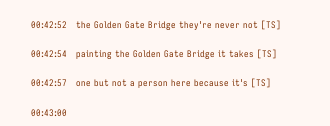00:42:52   the Golden Gate Bridge they're never not [TS]

00:42:54   painting the Golden Gate Bridge it takes [TS]

00:42:57   one but not a person here because it's [TS]

00:43:00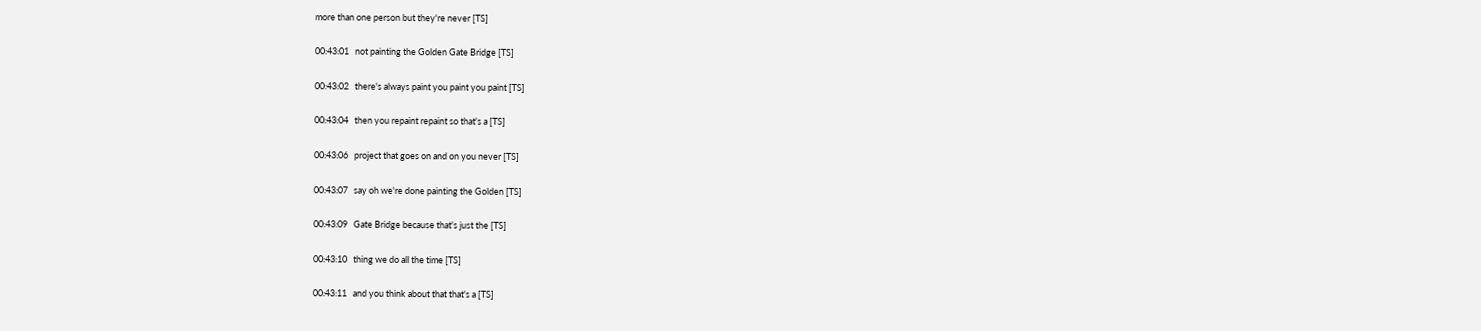more than one person but they're never [TS]

00:43:01   not painting the Golden Gate Bridge [TS]

00:43:02   there's always paint you paint you paint [TS]

00:43:04   then you repaint repaint so that's a [TS]

00:43:06   project that goes on and on you never [TS]

00:43:07   say oh we're done painting the Golden [TS]

00:43:09   Gate Bridge because that's just the [TS]

00:43:10   thing we do all the time [TS]

00:43:11   and you think about that that's a [TS]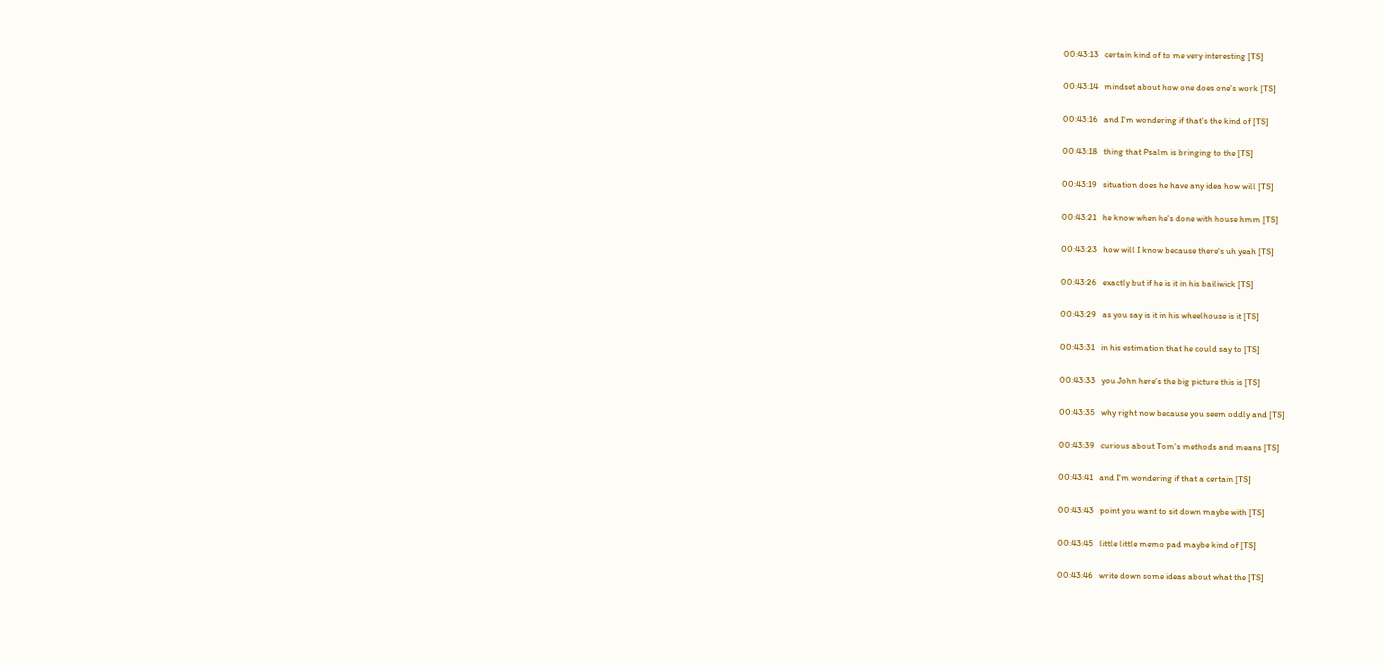00:43:13   certain kind of to me very interesting [TS]

00:43:14   mindset about how one does one's work [TS]

00:43:16   and I'm wondering if that's the kind of [TS]

00:43:18   thing that Psalm is bringing to the [TS]

00:43:19   situation does he have any idea how will [TS]

00:43:21   he know when he's done with house hmm [TS]

00:43:23   how will I know because there's uh yeah [TS]

00:43:26   exactly but if he is it in his bailiwick [TS]

00:43:29   as you say is it in his wheelhouse is it [TS]

00:43:31   in his estimation that he could say to [TS]

00:43:33   you John here's the big picture this is [TS]

00:43:35   why right now because you seem oddly and [TS]

00:43:39   curious about Tom's methods and means [TS]

00:43:41   and I'm wondering if that a certain [TS]

00:43:43   point you want to sit down maybe with [TS]

00:43:45   little little memo pad maybe kind of [TS]

00:43:46   write down some ideas about what the [TS]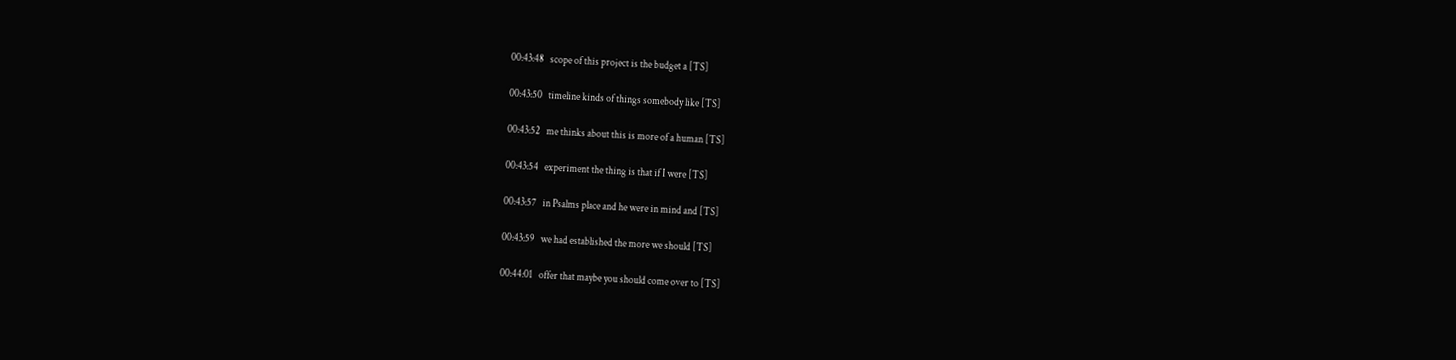00:43:48   scope of this project is the budget a [TS]

00:43:50   timeline kinds of things somebody like [TS]

00:43:52   me thinks about this is more of a human [TS]

00:43:54   experiment the thing is that if I were [TS]

00:43:57   in Psalms place and he were in mind and [TS]

00:43:59   we had established the more we should [TS]

00:44:01   offer that maybe you should come over to [TS]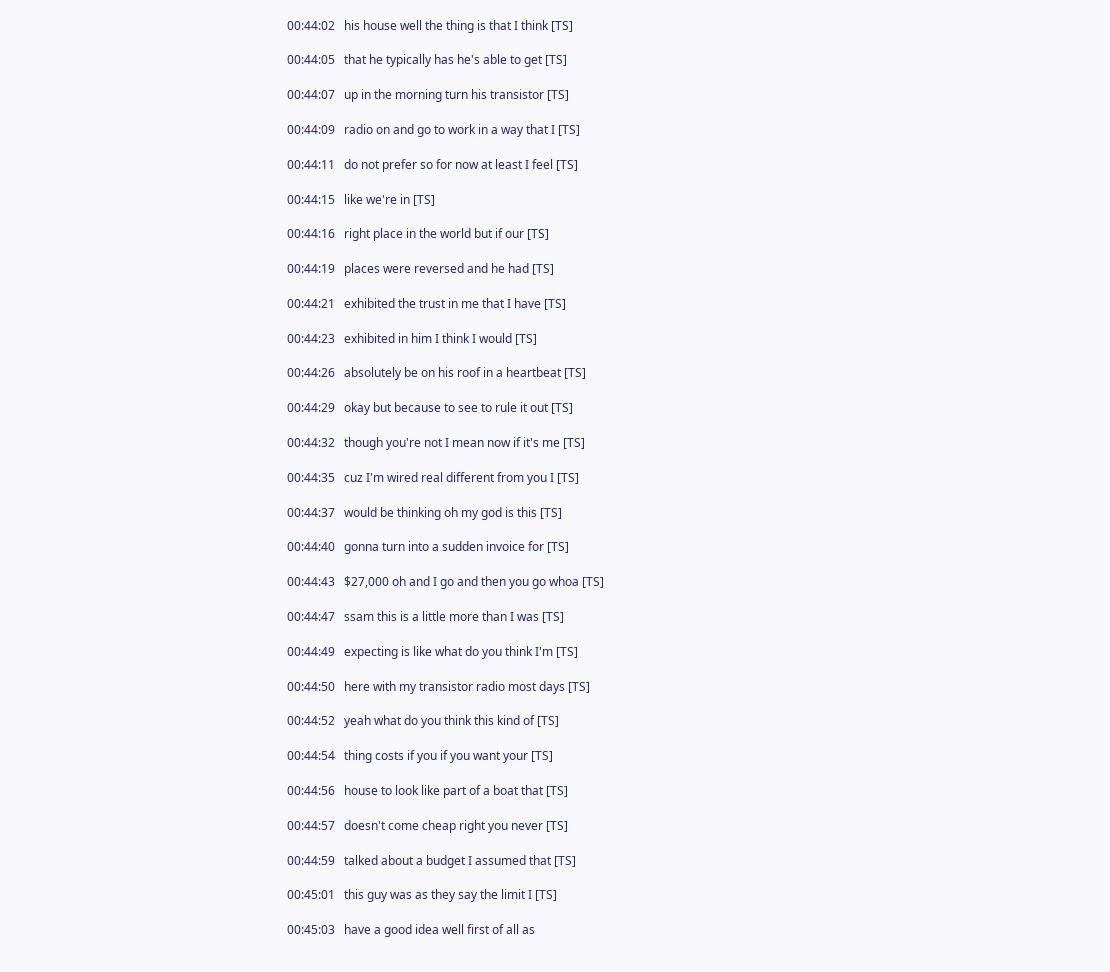00:44:02   his house well the thing is that I think [TS]

00:44:05   that he typically has he's able to get [TS]

00:44:07   up in the morning turn his transistor [TS]

00:44:09   radio on and go to work in a way that I [TS]

00:44:11   do not prefer so for now at least I feel [TS]

00:44:15   like we're in [TS]

00:44:16   right place in the world but if our [TS]

00:44:19   places were reversed and he had [TS]

00:44:21   exhibited the trust in me that I have [TS]

00:44:23   exhibited in him I think I would [TS]

00:44:26   absolutely be on his roof in a heartbeat [TS]

00:44:29   okay but because to see to rule it out [TS]

00:44:32   though you're not I mean now if it's me [TS]

00:44:35   cuz I'm wired real different from you I [TS]

00:44:37   would be thinking oh my god is this [TS]

00:44:40   gonna turn into a sudden invoice for [TS]

00:44:43   $27,000 oh and I go and then you go whoa [TS]

00:44:47   ssam this is a little more than I was [TS]

00:44:49   expecting is like what do you think I'm [TS]

00:44:50   here with my transistor radio most days [TS]

00:44:52   yeah what do you think this kind of [TS]

00:44:54   thing costs if you if you want your [TS]

00:44:56   house to look like part of a boat that [TS]

00:44:57   doesn't come cheap right you never [TS]

00:44:59   talked about a budget I assumed that [TS]

00:45:01   this guy was as they say the limit I [TS]

00:45:03   have a good idea well first of all as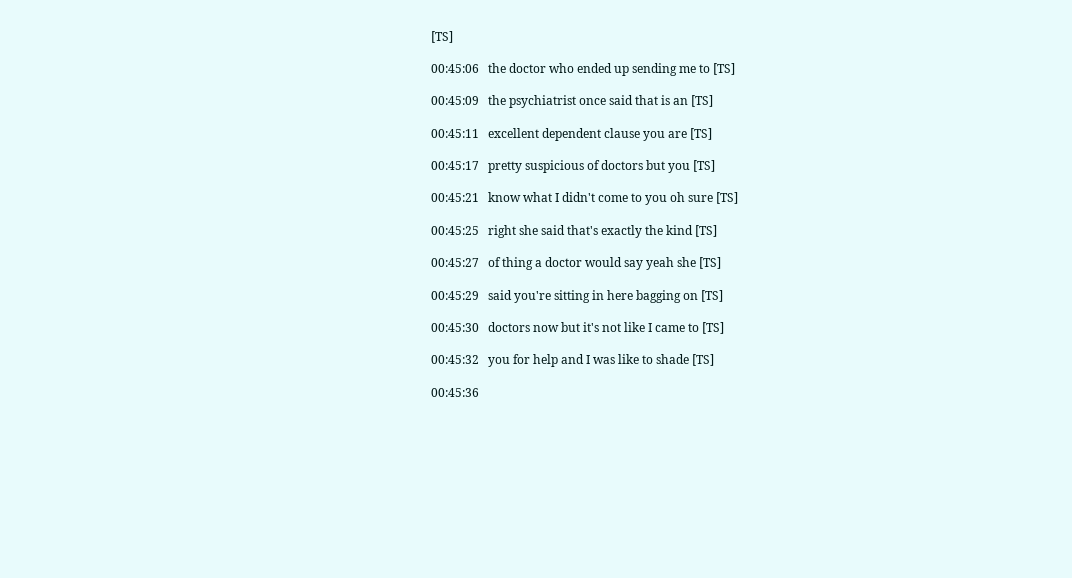[TS]

00:45:06   the doctor who ended up sending me to [TS]

00:45:09   the psychiatrist once said that is an [TS]

00:45:11   excellent dependent clause you are [TS]

00:45:17   pretty suspicious of doctors but you [TS]

00:45:21   know what I didn't come to you oh sure [TS]

00:45:25   right she said that's exactly the kind [TS]

00:45:27   of thing a doctor would say yeah she [TS]

00:45:29   said you're sitting in here bagging on [TS]

00:45:30   doctors now but it's not like I came to [TS]

00:45:32   you for help and I was like to shade [TS]

00:45:36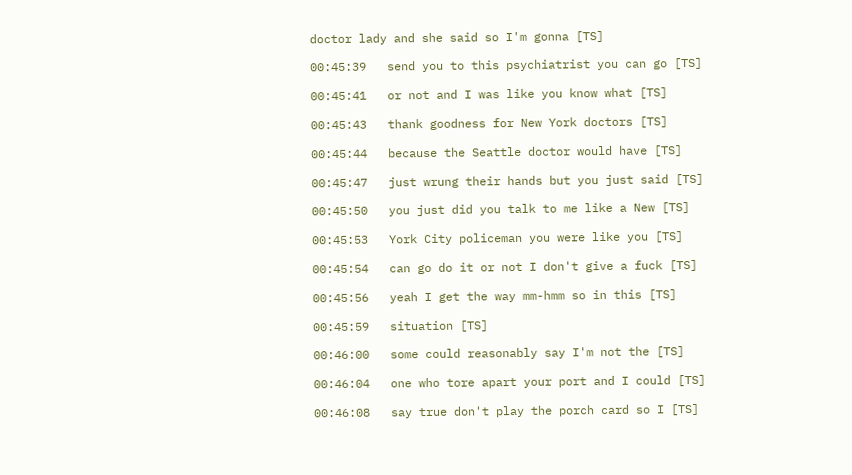doctor lady and she said so I'm gonna [TS]

00:45:39   send you to this psychiatrist you can go [TS]

00:45:41   or not and I was like you know what [TS]

00:45:43   thank goodness for New York doctors [TS]

00:45:44   because the Seattle doctor would have [TS]

00:45:47   just wrung their hands but you just said [TS]

00:45:50   you just did you talk to me like a New [TS]

00:45:53   York City policeman you were like you [TS]

00:45:54   can go do it or not I don't give a fuck [TS]

00:45:56   yeah I get the way mm-hmm so in this [TS]

00:45:59   situation [TS]

00:46:00   some could reasonably say I'm not the [TS]

00:46:04   one who tore apart your port and I could [TS]

00:46:08   say true don't play the porch card so I [TS]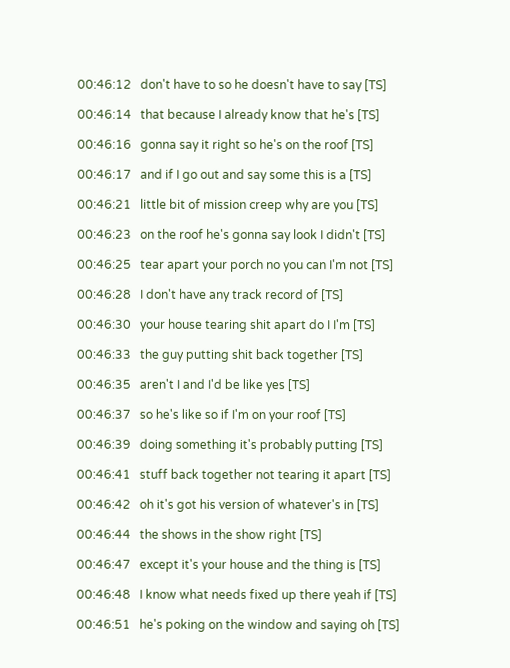00:46:12   don't have to so he doesn't have to say [TS]

00:46:14   that because I already know that he's [TS]

00:46:16   gonna say it right so he's on the roof [TS]

00:46:17   and if I go out and say some this is a [TS]

00:46:21   little bit of mission creep why are you [TS]

00:46:23   on the roof he's gonna say look I didn't [TS]

00:46:25   tear apart your porch no you can I'm not [TS]

00:46:28   I don't have any track record of [TS]

00:46:30   your house tearing shit apart do I I'm [TS]

00:46:33   the guy putting shit back together [TS]

00:46:35   aren't I and I'd be like yes [TS]

00:46:37   so he's like so if I'm on your roof [TS]

00:46:39   doing something it's probably putting [TS]

00:46:41   stuff back together not tearing it apart [TS]

00:46:42   oh it's got his version of whatever's in [TS]

00:46:44   the shows in the show right [TS]

00:46:47   except it's your house and the thing is [TS]

00:46:48   I know what needs fixed up there yeah if [TS]

00:46:51   he's poking on the window and saying oh [TS]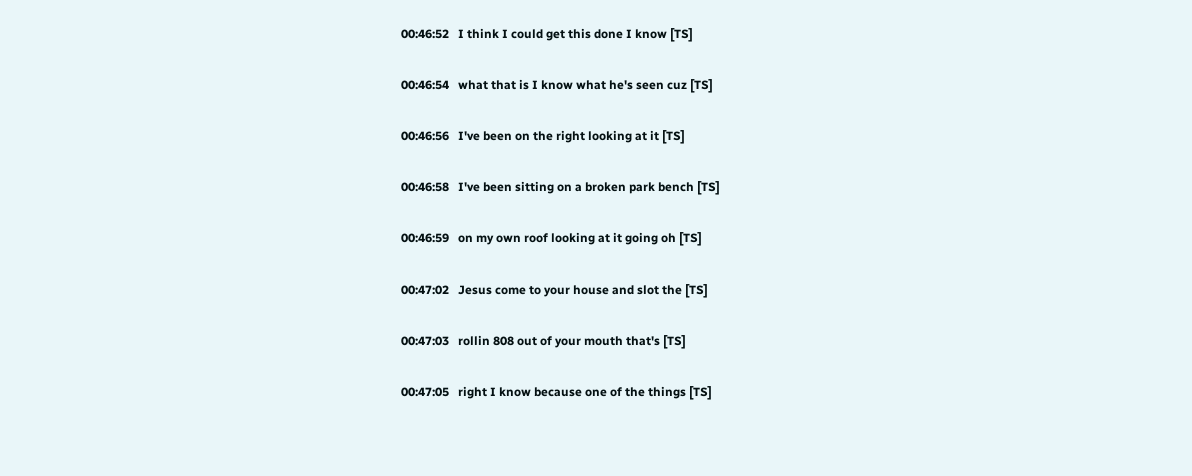00:46:52   I think I could get this done I know [TS]

00:46:54   what that is I know what he's seen cuz [TS]

00:46:56   I've been on the right looking at it [TS]

00:46:58   I've been sitting on a broken park bench [TS]

00:46:59   on my own roof looking at it going oh [TS]

00:47:02   Jesus come to your house and slot the [TS]

00:47:03   rollin 808 out of your mouth that's [TS]

00:47:05   right I know because one of the things [TS]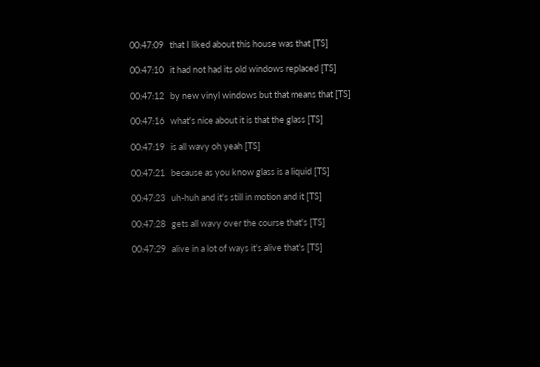00:47:09   that I liked about this house was that [TS]

00:47:10   it had not had its old windows replaced [TS]

00:47:12   by new vinyl windows but that means that [TS]

00:47:16   what's nice about it is that the glass [TS]

00:47:19   is all wavy oh yeah [TS]

00:47:21   because as you know glass is a liquid [TS]

00:47:23   uh-huh and it's still in motion and it [TS]

00:47:28   gets all wavy over the course that's [TS]

00:47:29   alive in a lot of ways it's alive that's [TS]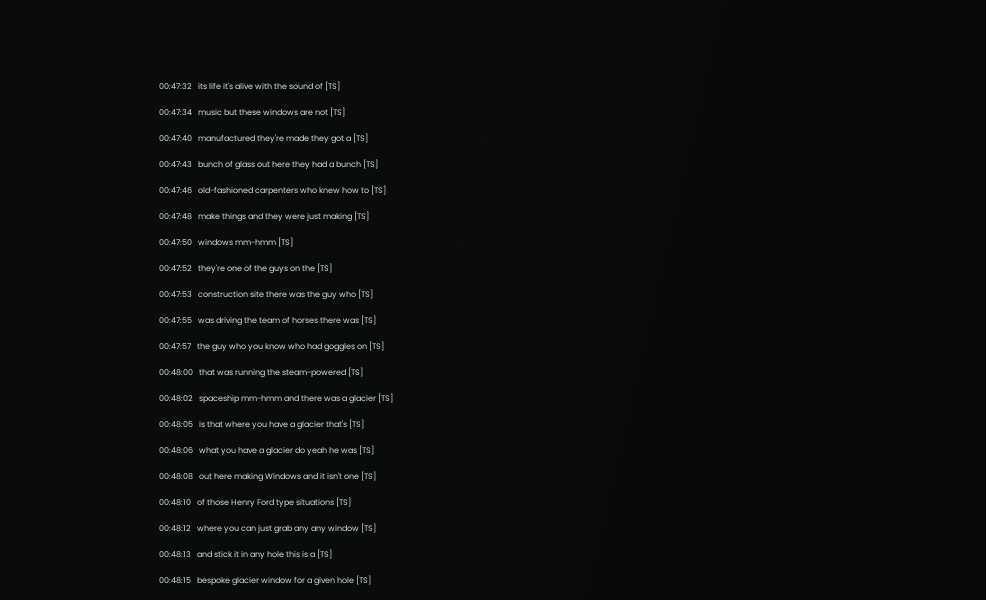00:47:32   its life it's alive with the sound of [TS]

00:47:34   music but these windows are not [TS]

00:47:40   manufactured they're made they got a [TS]

00:47:43   bunch of glass out here they had a bunch [TS]

00:47:46   old-fashioned carpenters who knew how to [TS]

00:47:48   make things and they were just making [TS]

00:47:50   windows mm-hmm [TS]

00:47:52   they're one of the guys on the [TS]

00:47:53   construction site there was the guy who [TS]

00:47:55   was driving the team of horses there was [TS]

00:47:57   the guy who you know who had goggles on [TS]

00:48:00   that was running the steam-powered [TS]

00:48:02   spaceship mm-hmm and there was a glacier [TS]

00:48:05   is that where you have a glacier that's [TS]

00:48:06   what you have a glacier do yeah he was [TS]

00:48:08   out here making Windows and it isn't one [TS]

00:48:10   of those Henry Ford type situations [TS]

00:48:12   where you can just grab any any window [TS]

00:48:13   and stick it in any hole this is a [TS]

00:48:15   bespoke glacier window for a given hole [TS]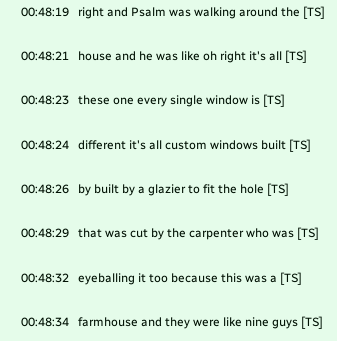00:48:19   right and Psalm was walking around the [TS]

00:48:21   house and he was like oh right it's all [TS]

00:48:23   these one every single window is [TS]

00:48:24   different it's all custom windows built [TS]

00:48:26   by built by a glazier to fit the hole [TS]

00:48:29   that was cut by the carpenter who was [TS]

00:48:32   eyeballing it too because this was a [TS]

00:48:34   farmhouse and they were like nine guys [TS]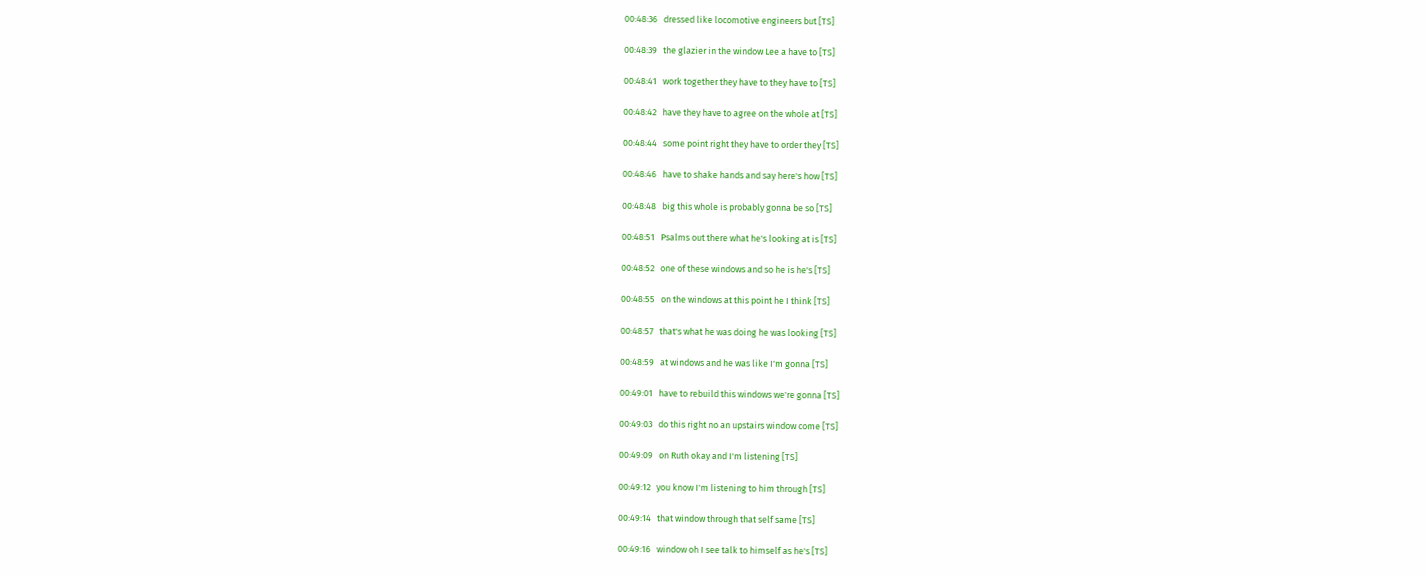00:48:36   dressed like locomotive engineers but [TS]

00:48:39   the glazier in the window Lee a have to [TS]

00:48:41   work together they have to they have to [TS]

00:48:42   have they have to agree on the whole at [TS]

00:48:44   some point right they have to order they [TS]

00:48:46   have to shake hands and say here's how [TS]

00:48:48   big this whole is probably gonna be so [TS]

00:48:51   Psalms out there what he's looking at is [TS]

00:48:52   one of these windows and so he is he's [TS]

00:48:55   on the windows at this point he I think [TS]

00:48:57   that's what he was doing he was looking [TS]

00:48:59   at windows and he was like I'm gonna [TS]

00:49:01   have to rebuild this windows we're gonna [TS]

00:49:03   do this right no an upstairs window come [TS]

00:49:09   on Ruth okay and I'm listening [TS]

00:49:12   you know I'm listening to him through [TS]

00:49:14   that window through that self same [TS]

00:49:16   window oh I see talk to himself as he's [TS]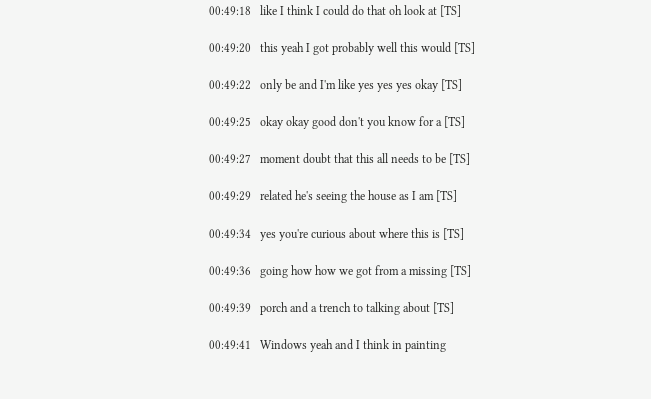00:49:18   like I think I could do that oh look at [TS]

00:49:20   this yeah I got probably well this would [TS]

00:49:22   only be and I'm like yes yes yes okay [TS]

00:49:25   okay okay good don't you know for a [TS]

00:49:27   moment doubt that this all needs to be [TS]

00:49:29   related he's seeing the house as I am [TS]

00:49:34   yes you're curious about where this is [TS]

00:49:36   going how how we got from a missing [TS]

00:49:39   porch and a trench to talking about [TS]

00:49:41   Windows yeah and I think in painting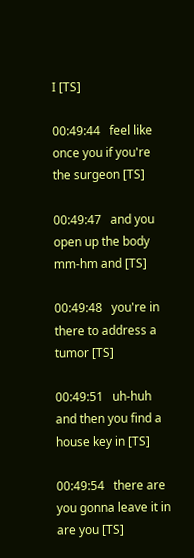I [TS]

00:49:44   feel like once you if you're the surgeon [TS]

00:49:47   and you open up the body mm-hm and [TS]

00:49:48   you're in there to address a tumor [TS]

00:49:51   uh-huh and then you find a house key in [TS]

00:49:54   there are you gonna leave it in are you [TS]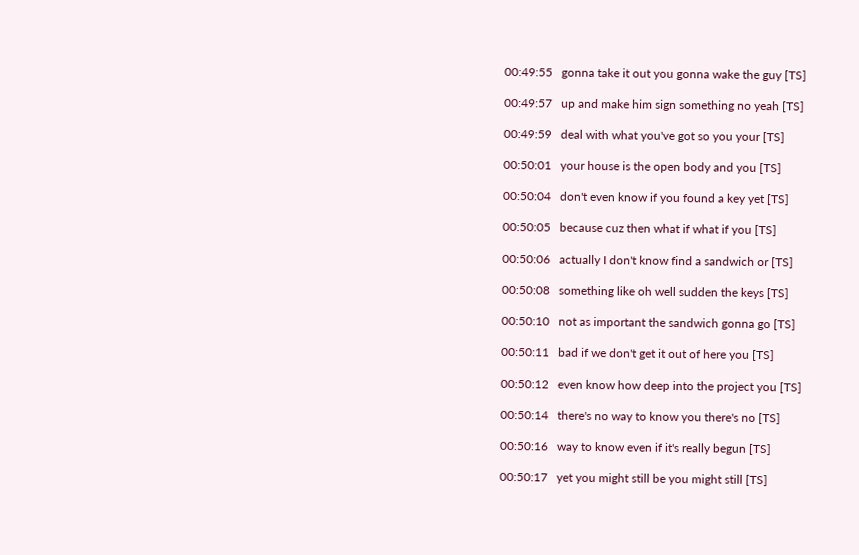00:49:55   gonna take it out you gonna wake the guy [TS]

00:49:57   up and make him sign something no yeah [TS]

00:49:59   deal with what you've got so you your [TS]

00:50:01   your house is the open body and you [TS]

00:50:04   don't even know if you found a key yet [TS]

00:50:05   because cuz then what if what if you [TS]

00:50:06   actually I don't know find a sandwich or [TS]

00:50:08   something like oh well sudden the keys [TS]

00:50:10   not as important the sandwich gonna go [TS]

00:50:11   bad if we don't get it out of here you [TS]

00:50:12   even know how deep into the project you [TS]

00:50:14   there's no way to know you there's no [TS]

00:50:16   way to know even if it's really begun [TS]

00:50:17   yet you might still be you might still [TS]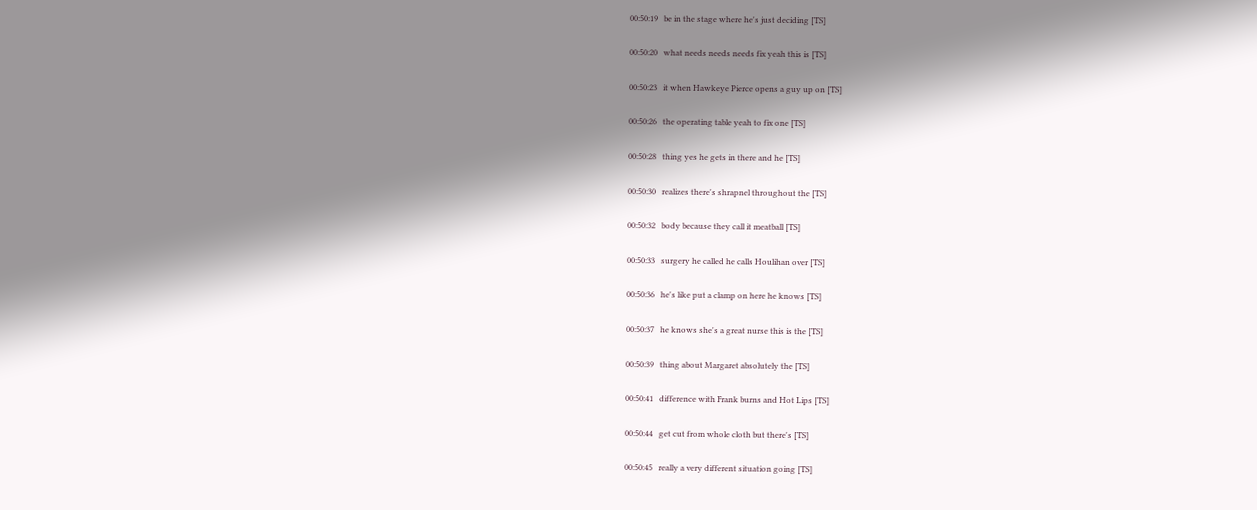00:50:19   be in the stage where he's just deciding [TS]

00:50:20   what needs needs needs fix yeah this is [TS]

00:50:23   it when Hawkeye Pierce opens a guy up on [TS]

00:50:26   the operating table yeah to fix one [TS]

00:50:28   thing yes he gets in there and he [TS]

00:50:30   realizes there's shrapnel throughout the [TS]

00:50:32   body because they call it meatball [TS]

00:50:33   surgery he called he calls Houlihan over [TS]

00:50:36   he's like put a clamp on here he knows [TS]

00:50:37   he knows she's a great nurse this is the [TS]

00:50:39   thing about Margaret absolutely the [TS]

00:50:41   difference with Frank burns and Hot Lips [TS]

00:50:44   get cut from whole cloth but there's [TS]

00:50:45   really a very different situation going [TS]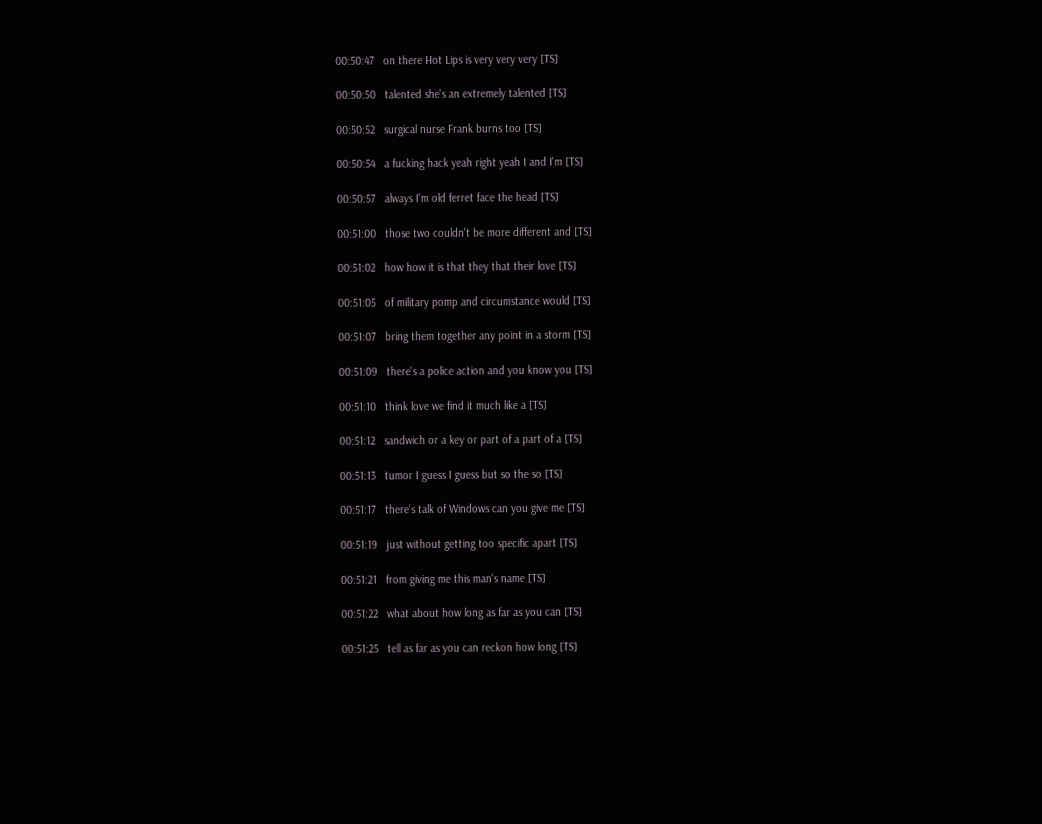00:50:47   on there Hot Lips is very very very [TS]

00:50:50   talented she's an extremely talented [TS]

00:50:52   surgical nurse Frank burns too [TS]

00:50:54   a fucking hack yeah right yeah I and I'm [TS]

00:50:57   always I'm old ferret face the head [TS]

00:51:00   those two couldn't be more different and [TS]

00:51:02   how how it is that they that their love [TS]

00:51:05   of military pomp and circumstance would [TS]

00:51:07   bring them together any point in a storm [TS]

00:51:09   there's a police action and you know you [TS]

00:51:10   think love we find it much like a [TS]

00:51:12   sandwich or a key or part of a part of a [TS]

00:51:13   tumor I guess I guess but so the so [TS]

00:51:17   there's talk of Windows can you give me [TS]

00:51:19   just without getting too specific apart [TS]

00:51:21   from giving me this man's name [TS]

00:51:22   what about how long as far as you can [TS]

00:51:25   tell as far as you can reckon how long [TS]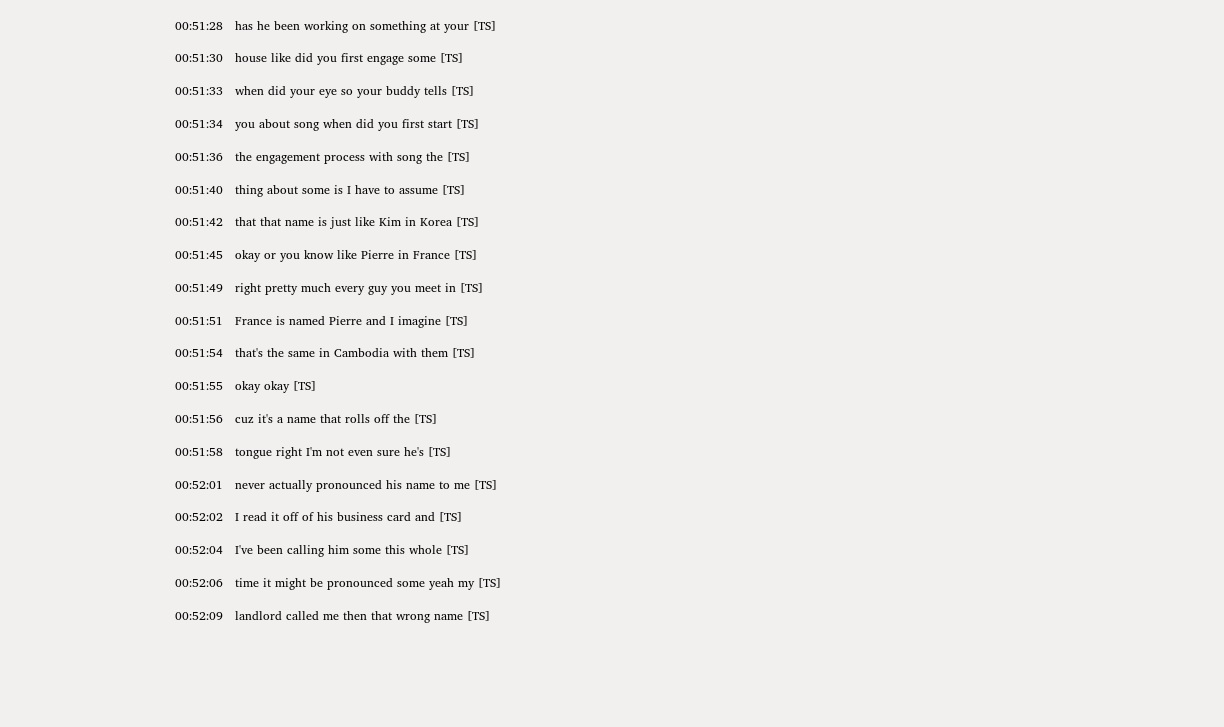00:51:28   has he been working on something at your [TS]

00:51:30   house like did you first engage some [TS]

00:51:33   when did your eye so your buddy tells [TS]

00:51:34   you about song when did you first start [TS]

00:51:36   the engagement process with song the [TS]

00:51:40   thing about some is I have to assume [TS]

00:51:42   that that name is just like Kim in Korea [TS]

00:51:45   okay or you know like Pierre in France [TS]

00:51:49   right pretty much every guy you meet in [TS]

00:51:51   France is named Pierre and I imagine [TS]

00:51:54   that's the same in Cambodia with them [TS]

00:51:55   okay okay [TS]

00:51:56   cuz it's a name that rolls off the [TS]

00:51:58   tongue right I'm not even sure he's [TS]

00:52:01   never actually pronounced his name to me [TS]

00:52:02   I read it off of his business card and [TS]

00:52:04   I've been calling him some this whole [TS]

00:52:06   time it might be pronounced some yeah my [TS]

00:52:09   landlord called me then that wrong name [TS]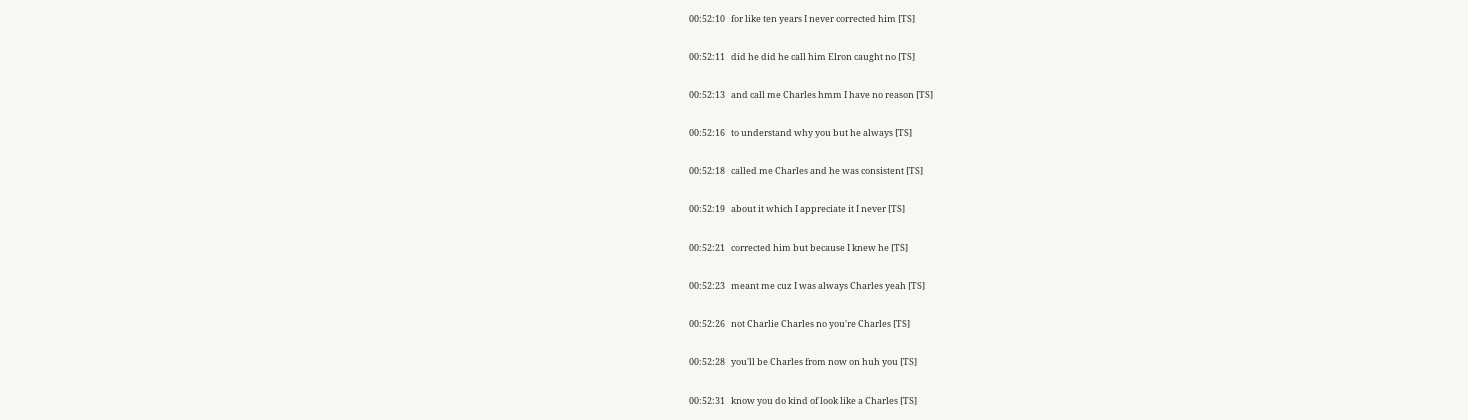00:52:10   for like ten years I never corrected him [TS]

00:52:11   did he did he call him Elron caught no [TS]

00:52:13   and call me Charles hmm I have no reason [TS]

00:52:16   to understand why you but he always [TS]

00:52:18   called me Charles and he was consistent [TS]

00:52:19   about it which I appreciate it I never [TS]

00:52:21   corrected him but because I knew he [TS]

00:52:23   meant me cuz I was always Charles yeah [TS]

00:52:26   not Charlie Charles no you're Charles [TS]

00:52:28   you'll be Charles from now on huh you [TS]

00:52:31   know you do kind of look like a Charles [TS]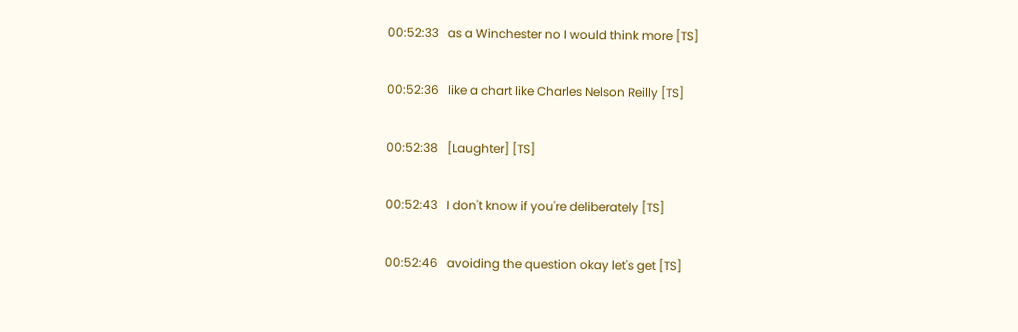00:52:33   as a Winchester no I would think more [TS]

00:52:36   like a chart like Charles Nelson Reilly [TS]

00:52:38   [Laughter] [TS]

00:52:43   I don't know if you're deliberately [TS]

00:52:46   avoiding the question okay let's get [TS]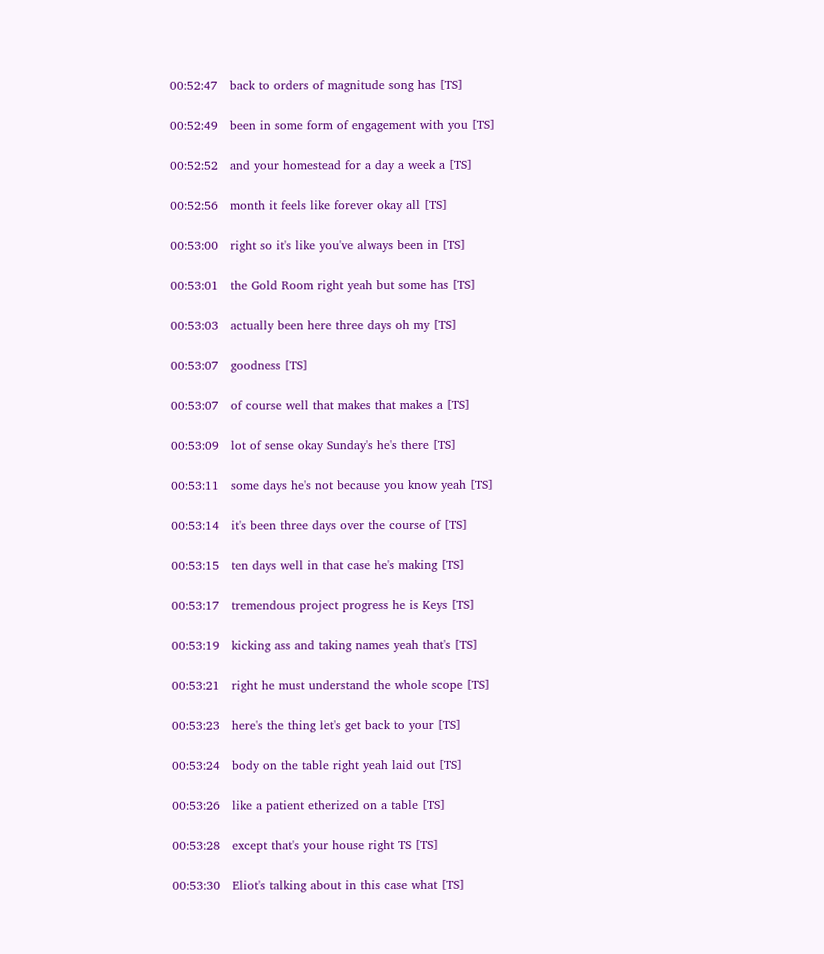00:52:47   back to orders of magnitude song has [TS]

00:52:49   been in some form of engagement with you [TS]

00:52:52   and your homestead for a day a week a [TS]

00:52:56   month it feels like forever okay all [TS]

00:53:00   right so it's like you've always been in [TS]

00:53:01   the Gold Room right yeah but some has [TS]

00:53:03   actually been here three days oh my [TS]

00:53:07   goodness [TS]

00:53:07   of course well that makes that makes a [TS]

00:53:09   lot of sense okay Sunday's he's there [TS]

00:53:11   some days he's not because you know yeah [TS]

00:53:14   it's been three days over the course of [TS]

00:53:15   ten days well in that case he's making [TS]

00:53:17   tremendous project progress he is Keys [TS]

00:53:19   kicking ass and taking names yeah that's [TS]

00:53:21   right he must understand the whole scope [TS]

00:53:23   here's the thing let's get back to your [TS]

00:53:24   body on the table right yeah laid out [TS]

00:53:26   like a patient etherized on a table [TS]

00:53:28   except that's your house right TS [TS]

00:53:30   Eliot's talking about in this case what [TS]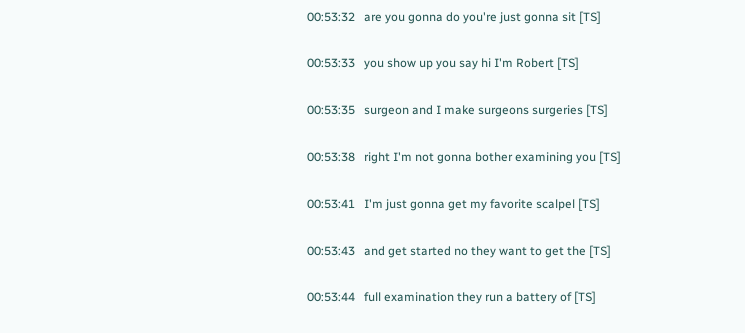00:53:32   are you gonna do you're just gonna sit [TS]

00:53:33   you show up you say hi I'm Robert [TS]

00:53:35   surgeon and I make surgeons surgeries [TS]

00:53:38   right I'm not gonna bother examining you [TS]

00:53:41   I'm just gonna get my favorite scalpel [TS]

00:53:43   and get started no they want to get the [TS]

00:53:44   full examination they run a battery of [TS]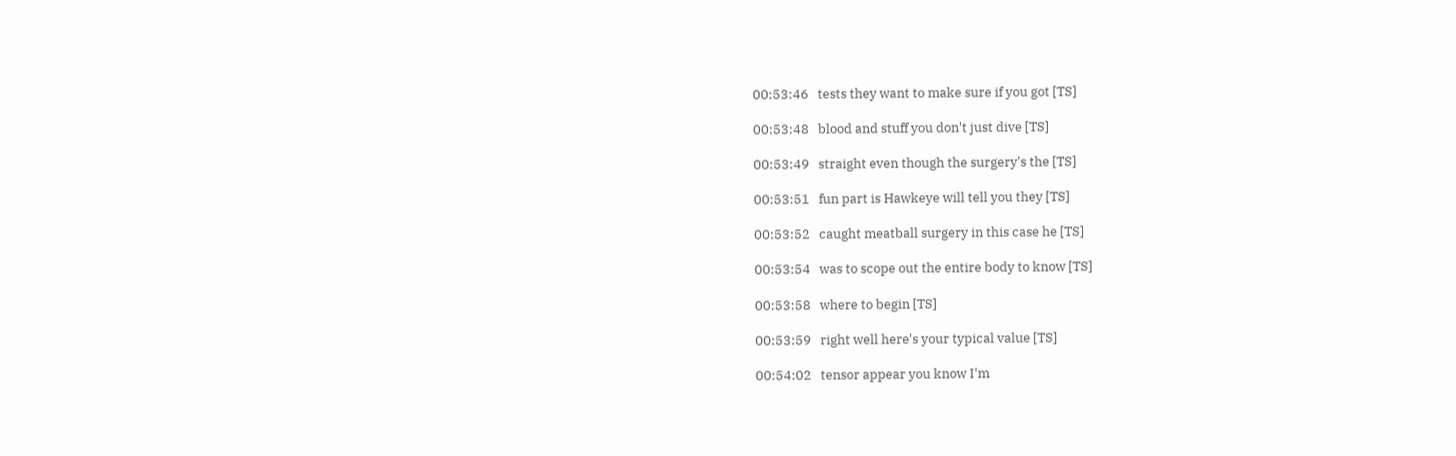00:53:46   tests they want to make sure if you got [TS]

00:53:48   blood and stuff you don't just dive [TS]

00:53:49   straight even though the surgery's the [TS]

00:53:51   fun part is Hawkeye will tell you they [TS]

00:53:52   caught meatball surgery in this case he [TS]

00:53:54   was to scope out the entire body to know [TS]

00:53:58   where to begin [TS]

00:53:59   right well here's your typical value [TS]

00:54:02   tensor appear you know I'm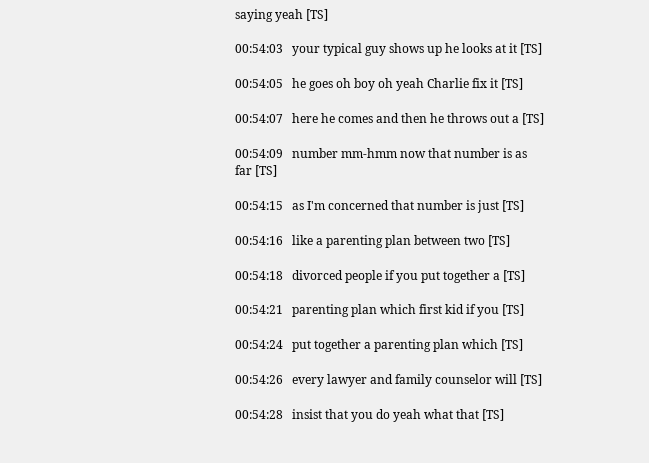saying yeah [TS]

00:54:03   your typical guy shows up he looks at it [TS]

00:54:05   he goes oh boy oh yeah Charlie fix it [TS]

00:54:07   here he comes and then he throws out a [TS]

00:54:09   number mm-hmm now that number is as far [TS]

00:54:15   as I'm concerned that number is just [TS]

00:54:16   like a parenting plan between two [TS]

00:54:18   divorced people if you put together a [TS]

00:54:21   parenting plan which first kid if you [TS]

00:54:24   put together a parenting plan which [TS]

00:54:26   every lawyer and family counselor will [TS]

00:54:28   insist that you do yeah what that [TS]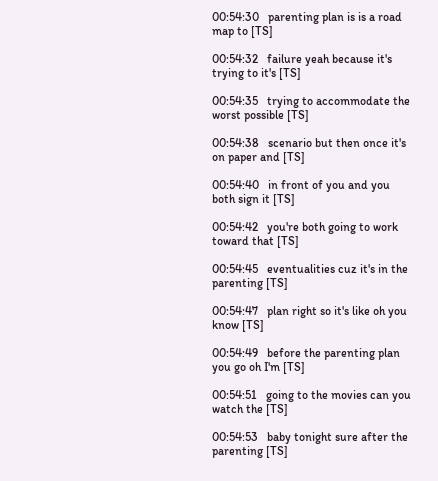00:54:30   parenting plan is is a road map to [TS]

00:54:32   failure yeah because it's trying to it's [TS]

00:54:35   trying to accommodate the worst possible [TS]

00:54:38   scenario but then once it's on paper and [TS]

00:54:40   in front of you and you both sign it [TS]

00:54:42   you're both going to work toward that [TS]

00:54:45   eventualities cuz it's in the parenting [TS]

00:54:47   plan right so it's like oh you know [TS]

00:54:49   before the parenting plan you go oh I'm [TS]

00:54:51   going to the movies can you watch the [TS]

00:54:53   baby tonight sure after the parenting [TS]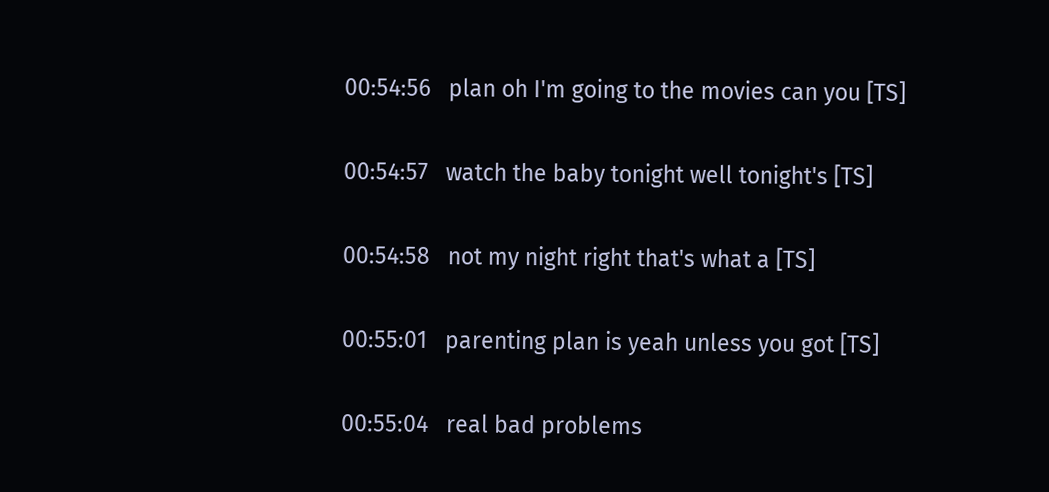00:54:56   plan oh I'm going to the movies can you [TS]

00:54:57   watch the baby tonight well tonight's [TS]

00:54:58   not my night right that's what a [TS]

00:55:01   parenting plan is yeah unless you got [TS]

00:55:04   real bad problems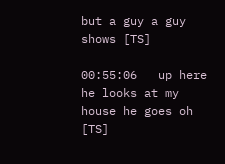but a guy a guy shows [TS]

00:55:06   up here he looks at my house he goes oh [TS]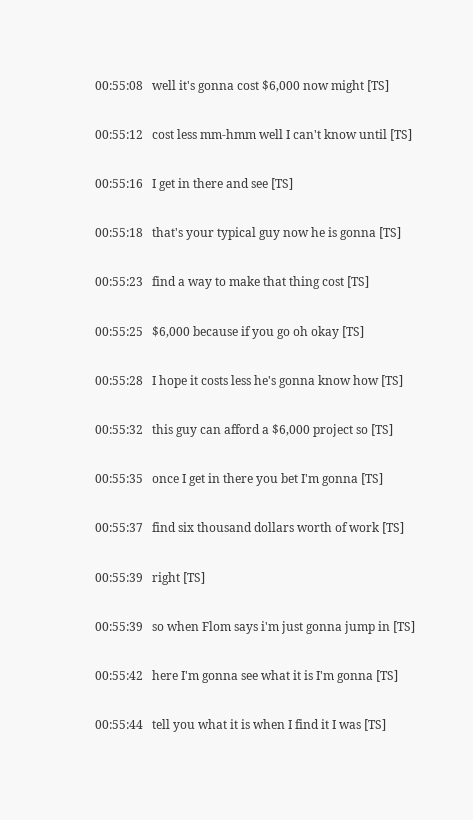00:55:08   well it's gonna cost $6,000 now might [TS]

00:55:12   cost less mm-hmm well I can't know until [TS]

00:55:16   I get in there and see [TS]

00:55:18   that's your typical guy now he is gonna [TS]

00:55:23   find a way to make that thing cost [TS]

00:55:25   $6,000 because if you go oh okay [TS]

00:55:28   I hope it costs less he's gonna know how [TS]

00:55:32   this guy can afford a $6,000 project so [TS]

00:55:35   once I get in there you bet I'm gonna [TS]

00:55:37   find six thousand dollars worth of work [TS]

00:55:39   right [TS]

00:55:39   so when Flom says i'm just gonna jump in [TS]

00:55:42   here I'm gonna see what it is I'm gonna [TS]

00:55:44   tell you what it is when I find it I was [TS]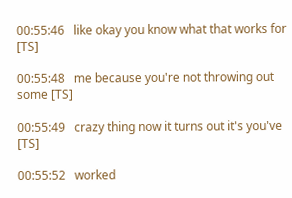00:55:46   like okay you know what that works for [TS]

00:55:48   me because you're not throwing out some [TS]

00:55:49   crazy thing now it turns out it's you've [TS]

00:55:52   worked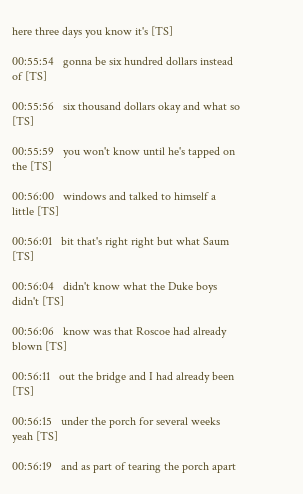here three days you know it's [TS]

00:55:54   gonna be six hundred dollars instead of [TS]

00:55:56   six thousand dollars okay and what so [TS]

00:55:59   you won't know until he's tapped on the [TS]

00:56:00   windows and talked to himself a little [TS]

00:56:01   bit that's right right but what Saum [TS]

00:56:04   didn't know what the Duke boys didn't [TS]

00:56:06   know was that Roscoe had already blown [TS]

00:56:11   out the bridge and I had already been [TS]

00:56:15   under the porch for several weeks yeah [TS]

00:56:19   and as part of tearing the porch apart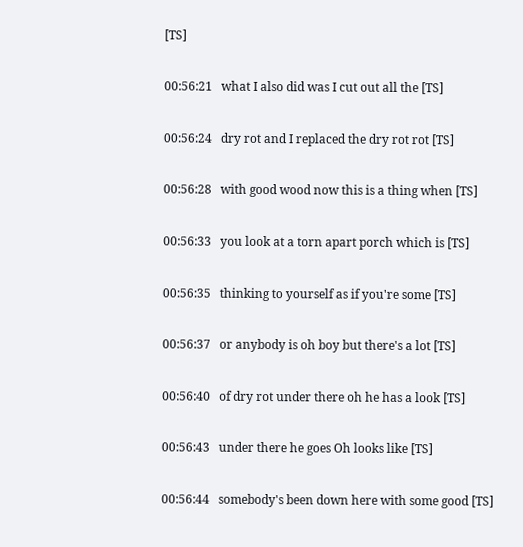[TS]

00:56:21   what I also did was I cut out all the [TS]

00:56:24   dry rot and I replaced the dry rot rot [TS]

00:56:28   with good wood now this is a thing when [TS]

00:56:33   you look at a torn apart porch which is [TS]

00:56:35   thinking to yourself as if you're some [TS]

00:56:37   or anybody is oh boy but there's a lot [TS]

00:56:40   of dry rot under there oh he has a look [TS]

00:56:43   under there he goes Oh looks like [TS]

00:56:44   somebody's been down here with some good [TS]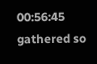00:56:45   gathered so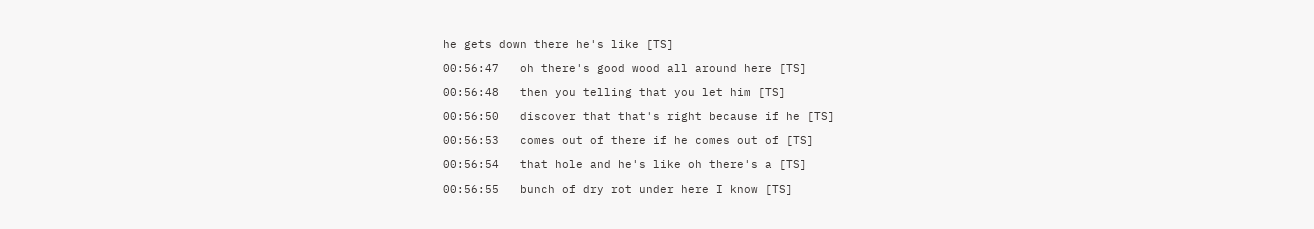he gets down there he's like [TS]

00:56:47   oh there's good wood all around here [TS]

00:56:48   then you telling that you let him [TS]

00:56:50   discover that that's right because if he [TS]

00:56:53   comes out of there if he comes out of [TS]

00:56:54   that hole and he's like oh there's a [TS]

00:56:55   bunch of dry rot under here I know [TS]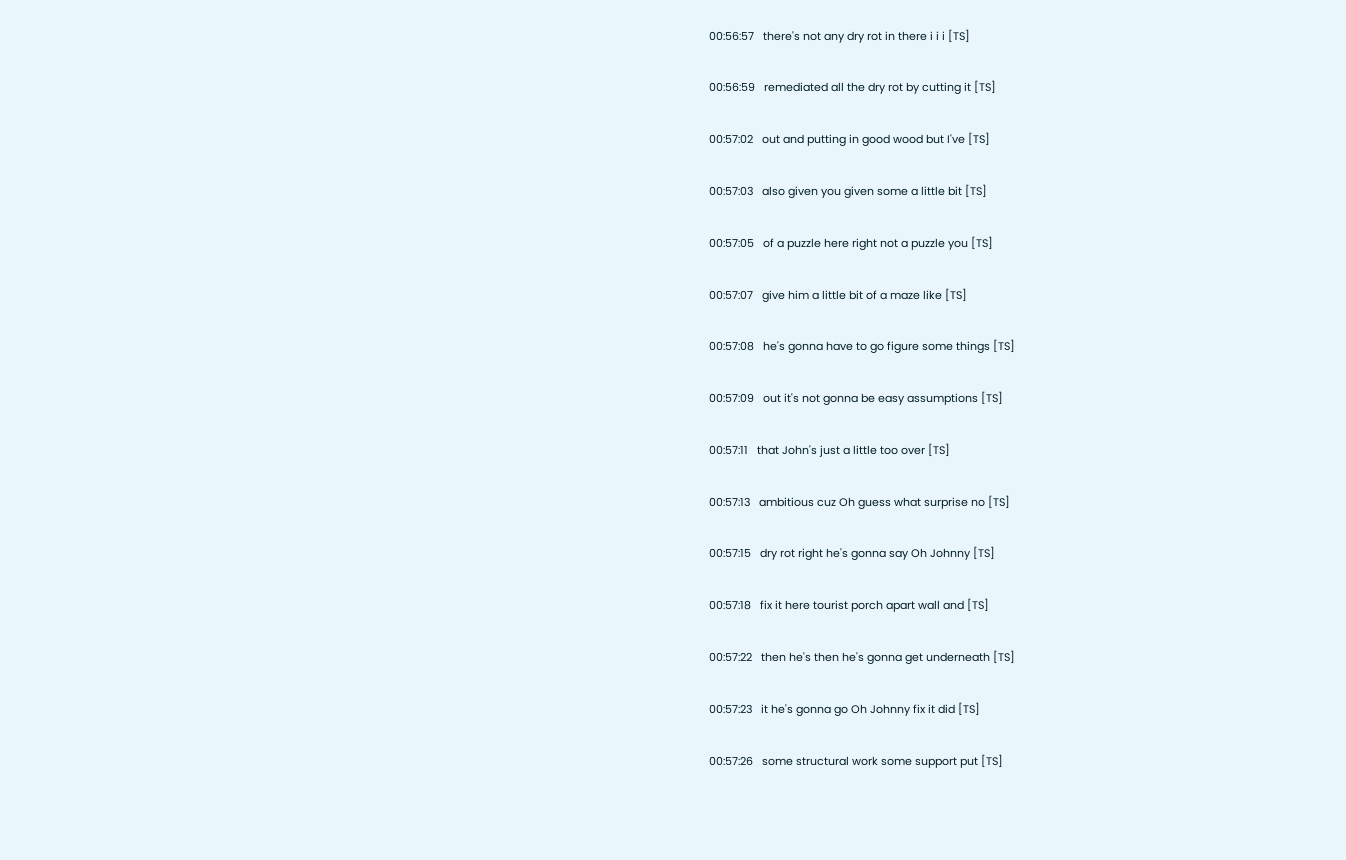00:56:57   there's not any dry rot in there i i i [TS]

00:56:59   remediated all the dry rot by cutting it [TS]

00:57:02   out and putting in good wood but I've [TS]

00:57:03   also given you given some a little bit [TS]

00:57:05   of a puzzle here right not a puzzle you [TS]

00:57:07   give him a little bit of a maze like [TS]

00:57:08   he's gonna have to go figure some things [TS]

00:57:09   out it's not gonna be easy assumptions [TS]

00:57:11   that John's just a little too over [TS]

00:57:13   ambitious cuz Oh guess what surprise no [TS]

00:57:15   dry rot right he's gonna say Oh Johnny [TS]

00:57:18   fix it here tourist porch apart wall and [TS]

00:57:22   then he's then he's gonna get underneath [TS]

00:57:23   it he's gonna go Oh Johnny fix it did [TS]

00:57:26   some structural work some support put [TS]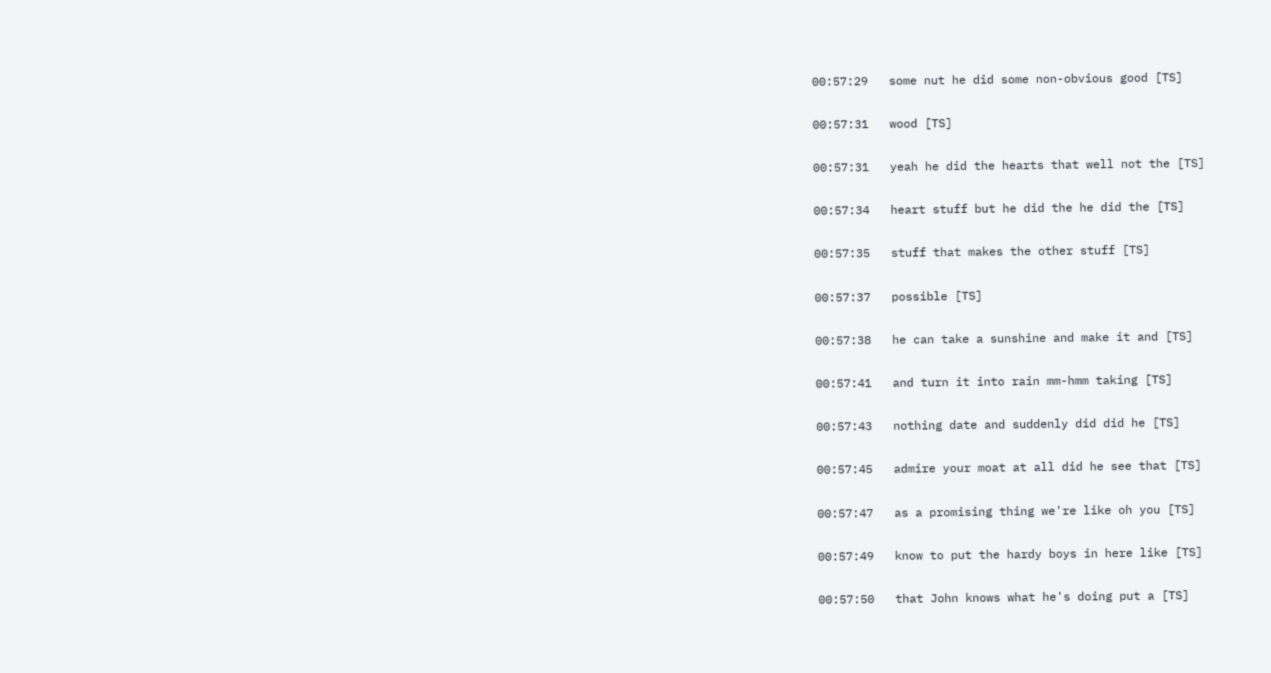00:57:29   some nut he did some non-obvious good [TS]

00:57:31   wood [TS]

00:57:31   yeah he did the hearts that well not the [TS]

00:57:34   heart stuff but he did the he did the [TS]

00:57:35   stuff that makes the other stuff [TS]

00:57:37   possible [TS]

00:57:38   he can take a sunshine and make it and [TS]

00:57:41   and turn it into rain mm-hmm taking [TS]

00:57:43   nothing date and suddenly did did he [TS]

00:57:45   admire your moat at all did he see that [TS]

00:57:47   as a promising thing we're like oh you [TS]

00:57:49   know to put the hardy boys in here like [TS]

00:57:50   that John knows what he's doing put a [TS]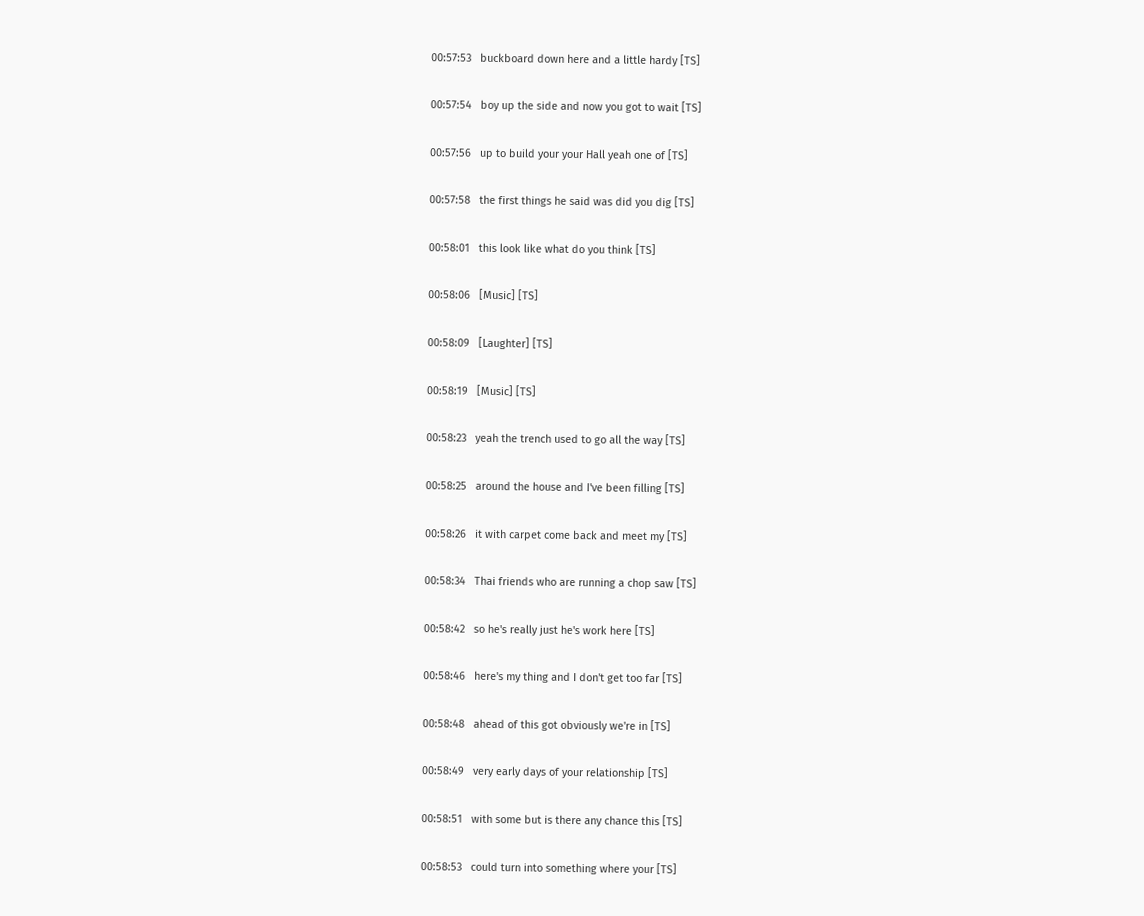00:57:53   buckboard down here and a little hardy [TS]

00:57:54   boy up the side and now you got to wait [TS]

00:57:56   up to build your your Hall yeah one of [TS]

00:57:58   the first things he said was did you dig [TS]

00:58:01   this look like what do you think [TS]

00:58:06   [Music] [TS]

00:58:09   [Laughter] [TS]

00:58:19   [Music] [TS]

00:58:23   yeah the trench used to go all the way [TS]

00:58:25   around the house and I've been filling [TS]

00:58:26   it with carpet come back and meet my [TS]

00:58:34   Thai friends who are running a chop saw [TS]

00:58:42   so he's really just he's work here [TS]

00:58:46   here's my thing and I don't get too far [TS]

00:58:48   ahead of this got obviously we're in [TS]

00:58:49   very early days of your relationship [TS]

00:58:51   with some but is there any chance this [TS]

00:58:53   could turn into something where your [TS]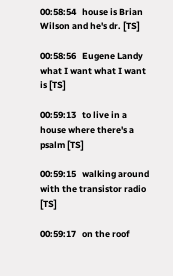00:58:54   house is Brian Wilson and he's dr. [TS]

00:58:56   Eugene Landy what I want what I want is [TS]

00:59:13   to live in a house where there's a psalm [TS]

00:59:15   walking around with the transistor radio [TS]

00:59:17   on the roof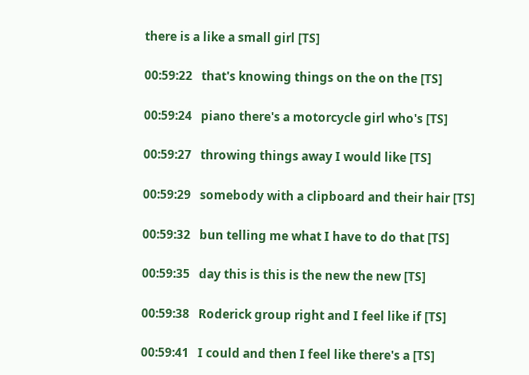there is a like a small girl [TS]

00:59:22   that's knowing things on the on the [TS]

00:59:24   piano there's a motorcycle girl who's [TS]

00:59:27   throwing things away I would like [TS]

00:59:29   somebody with a clipboard and their hair [TS]

00:59:32   bun telling me what I have to do that [TS]

00:59:35   day this is this is the new the new [TS]

00:59:38   Roderick group right and I feel like if [TS]

00:59:41   I could and then I feel like there's a [TS]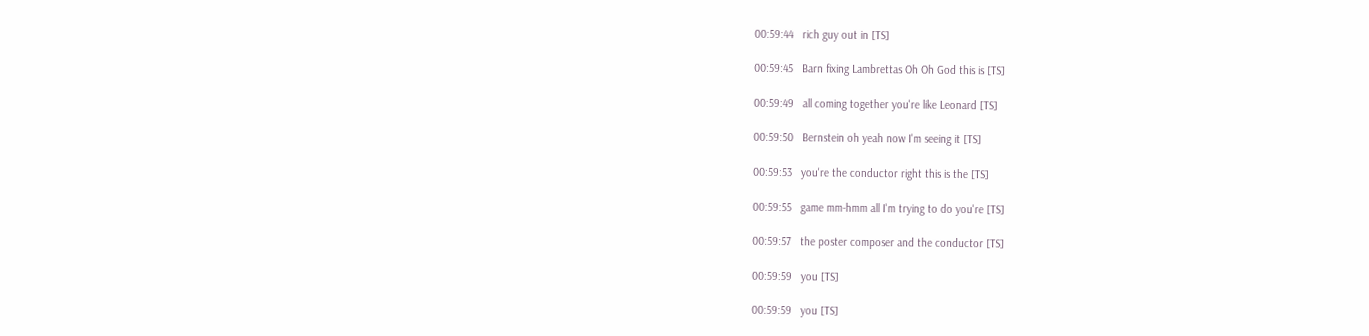00:59:44   rich guy out in [TS]

00:59:45   Barn fixing Lambrettas Oh Oh God this is [TS]

00:59:49   all coming together you're like Leonard [TS]

00:59:50   Bernstein oh yeah now I'm seeing it [TS]

00:59:53   you're the conductor right this is the [TS]

00:59:55   game mm-hmm all I'm trying to do you're [TS]

00:59:57   the poster composer and the conductor [TS]

00:59:59   you [TS]

00:59:59   you [TS]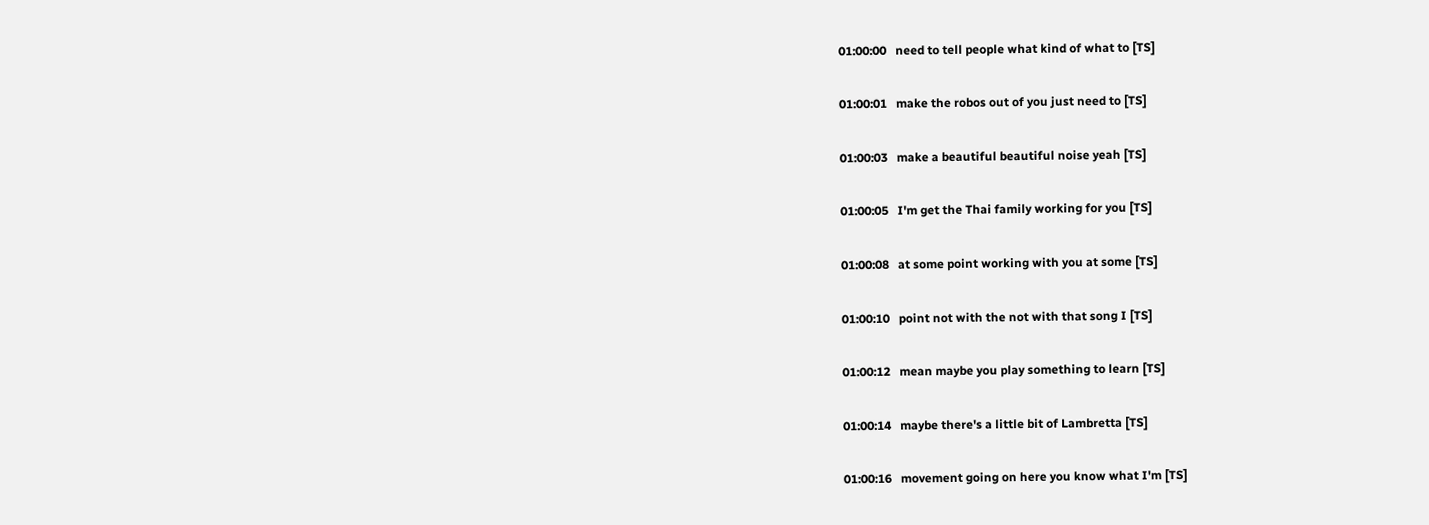01:00:00   need to tell people what kind of what to [TS]

01:00:01   make the robos out of you just need to [TS]

01:00:03   make a beautiful beautiful noise yeah [TS]

01:00:05   I'm get the Thai family working for you [TS]

01:00:08   at some point working with you at some [TS]

01:00:10   point not with the not with that song I [TS]

01:00:12   mean maybe you play something to learn [TS]

01:00:14   maybe there's a little bit of Lambretta [TS]

01:00:16   movement going on here you know what I'm [TS]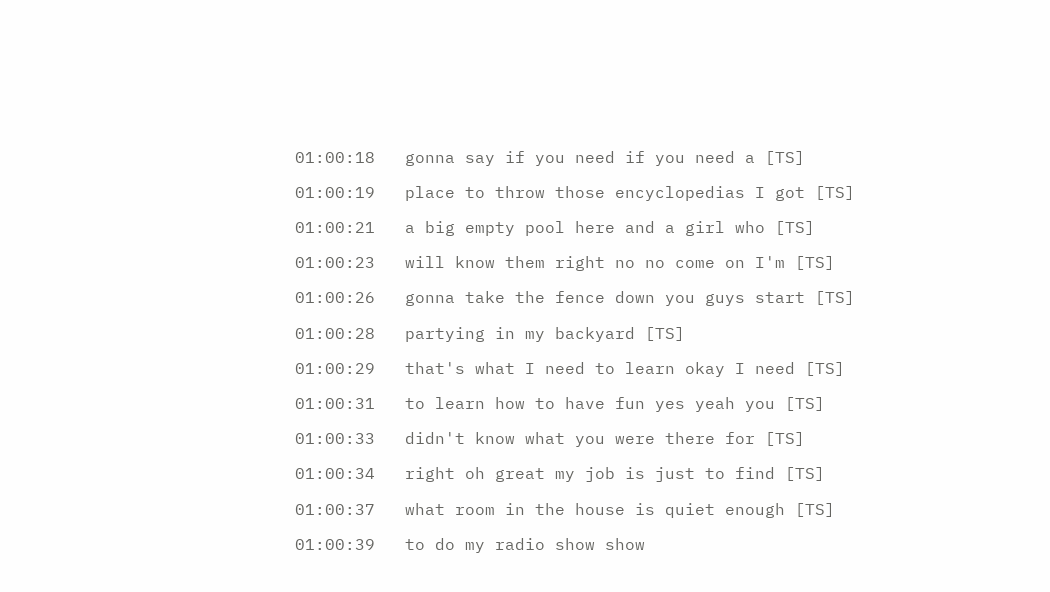01:00:18   gonna say if you need if you need a [TS]

01:00:19   place to throw those encyclopedias I got [TS]

01:00:21   a big empty pool here and a girl who [TS]

01:00:23   will know them right no no come on I'm [TS]

01:00:26   gonna take the fence down you guys start [TS]

01:00:28   partying in my backyard [TS]

01:00:29   that's what I need to learn okay I need [TS]

01:00:31   to learn how to have fun yes yeah you [TS]

01:00:33   didn't know what you were there for [TS]

01:00:34   right oh great my job is just to find [TS]

01:00:37   what room in the house is quiet enough [TS]

01:00:39   to do my radio show show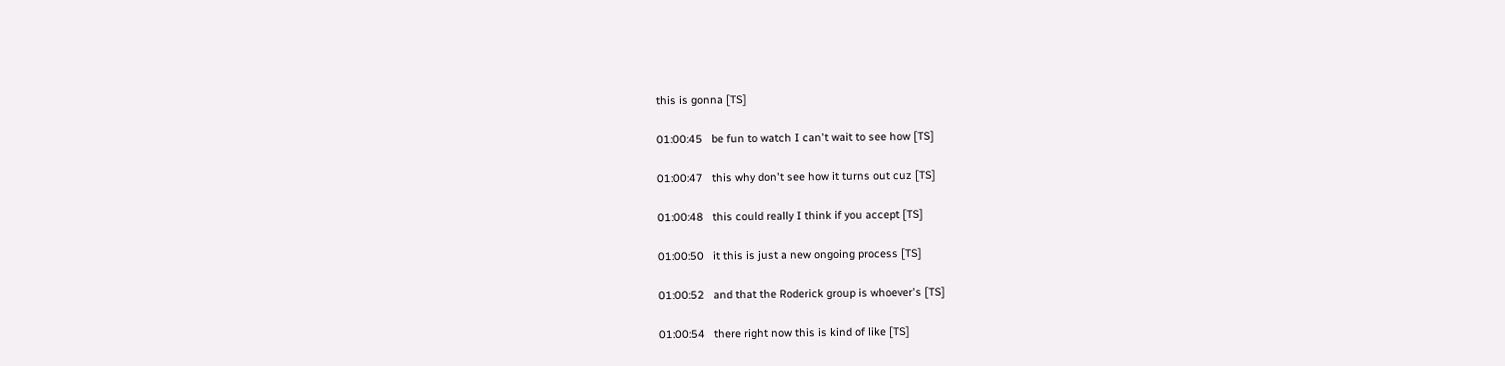this is gonna [TS]

01:00:45   be fun to watch I can't wait to see how [TS]

01:00:47   this why don't see how it turns out cuz [TS]

01:00:48   this could really I think if you accept [TS]

01:00:50   it this is just a new ongoing process [TS]

01:00:52   and that the Roderick group is whoever's [TS]

01:00:54   there right now this is kind of like [TS]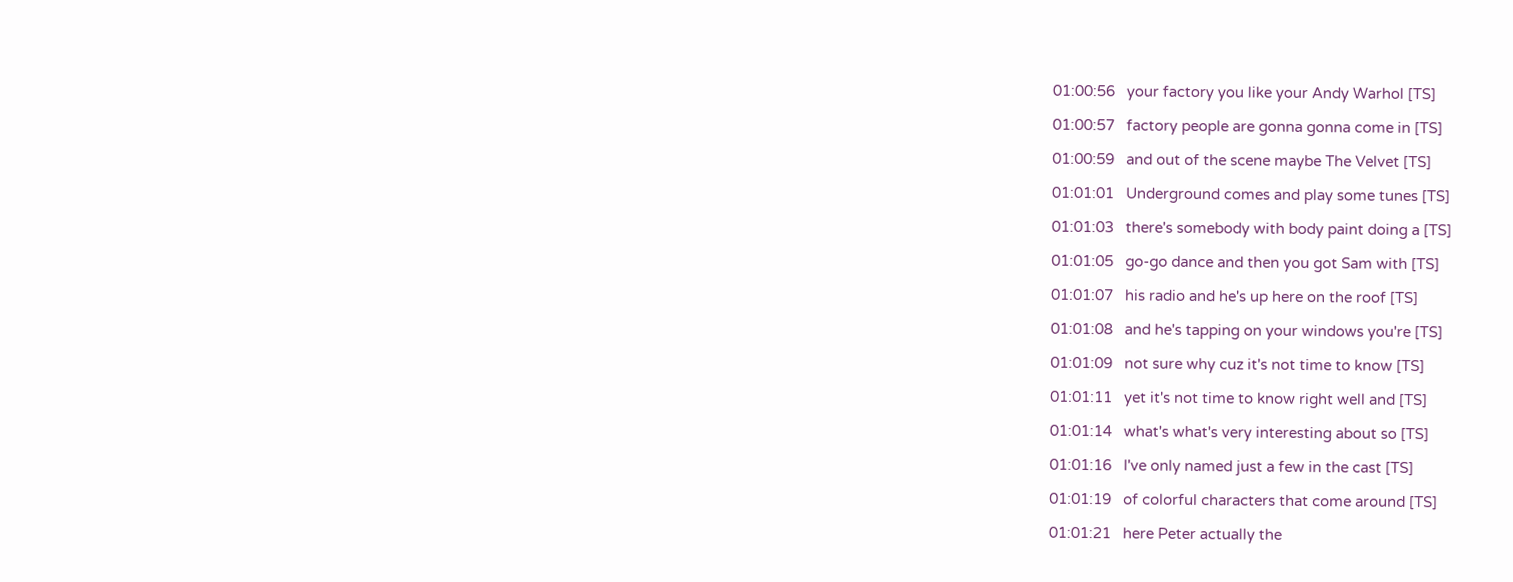01:00:56   your factory you like your Andy Warhol [TS]

01:00:57   factory people are gonna gonna come in [TS]

01:00:59   and out of the scene maybe The Velvet [TS]

01:01:01   Underground comes and play some tunes [TS]

01:01:03   there's somebody with body paint doing a [TS]

01:01:05   go-go dance and then you got Sam with [TS]

01:01:07   his radio and he's up here on the roof [TS]

01:01:08   and he's tapping on your windows you're [TS]

01:01:09   not sure why cuz it's not time to know [TS]

01:01:11   yet it's not time to know right well and [TS]

01:01:14   what's what's very interesting about so [TS]

01:01:16   I've only named just a few in the cast [TS]

01:01:19   of colorful characters that come around [TS]

01:01:21   here Peter actually the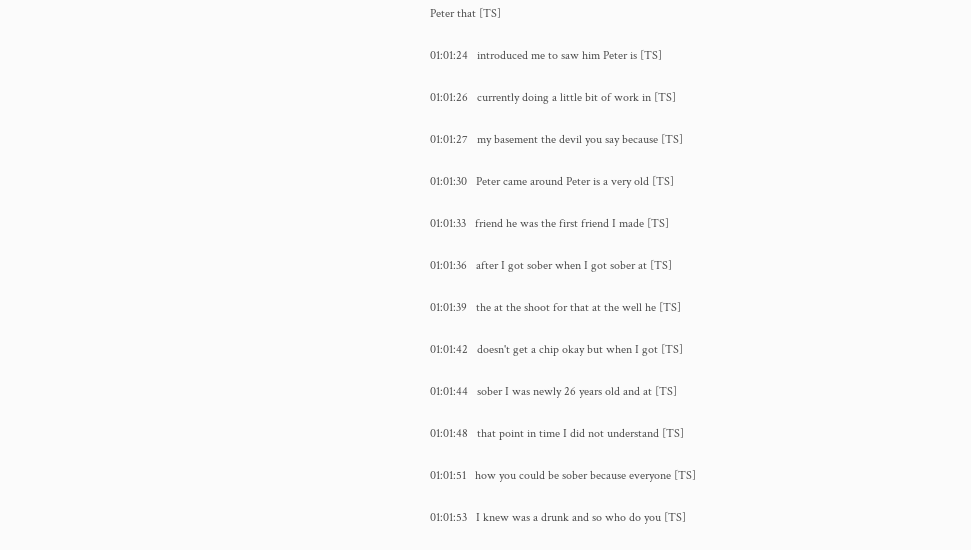Peter that [TS]

01:01:24   introduced me to saw him Peter is [TS]

01:01:26   currently doing a little bit of work in [TS]

01:01:27   my basement the devil you say because [TS]

01:01:30   Peter came around Peter is a very old [TS]

01:01:33   friend he was the first friend I made [TS]

01:01:36   after I got sober when I got sober at [TS]

01:01:39   the at the shoot for that at the well he [TS]

01:01:42   doesn't get a chip okay but when I got [TS]

01:01:44   sober I was newly 26 years old and at [TS]

01:01:48   that point in time I did not understand [TS]

01:01:51   how you could be sober because everyone [TS]

01:01:53   I knew was a drunk and so who do you [TS]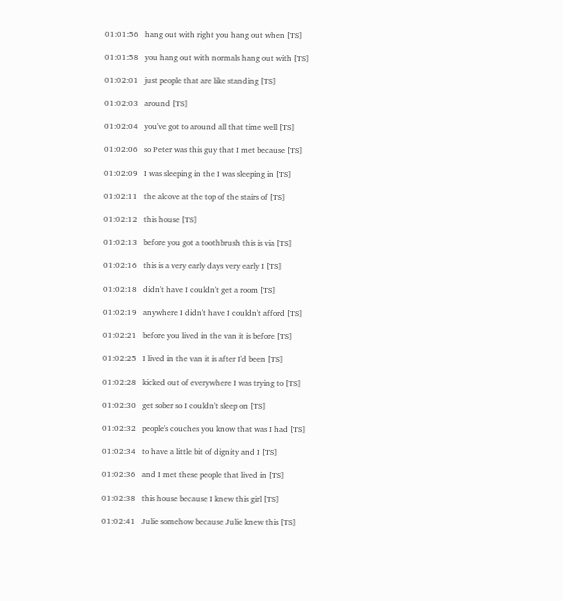01:01:56   hang out with right you hang out when [TS]

01:01:58   you hang out with normals hang out with [TS]

01:02:01   just people that are like standing [TS]

01:02:03   around [TS]

01:02:04   you've got to around all that time well [TS]

01:02:06   so Peter was this guy that I met because [TS]

01:02:09   I was sleeping in the I was sleeping in [TS]

01:02:11   the alcove at the top of the stairs of [TS]

01:02:12   this house [TS]

01:02:13   before you got a toothbrush this is via [TS]

01:02:16   this is a very early days very early I [TS]

01:02:18   didn't have I couldn't get a room [TS]

01:02:19   anywhere I didn't have I couldn't afford [TS]

01:02:21   before you lived in the van it is before [TS]

01:02:25   I lived in the van it is after I'd been [TS]

01:02:28   kicked out of everywhere I was trying to [TS]

01:02:30   get sober so I couldn't sleep on [TS]

01:02:32   people's couches you know that was I had [TS]

01:02:34   to have a little bit of dignity and I [TS]

01:02:36   and I met these people that lived in [TS]

01:02:38   this house because I knew this girl [TS]

01:02:41   Julie somehow because Julie knew this [TS]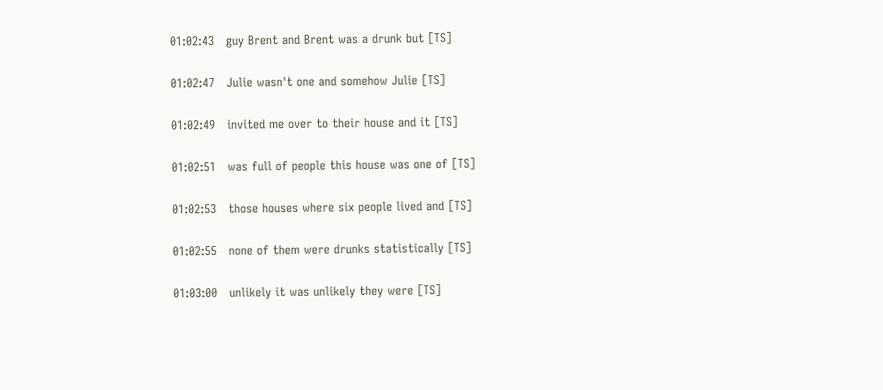01:02:43   guy Brent and Brent was a drunk but [TS]

01:02:47   Julie wasn't one and somehow Julie [TS]

01:02:49   invited me over to their house and it [TS]

01:02:51   was full of people this house was one of [TS]

01:02:53   those houses where six people lived and [TS]

01:02:55   none of them were drunks statistically [TS]

01:03:00   unlikely it was unlikely they were [TS]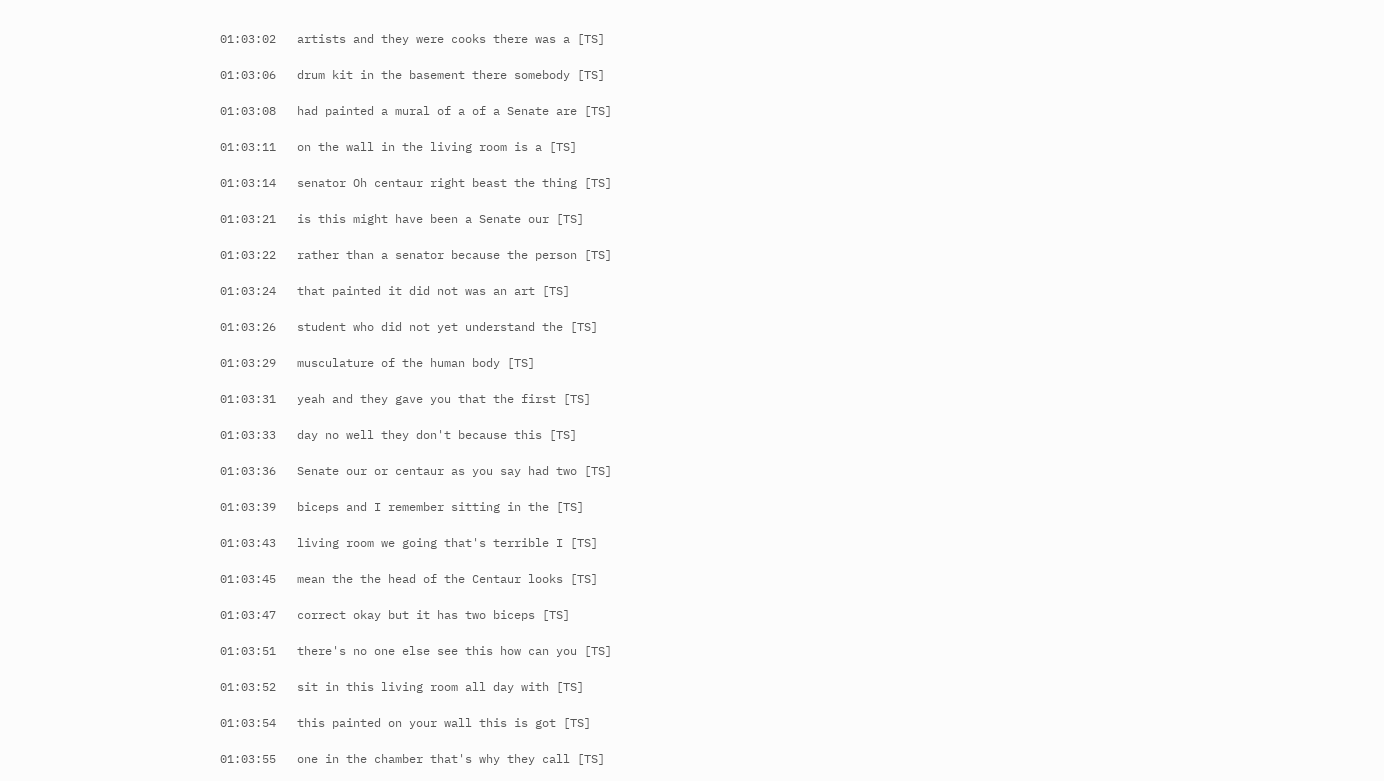01:03:02   artists and they were cooks there was a [TS]

01:03:06   drum kit in the basement there somebody [TS]

01:03:08   had painted a mural of a of a Senate are [TS]

01:03:11   on the wall in the living room is a [TS]

01:03:14   senator Oh centaur right beast the thing [TS]

01:03:21   is this might have been a Senate our [TS]

01:03:22   rather than a senator because the person [TS]

01:03:24   that painted it did not was an art [TS]

01:03:26   student who did not yet understand the [TS]

01:03:29   musculature of the human body [TS]

01:03:31   yeah and they gave you that the first [TS]

01:03:33   day no well they don't because this [TS]

01:03:36   Senate our or centaur as you say had two [TS]

01:03:39   biceps and I remember sitting in the [TS]

01:03:43   living room we going that's terrible I [TS]

01:03:45   mean the the head of the Centaur looks [TS]

01:03:47   correct okay but it has two biceps [TS]

01:03:51   there's no one else see this how can you [TS]

01:03:52   sit in this living room all day with [TS]

01:03:54   this painted on your wall this is got [TS]

01:03:55   one in the chamber that's why they call [TS]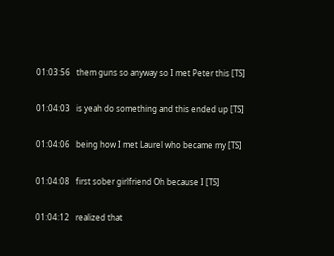01:03:56   them guns so anyway so I met Peter this [TS]

01:04:03   is yeah do something and this ended up [TS]

01:04:06   being how I met Laurel who became my [TS]

01:04:08   first sober girlfriend Oh because I [TS]

01:04:12   realized that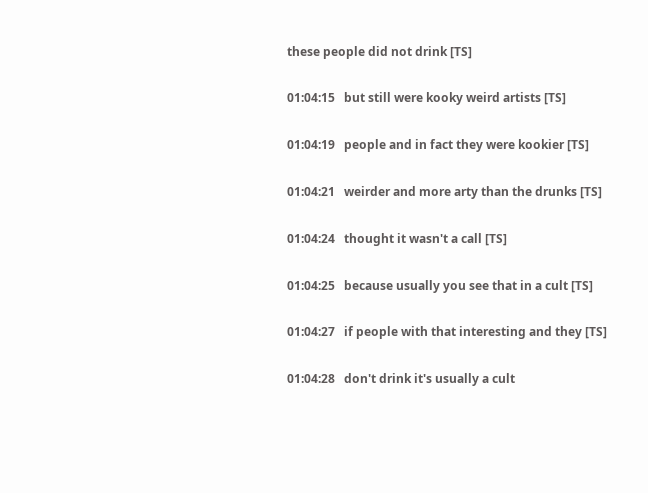these people did not drink [TS]

01:04:15   but still were kooky weird artists [TS]

01:04:19   people and in fact they were kookier [TS]

01:04:21   weirder and more arty than the drunks [TS]

01:04:24   thought it wasn't a call [TS]

01:04:25   because usually you see that in a cult [TS]

01:04:27   if people with that interesting and they [TS]

01:04:28   don't drink it's usually a cult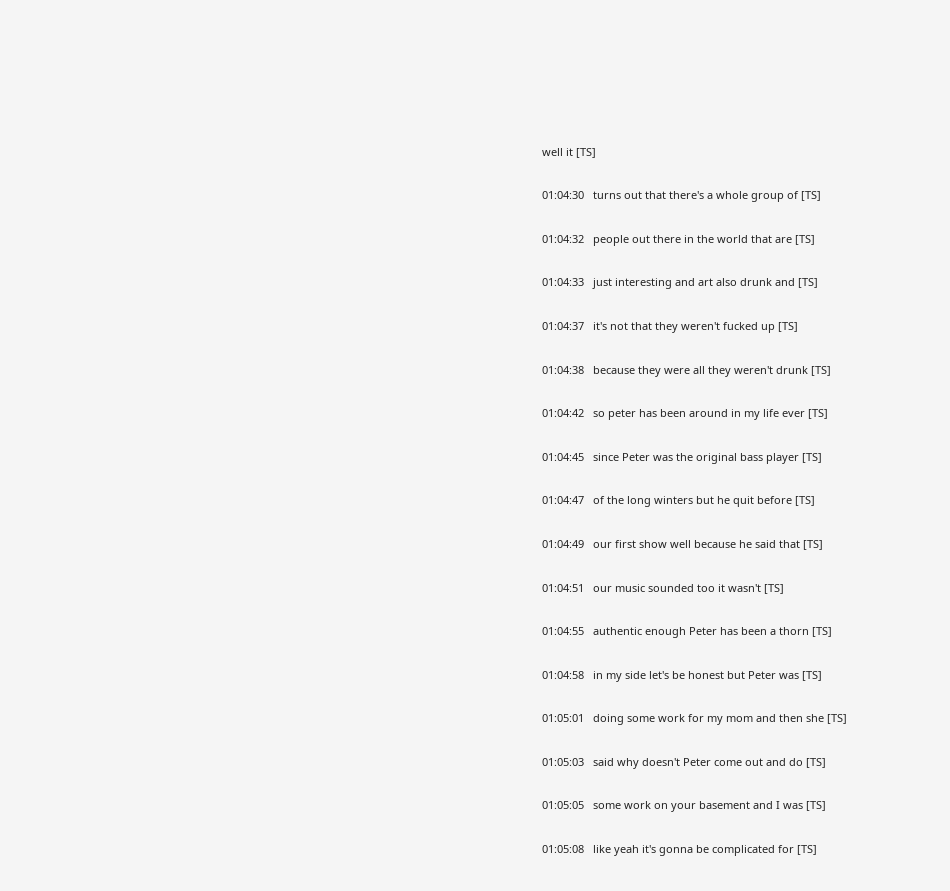well it [TS]

01:04:30   turns out that there's a whole group of [TS]

01:04:32   people out there in the world that are [TS]

01:04:33   just interesting and art also drunk and [TS]

01:04:37   it's not that they weren't fucked up [TS]

01:04:38   because they were all they weren't drunk [TS]

01:04:42   so peter has been around in my life ever [TS]

01:04:45   since Peter was the original bass player [TS]

01:04:47   of the long winters but he quit before [TS]

01:04:49   our first show well because he said that [TS]

01:04:51   our music sounded too it wasn't [TS]

01:04:55   authentic enough Peter has been a thorn [TS]

01:04:58   in my side let's be honest but Peter was [TS]

01:05:01   doing some work for my mom and then she [TS]

01:05:03   said why doesn't Peter come out and do [TS]

01:05:05   some work on your basement and I was [TS]

01:05:08   like yeah it's gonna be complicated for [TS]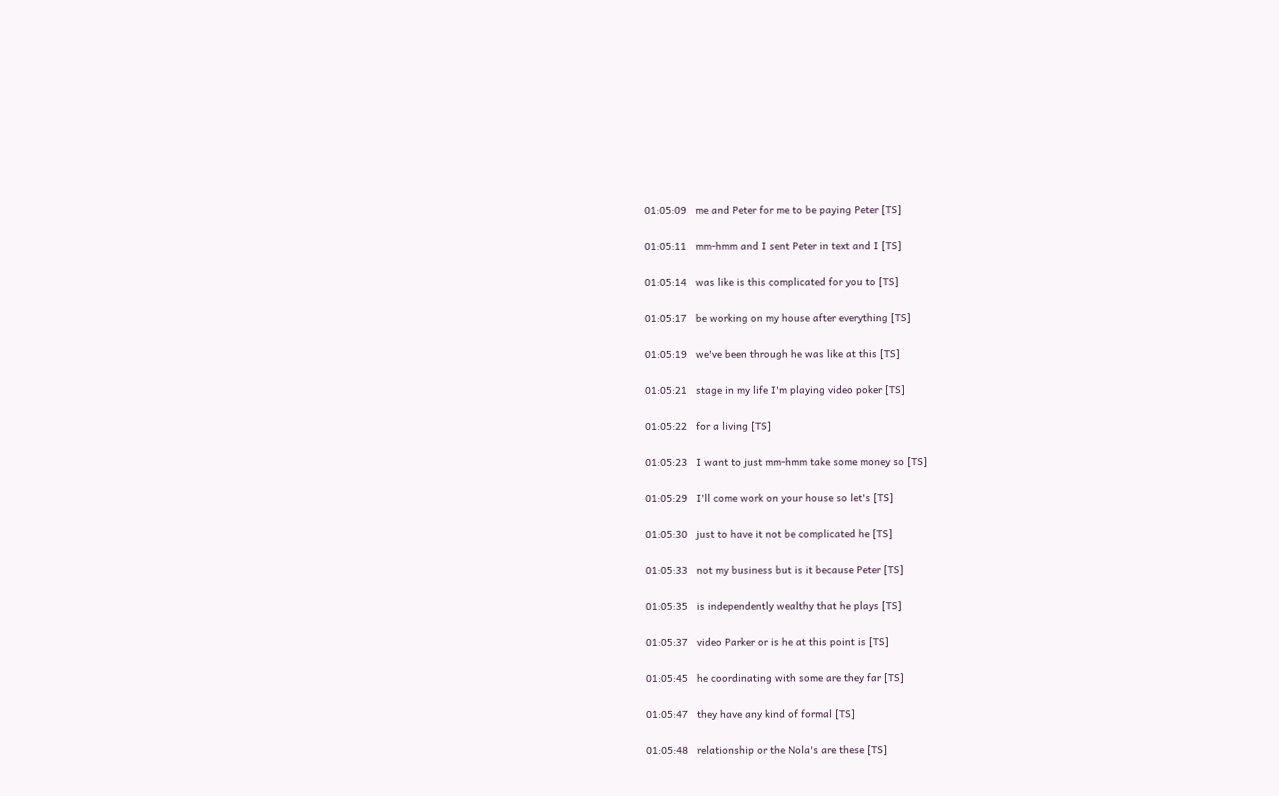01:05:09   me and Peter for me to be paying Peter [TS]

01:05:11   mm-hmm and I sent Peter in text and I [TS]

01:05:14   was like is this complicated for you to [TS]

01:05:17   be working on my house after everything [TS]

01:05:19   we've been through he was like at this [TS]

01:05:21   stage in my life I'm playing video poker [TS]

01:05:22   for a living [TS]

01:05:23   I want to just mm-hmm take some money so [TS]

01:05:29   I'll come work on your house so let's [TS]

01:05:30   just to have it not be complicated he [TS]

01:05:33   not my business but is it because Peter [TS]

01:05:35   is independently wealthy that he plays [TS]

01:05:37   video Parker or is he at this point is [TS]

01:05:45   he coordinating with some are they far [TS]

01:05:47   they have any kind of formal [TS]

01:05:48   relationship or the Nola's are these [TS]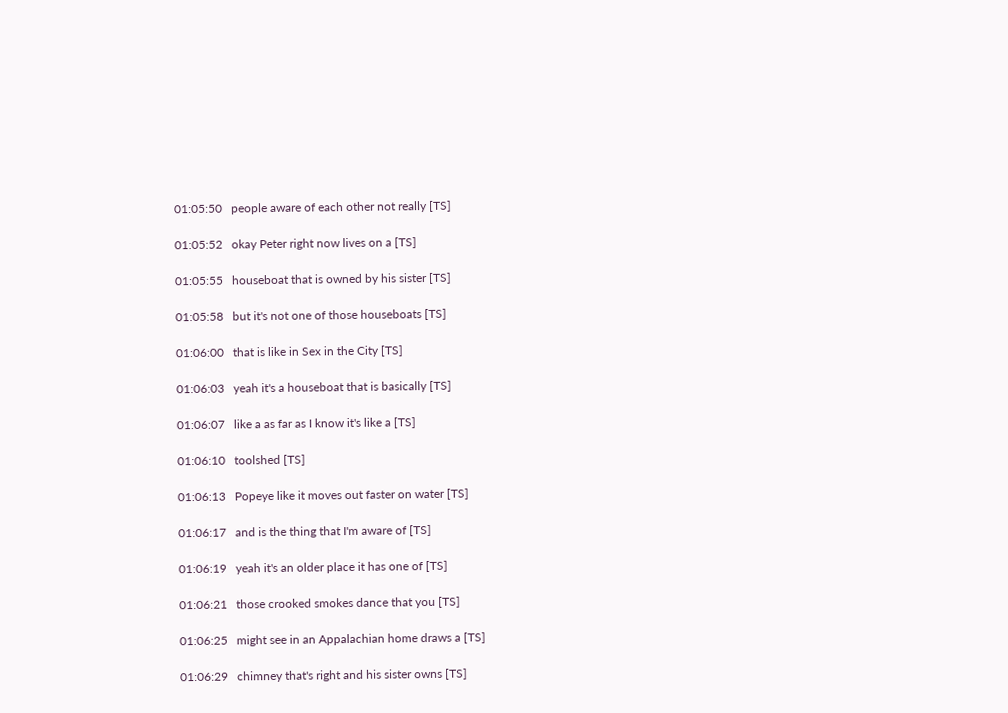01:05:50   people aware of each other not really [TS]

01:05:52   okay Peter right now lives on a [TS]

01:05:55   houseboat that is owned by his sister [TS]

01:05:58   but it's not one of those houseboats [TS]

01:06:00   that is like in Sex in the City [TS]

01:06:03   yeah it's a houseboat that is basically [TS]

01:06:07   like a as far as I know it's like a [TS]

01:06:10   toolshed [TS]

01:06:13   Popeye like it moves out faster on water [TS]

01:06:17   and is the thing that I'm aware of [TS]

01:06:19   yeah it's an older place it has one of [TS]

01:06:21   those crooked smokes dance that you [TS]

01:06:25   might see in an Appalachian home draws a [TS]

01:06:29   chimney that's right and his sister owns [TS]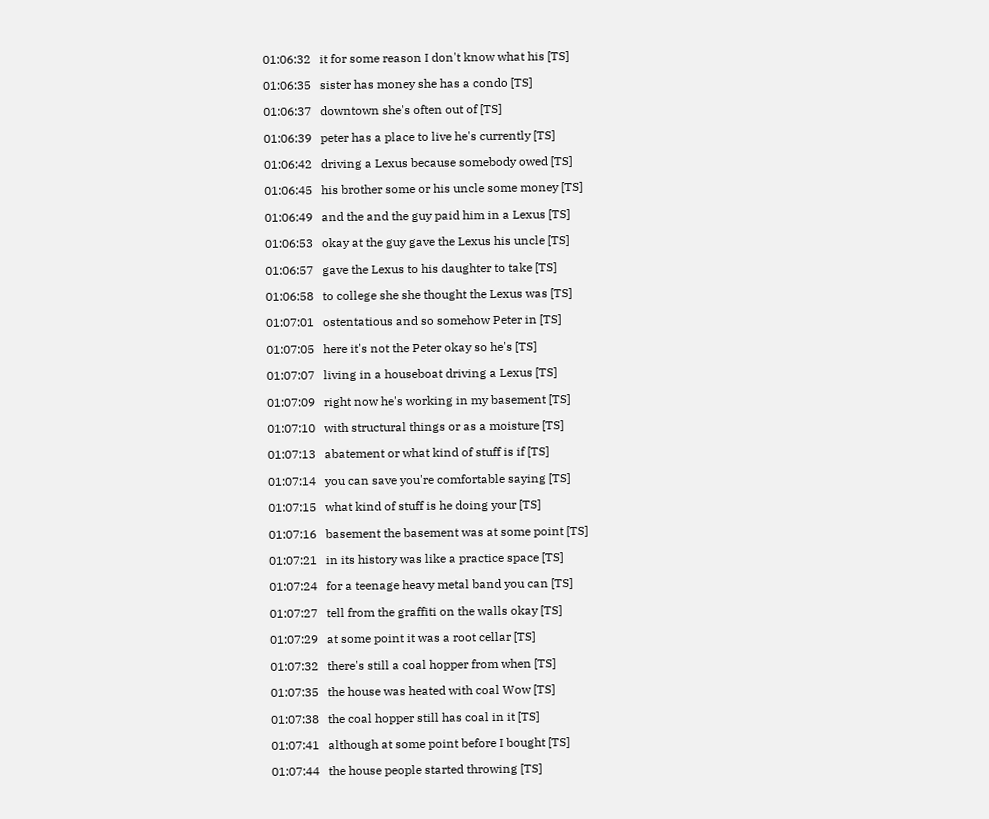01:06:32   it for some reason I don't know what his [TS]

01:06:35   sister has money she has a condo [TS]

01:06:37   downtown she's often out of [TS]

01:06:39   peter has a place to live he's currently [TS]

01:06:42   driving a Lexus because somebody owed [TS]

01:06:45   his brother some or his uncle some money [TS]

01:06:49   and the and the guy paid him in a Lexus [TS]

01:06:53   okay at the guy gave the Lexus his uncle [TS]

01:06:57   gave the Lexus to his daughter to take [TS]

01:06:58   to college she she thought the Lexus was [TS]

01:07:01   ostentatious and so somehow Peter in [TS]

01:07:05   here it's not the Peter okay so he's [TS]

01:07:07   living in a houseboat driving a Lexus [TS]

01:07:09   right now he's working in my basement [TS]

01:07:10   with structural things or as a moisture [TS]

01:07:13   abatement or what kind of stuff is if [TS]

01:07:14   you can save you're comfortable saying [TS]

01:07:15   what kind of stuff is he doing your [TS]

01:07:16   basement the basement was at some point [TS]

01:07:21   in its history was like a practice space [TS]

01:07:24   for a teenage heavy metal band you can [TS]

01:07:27   tell from the graffiti on the walls okay [TS]

01:07:29   at some point it was a root cellar [TS]

01:07:32   there's still a coal hopper from when [TS]

01:07:35   the house was heated with coal Wow [TS]

01:07:38   the coal hopper still has coal in it [TS]

01:07:41   although at some point before I bought [TS]

01:07:44   the house people started throwing [TS]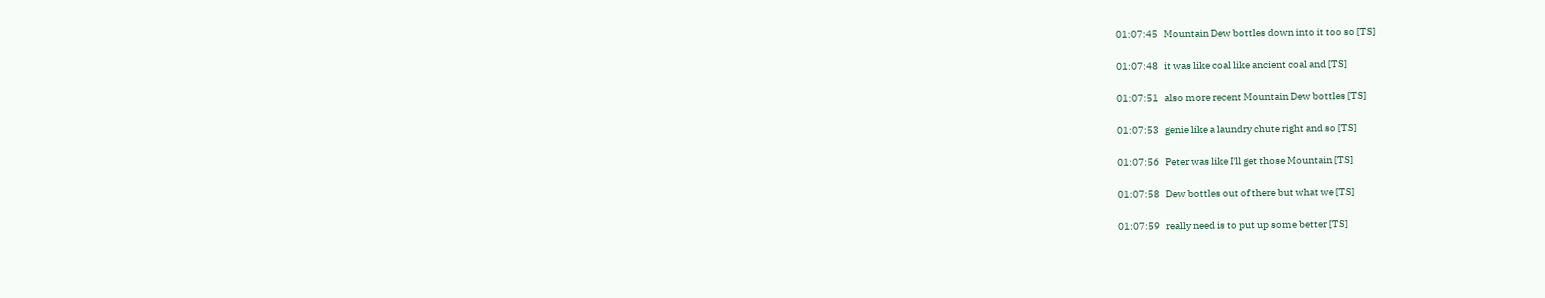01:07:45   Mountain Dew bottles down into it too so [TS]

01:07:48   it was like coal like ancient coal and [TS]

01:07:51   also more recent Mountain Dew bottles [TS]

01:07:53   genie like a laundry chute right and so [TS]

01:07:56   Peter was like I'll get those Mountain [TS]

01:07:58   Dew bottles out of there but what we [TS]

01:07:59   really need is to put up some better [TS]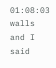01:08:03   walls and I said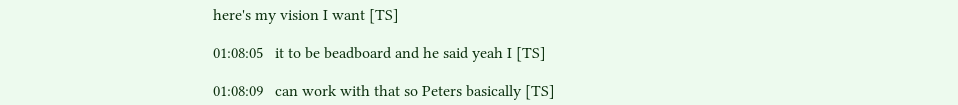here's my vision I want [TS]

01:08:05   it to be beadboard and he said yeah I [TS]

01:08:09   can work with that so Peters basically [TS]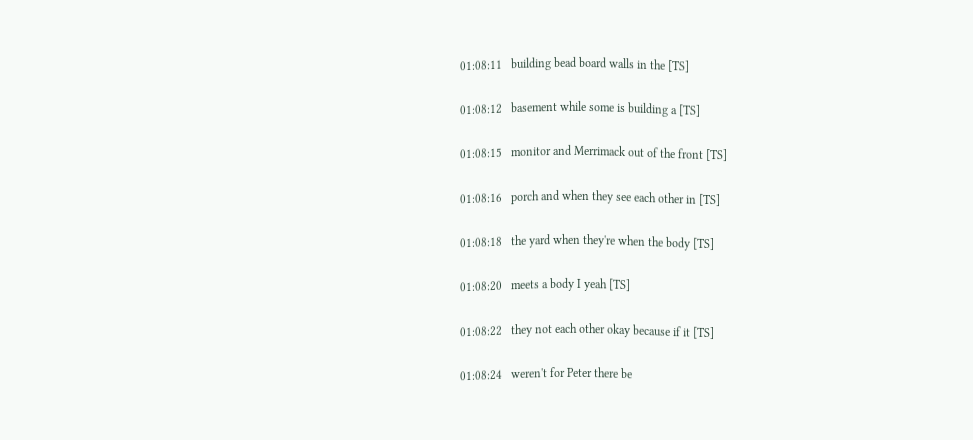01:08:11   building bead board walls in the [TS]

01:08:12   basement while some is building a [TS]

01:08:15   monitor and Merrimack out of the front [TS]

01:08:16   porch and when they see each other in [TS]

01:08:18   the yard when they're when the body [TS]

01:08:20   meets a body I yeah [TS]

01:08:22   they not each other okay because if it [TS]

01:08:24   weren't for Peter there be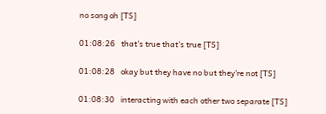no song oh [TS]

01:08:26   that's true that's true [TS]

01:08:28   okay but they have no but they're not [TS]

01:08:30   interacting with each other two separate [TS]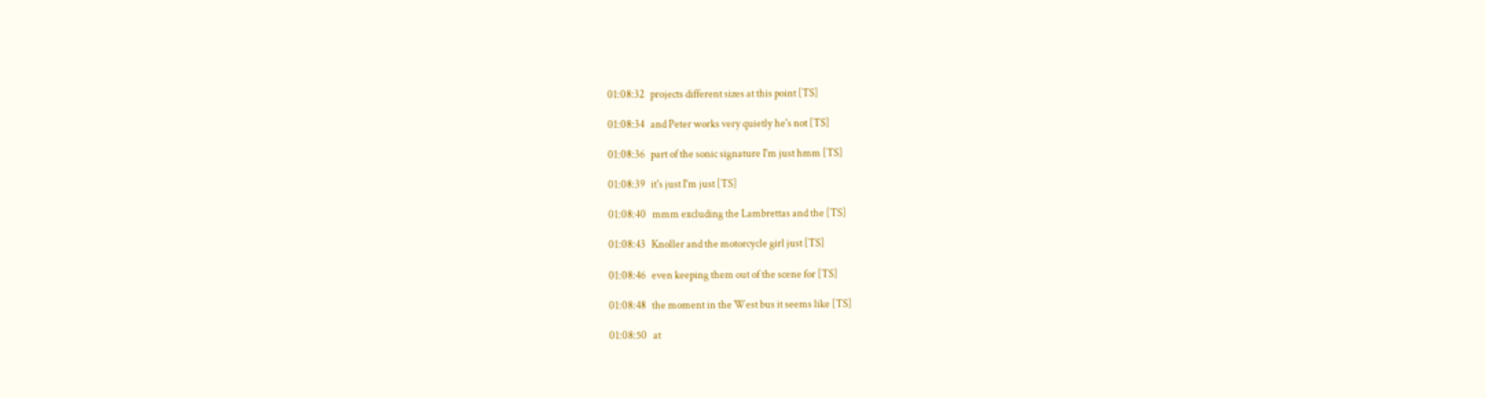01:08:32   projects different sizes at this point [TS]

01:08:34   and Peter works very quietly he's not [TS]

01:08:36   part of the sonic signature I'm just hmm [TS]

01:08:39   it's just I'm just [TS]

01:08:40   mmm excluding the Lambrettas and the [TS]

01:08:43   Knoller and the motorcycle girl just [TS]

01:08:46   even keeping them out of the scene for [TS]

01:08:48   the moment in the West bus it seems like [TS]

01:08:50   at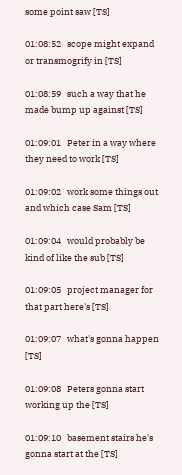some point saw [TS]

01:08:52   scope might expand or transmogrify in [TS]

01:08:59   such a way that he made bump up against [TS]

01:09:01   Peter in a way where they need to work [TS]

01:09:02   work some things out and which case Sam [TS]

01:09:04   would probably be kind of like the sub [TS]

01:09:05   project manager for that part here's [TS]

01:09:07   what's gonna happen [TS]

01:09:08   Peters gonna start working up the [TS]

01:09:10   basement stairs he's gonna start at the [TS]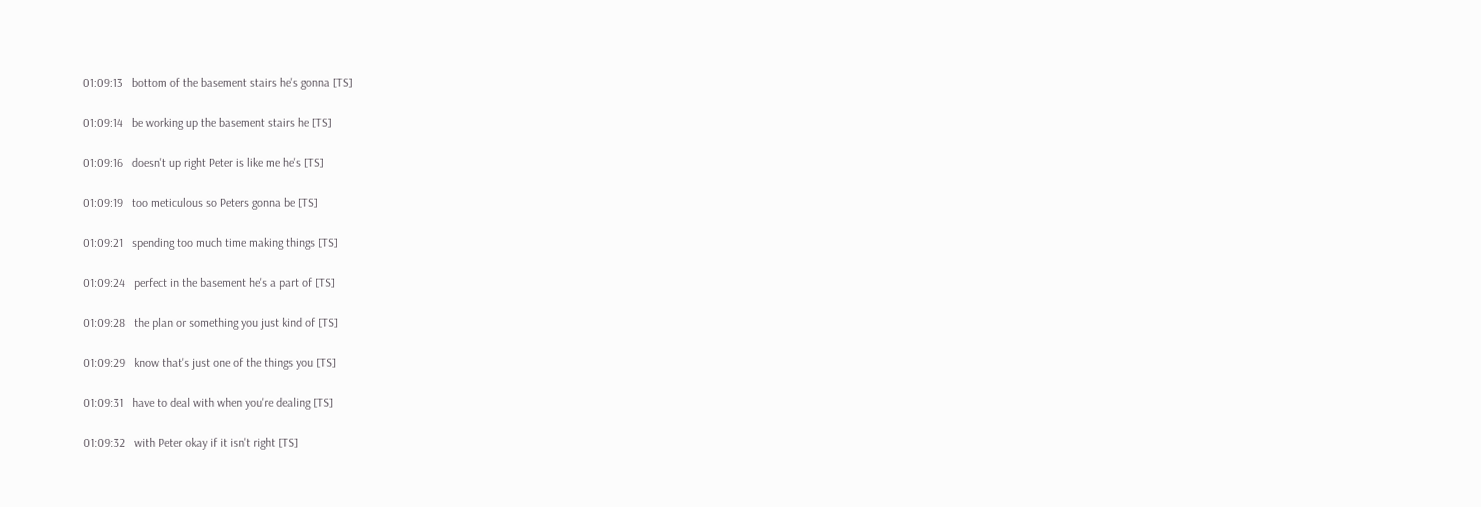01:09:13   bottom of the basement stairs he's gonna [TS]

01:09:14   be working up the basement stairs he [TS]

01:09:16   doesn't up right Peter is like me he's [TS]

01:09:19   too meticulous so Peters gonna be [TS]

01:09:21   spending too much time making things [TS]

01:09:24   perfect in the basement he's a part of [TS]

01:09:28   the plan or something you just kind of [TS]

01:09:29   know that's just one of the things you [TS]

01:09:31   have to deal with when you're dealing [TS]

01:09:32   with Peter okay if it isn't right [TS]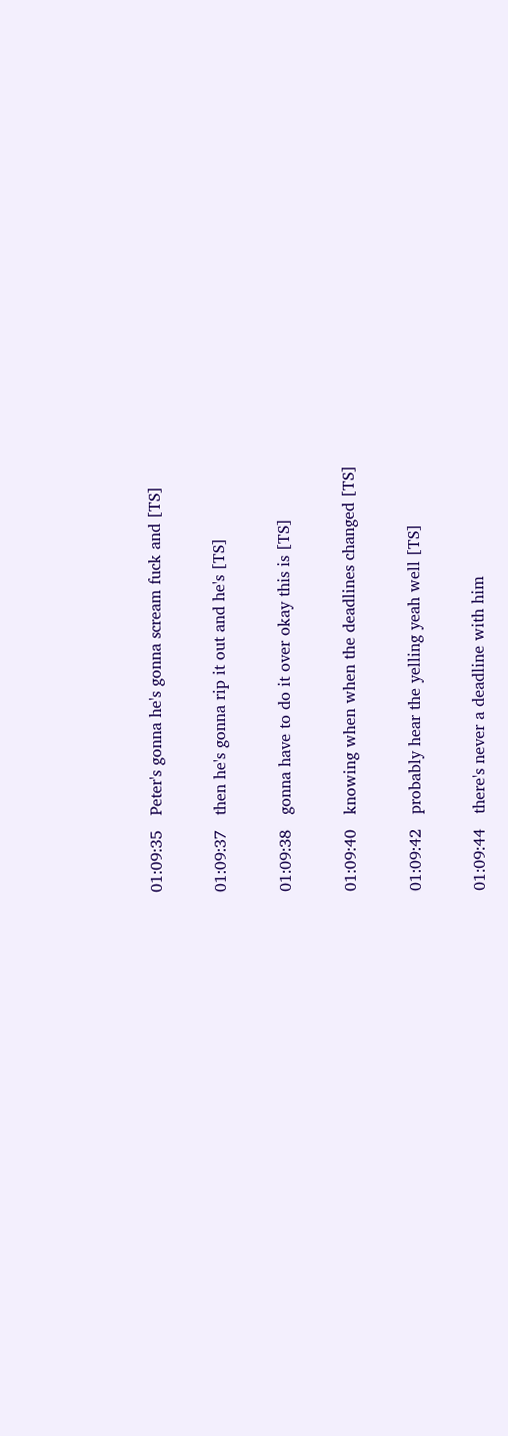01:09:35   Peter's gonna he's gonna scream fuck and [TS]

01:09:37   then he's gonna rip it out and he's [TS]

01:09:38   gonna have to do it over okay this is [TS]

01:09:40   knowing when when the deadlines changed [TS]

01:09:42   probably hear the yelling yeah well [TS]

01:09:44   there's never a deadline with him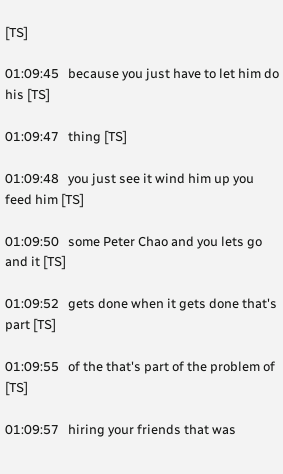[TS]

01:09:45   because you just have to let him do his [TS]

01:09:47   thing [TS]

01:09:48   you just see it wind him up you feed him [TS]

01:09:50   some Peter Chao and you lets go and it [TS]

01:09:52   gets done when it gets done that's part [TS]

01:09:55   of the that's part of the problem of [TS]

01:09:57   hiring your friends that was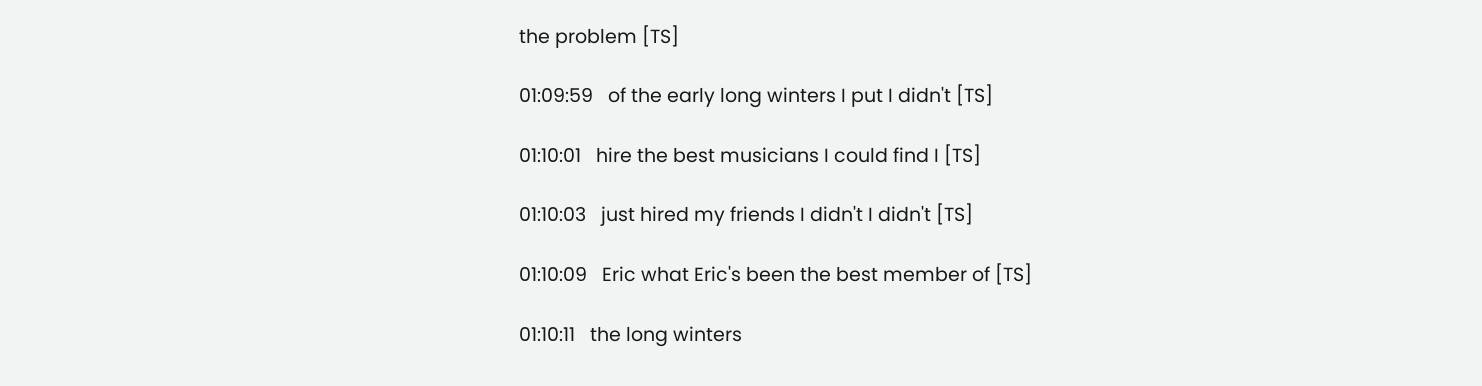the problem [TS]

01:09:59   of the early long winters I put I didn't [TS]

01:10:01   hire the best musicians I could find I [TS]

01:10:03   just hired my friends I didn't I didn't [TS]

01:10:09   Eric what Eric's been the best member of [TS]

01:10:11   the long winters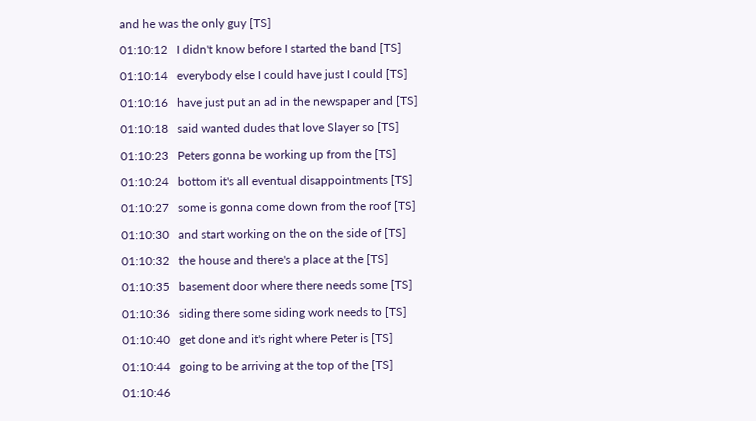and he was the only guy [TS]

01:10:12   I didn't know before I started the band [TS]

01:10:14   everybody else I could have just I could [TS]

01:10:16   have just put an ad in the newspaper and [TS]

01:10:18   said wanted dudes that love Slayer so [TS]

01:10:23   Peters gonna be working up from the [TS]

01:10:24   bottom it's all eventual disappointments [TS]

01:10:27   some is gonna come down from the roof [TS]

01:10:30   and start working on the on the side of [TS]

01:10:32   the house and there's a place at the [TS]

01:10:35   basement door where there needs some [TS]

01:10:36   siding there some siding work needs to [TS]

01:10:40   get done and it's right where Peter is [TS]

01:10:44   going to be arriving at the top of the [TS]

01:10:46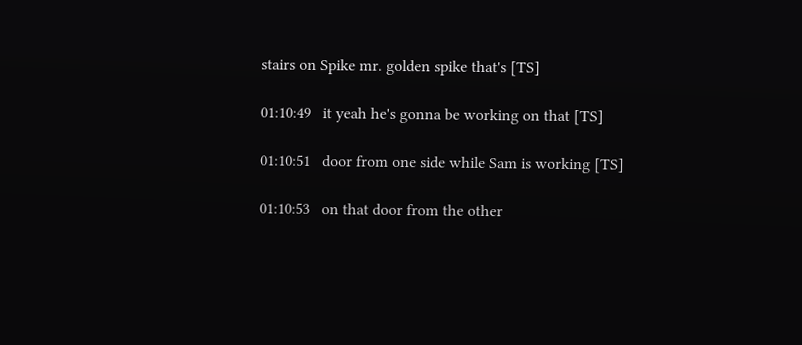stairs on Spike mr. golden spike that's [TS]

01:10:49   it yeah he's gonna be working on that [TS]

01:10:51   door from one side while Sam is working [TS]

01:10:53   on that door from the other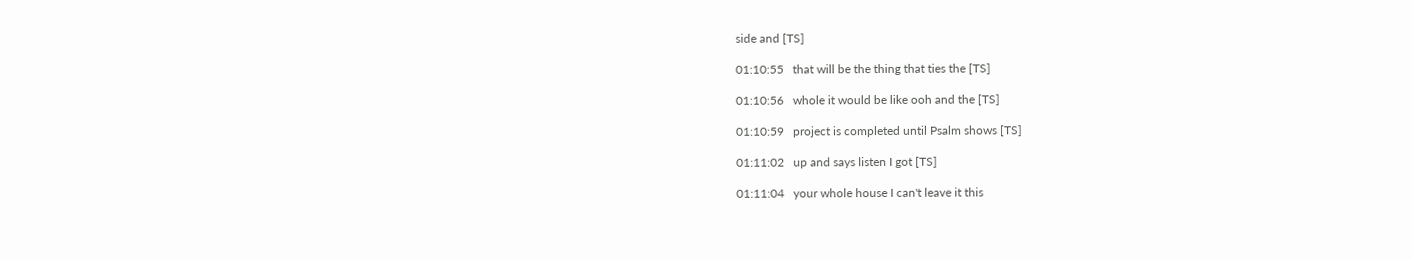side and [TS]

01:10:55   that will be the thing that ties the [TS]

01:10:56   whole it would be like ooh and the [TS]

01:10:59   project is completed until Psalm shows [TS]

01:11:02   up and says listen I got [TS]

01:11:04   your whole house I can't leave it this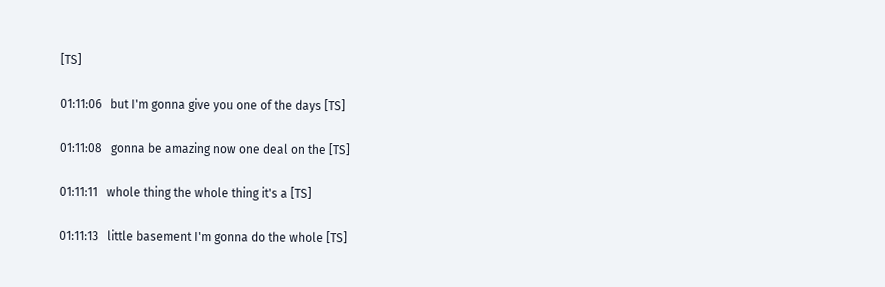[TS]

01:11:06   but I'm gonna give you one of the days [TS]

01:11:08   gonna be amazing now one deal on the [TS]

01:11:11   whole thing the whole thing it's a [TS]

01:11:13   little basement I'm gonna do the whole [TS]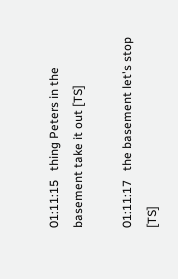01:11:15   thing Peters in the basement take it out [TS]

01:11:17   the basement let's stop [TS]